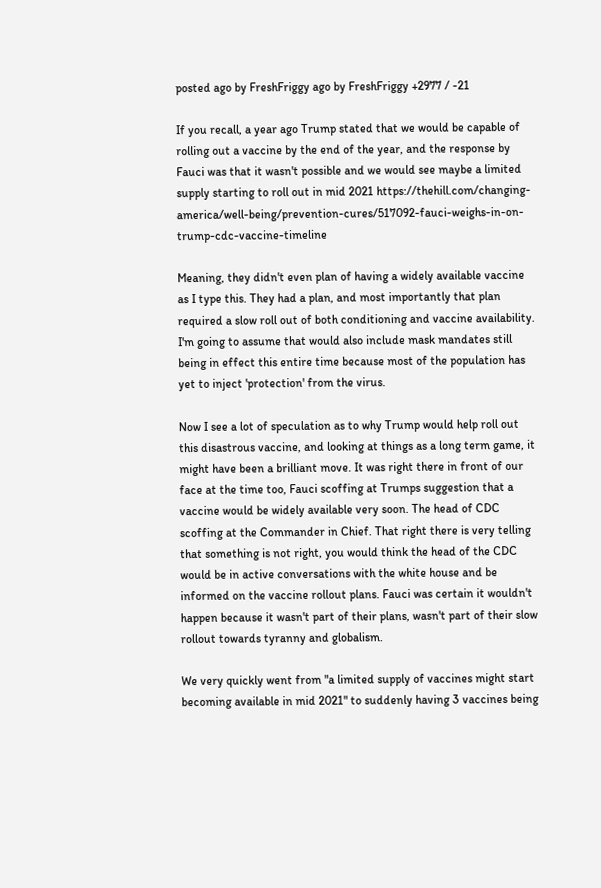posted ago by FreshFriggy ago by FreshFriggy +2977 / -21

If you recall, a year ago Trump stated that we would be capable of rolling out a vaccine by the end of the year, and the response by Fauci was that it wasn't possible and we would see maybe a limited supply starting to roll out in mid 2021 https://thehill.com/changing-america/well-being/prevention-cures/517092-fauci-weighs-in-on-trump-cdc-vaccine-timeline

Meaning, they didn't even plan of having a widely available vaccine as I type this. They had a plan, and most importantly that plan required a slow roll out of both conditioning and vaccine availability. I'm going to assume that would also include mask mandates still being in effect this entire time because most of the population has yet to inject 'protection' from the virus.

Now I see a lot of speculation as to why Trump would help roll out this disastrous vaccine, and looking at things as a long term game, it might have been a brilliant move. It was right there in front of our face at the time too, Fauci scoffing at Trumps suggestion that a vaccine would be widely available very soon. The head of CDC scoffing at the Commander in Chief. That right there is very telling that something is not right, you would think the head of the CDC would be in active conversations with the white house and be informed on the vaccine rollout plans. Fauci was certain it wouldn't happen because it wasn't part of their plans, wasn't part of their slow rollout towards tyranny and globalism.

We very quickly went from "a limited supply of vaccines might start becoming available in mid 2021" to suddenly having 3 vaccines being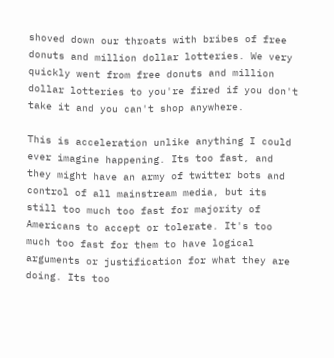shoved down our throats with bribes of free donuts and million dollar lotteries. We very quickly went from free donuts and million dollar lotteries to you're fired if you don't take it and you can't shop anywhere.

This is acceleration unlike anything I could ever imagine happening. Its too fast, and they might have an army of twitter bots and control of all mainstream media, but its still too much too fast for majority of Americans to accept or tolerate. It's too much too fast for them to have logical arguments or justification for what they are doing. Its too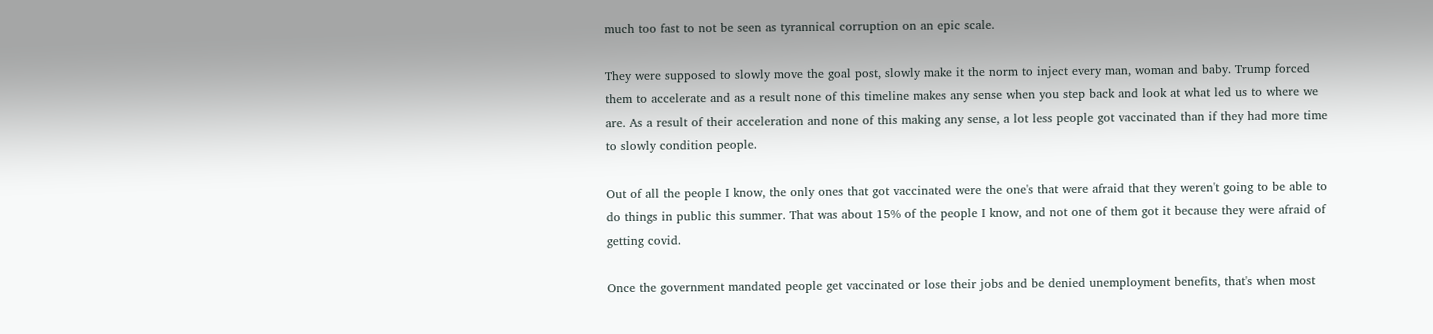much too fast to not be seen as tyrannical corruption on an epic scale.

They were supposed to slowly move the goal post, slowly make it the norm to inject every man, woman and baby. Trump forced them to accelerate and as a result none of this timeline makes any sense when you step back and look at what led us to where we are. As a result of their acceleration and none of this making any sense, a lot less people got vaccinated than if they had more time to slowly condition people.

Out of all the people I know, the only ones that got vaccinated were the one's that were afraid that they weren't going to be able to do things in public this summer. That was about 15% of the people I know, and not one of them got it because they were afraid of getting covid.

Once the government mandated people get vaccinated or lose their jobs and be denied unemployment benefits, that's when most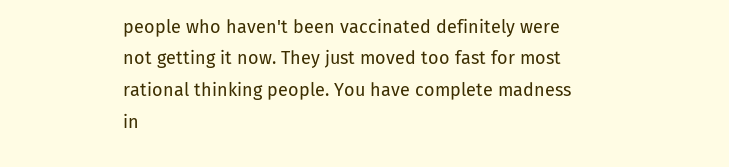people who haven't been vaccinated definitely were not getting it now. They just moved too fast for most rational thinking people. You have complete madness in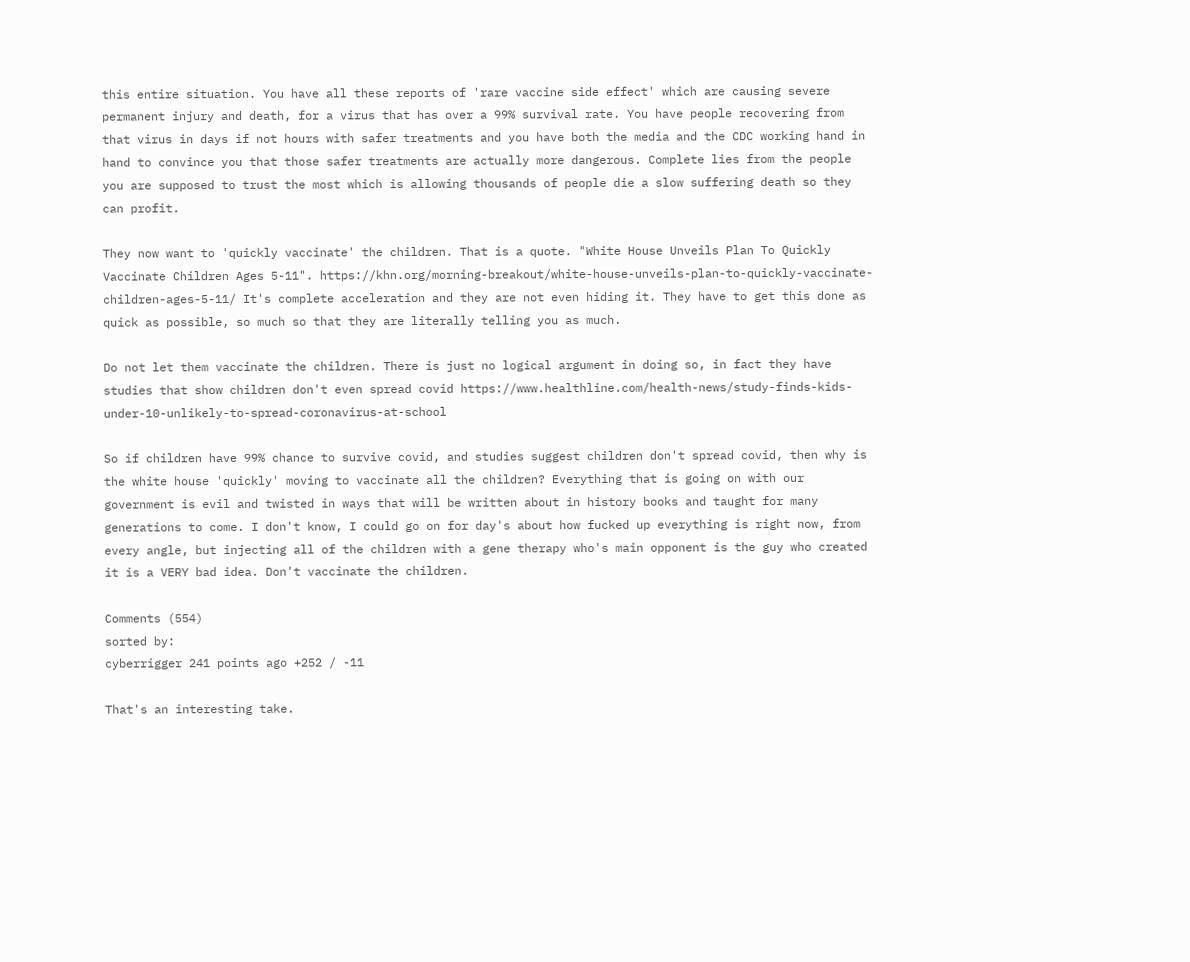this entire situation. You have all these reports of 'rare vaccine side effect' which are causing severe permanent injury and death, for a virus that has over a 99% survival rate. You have people recovering from that virus in days if not hours with safer treatments and you have both the media and the CDC working hand in hand to convince you that those safer treatments are actually more dangerous. Complete lies from the people you are supposed to trust the most which is allowing thousands of people die a slow suffering death so they can profit.

They now want to 'quickly vaccinate' the children. That is a quote. "White House Unveils Plan To Quickly Vaccinate Children Ages 5-11". https://khn.org/morning-breakout/white-house-unveils-plan-to-quickly-vaccinate-children-ages-5-11/ It's complete acceleration and they are not even hiding it. They have to get this done as quick as possible, so much so that they are literally telling you as much.

Do not let them vaccinate the children. There is just no logical argument in doing so, in fact they have studies that show children don't even spread covid https://www.healthline.com/health-news/study-finds-kids-under-10-unlikely-to-spread-coronavirus-at-school

So if children have 99% chance to survive covid, and studies suggest children don't spread covid, then why is the white house 'quickly' moving to vaccinate all the children? Everything that is going on with our government is evil and twisted in ways that will be written about in history books and taught for many generations to come. I don't know, I could go on for day's about how fucked up everything is right now, from every angle, but injecting all of the children with a gene therapy who's main opponent is the guy who created it is a VERY bad idea. Don't vaccinate the children.

Comments (554)
sorted by:
cyberrigger 241 points ago +252 / -11

That's an interesting take.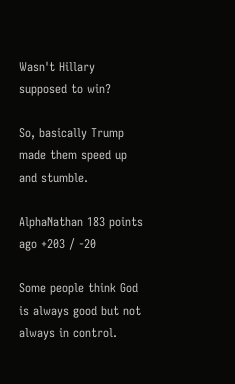Wasn't Hillary supposed to win?

So, basically Trump made them speed up and stumble.

AlphaNathan 183 points ago +203 / -20

Some people think God is always good but not always in control.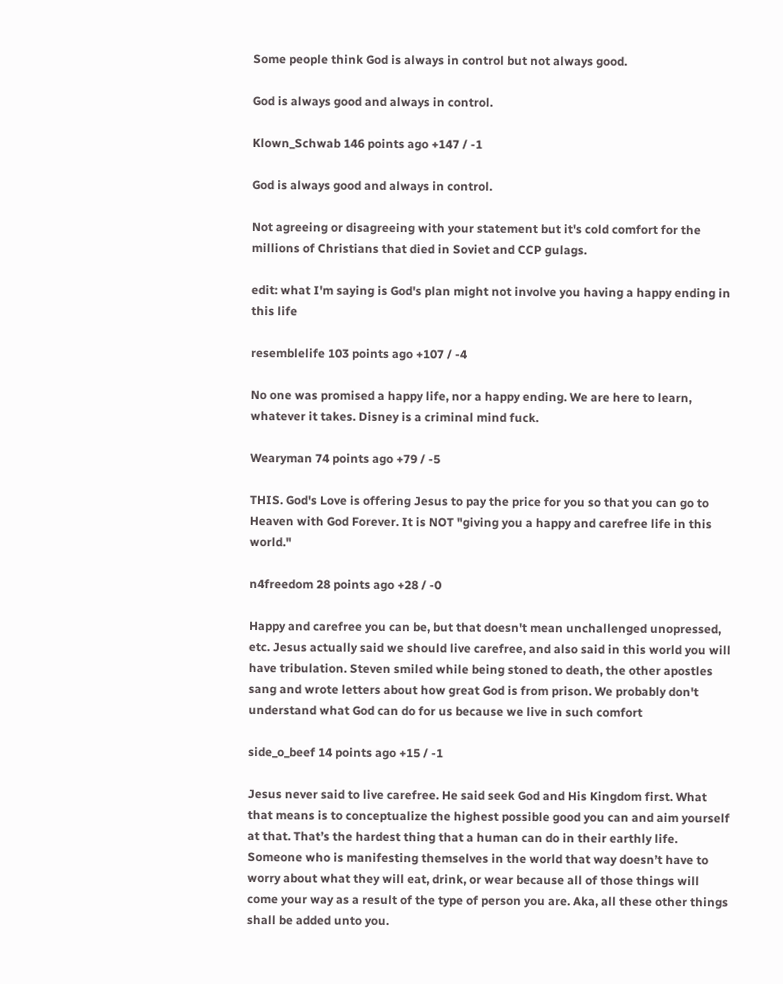Some people think God is always in control but not always good.

God is always good and always in control.

Klown_Schwab 146 points ago +147 / -1

God is always good and always in control.

Not agreeing or disagreeing with your statement but it's cold comfort for the millions of Christians that died in Soviet and CCP gulags.

edit: what I'm saying is God's plan might not involve you having a happy ending in this life

resemblelife 103 points ago +107 / -4

No one was promised a happy life, nor a happy ending. We are here to learn, whatever it takes. Disney is a criminal mind fuck.

Wearyman 74 points ago +79 / -5

THIS. God's Love is offering Jesus to pay the price for you so that you can go to Heaven with God Forever. It is NOT "giving you a happy and carefree life in this world."

n4freedom 28 points ago +28 / -0

Happy and carefree you can be, but that doesn't mean unchallenged unopressed, etc. Jesus actually said we should live carefree, and also said in this world you will have tribulation. Steven smiled while being stoned to death, the other apostles sang and wrote letters about how great God is from prison. We probably don't understand what God can do for us because we live in such comfort

side_o_beef 14 points ago +15 / -1

Jesus never said to live carefree. He said seek God and His Kingdom first. What that means is to conceptualize the highest possible good you can and aim yourself at that. That’s the hardest thing that a human can do in their earthly life. Someone who is manifesting themselves in the world that way doesn’t have to worry about what they will eat, drink, or wear because all of those things will come your way as a result of the type of person you are. Aka, all these other things shall be added unto you.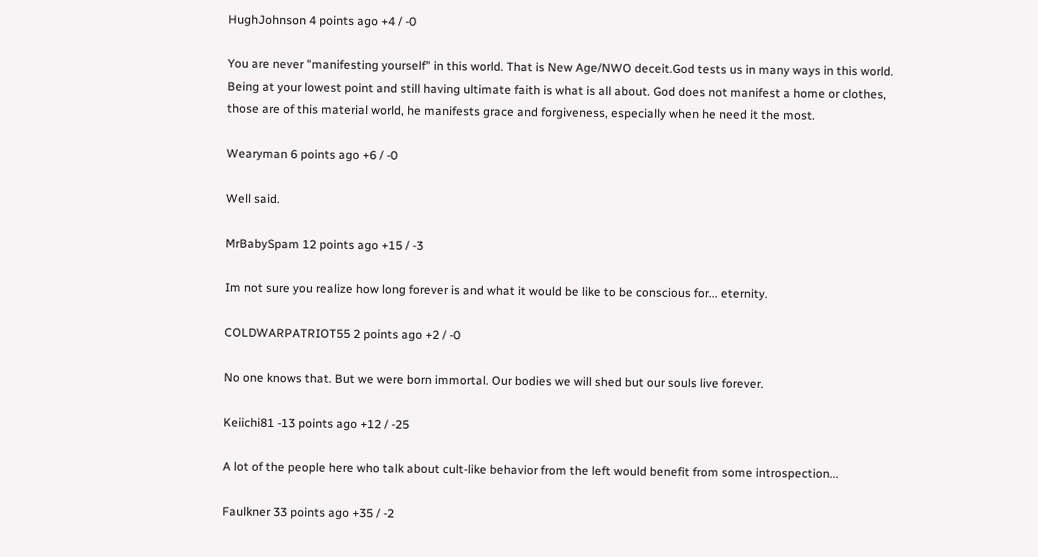HughJohnson 4 points ago +4 / -0

You are never "manifesting yourself" in this world. That is New Age/NWO deceit.God tests us in many ways in this world. Being at your lowest point and still having ultimate faith is what is all about. God does not manifest a home or clothes, those are of this material world, he manifests grace and forgiveness, especially when he need it the most.

Wearyman 6 points ago +6 / -0

Well said.

MrBabySpam 12 points ago +15 / -3

Im not sure you realize how long forever is and what it would be like to be conscious for... eternity.

COLDWARPATRIOT55 2 points ago +2 / -0

No one knows that. But we were born immortal. Our bodies we will shed but our souls live forever.

Keiichi81 -13 points ago +12 / -25

A lot of the people here who talk about cult-like behavior from the left would benefit from some introspection...

Faulkner 33 points ago +35 / -2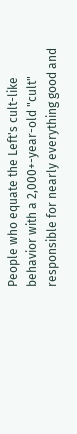People who equate the Left's cult-like behavior with a 2,000+-year-old "cult" responsible for nearly everything good and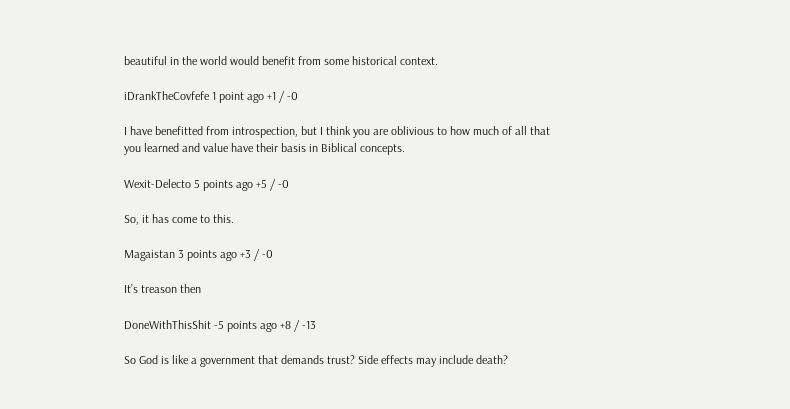beautiful in the world would benefit from some historical context.

iDrankTheCovfefe 1 point ago +1 / -0

I have benefitted from introspection, but I think you are oblivious to how much of all that you learned and value have their basis in Biblical concepts.

Wexit-Delecto 5 points ago +5 / -0

So, it has come to this.

Magaistan 3 points ago +3 / -0

It’s treason then

DoneWithThisShit -5 points ago +8 / -13

So God is like a government that demands trust? Side effects may include death?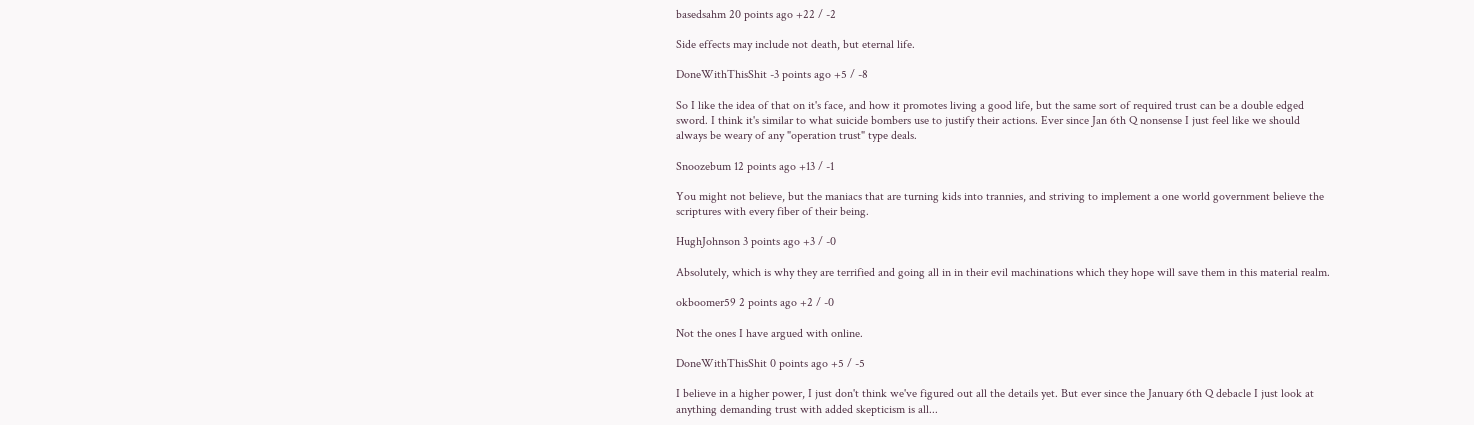basedsahm 20 points ago +22 / -2

Side effects may include not death, but eternal life.

DoneWithThisShit -3 points ago +5 / -8

So I like the idea of that on it's face, and how it promotes living a good life, but the same sort of required trust can be a double edged sword. I think it's similar to what suicide bombers use to justify their actions. Ever since Jan 6th Q nonsense I just feel like we should always be weary of any "operation trust" type deals.

Snoozebum 12 points ago +13 / -1

You might not believe, but the maniacs that are turning kids into trannies, and striving to implement a one world government believe the scriptures with every fiber of their being.

HughJohnson 3 points ago +3 / -0

Absolutely, which is why they are terrified and going all in in their evil machinations which they hope will save them in this material realm.

okboomer59 2 points ago +2 / -0

Not the ones I have argued with online.

DoneWithThisShit 0 points ago +5 / -5

I believe in a higher power, I just don't think we've figured out all the details yet. But ever since the January 6th Q debacle I just look at anything demanding trust with added skepticism is all...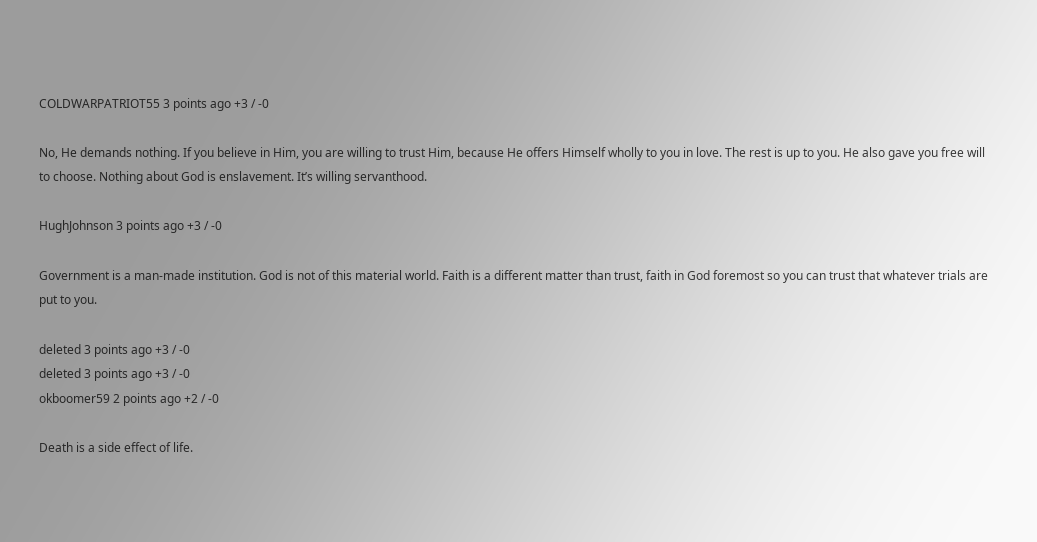COLDWARPATRIOT55 3 points ago +3 / -0

No, He demands nothing. If you believe in Him, you are willing to trust Him, because He offers Himself wholly to you in love. The rest is up to you. He also gave you free will to choose. Nothing about God is enslavement. It’s willing servanthood.

HughJohnson 3 points ago +3 / -0

Government is a man-made institution. God is not of this material world. Faith is a different matter than trust, faith in God foremost so you can trust that whatever trials are put to you.

deleted 3 points ago +3 / -0
deleted 3 points ago +3 / -0
okboomer59 2 points ago +2 / -0

Death is a side effect of life.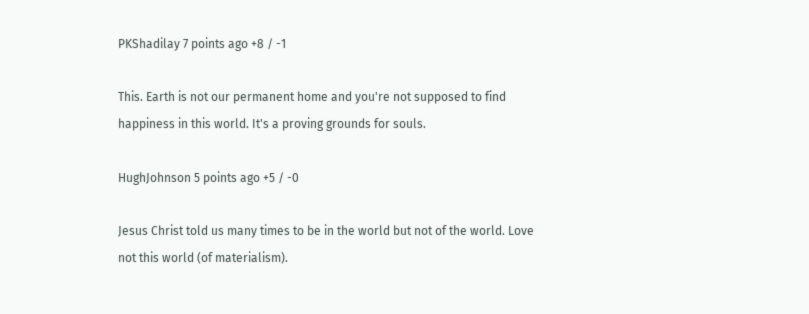PKShadilay 7 points ago +8 / -1

This. Earth is not our permanent home and you're not supposed to find happiness in this world. It's a proving grounds for souls.

HughJohnson 5 points ago +5 / -0

Jesus Christ told us many times to be in the world but not of the world. Love not this world (of materialism).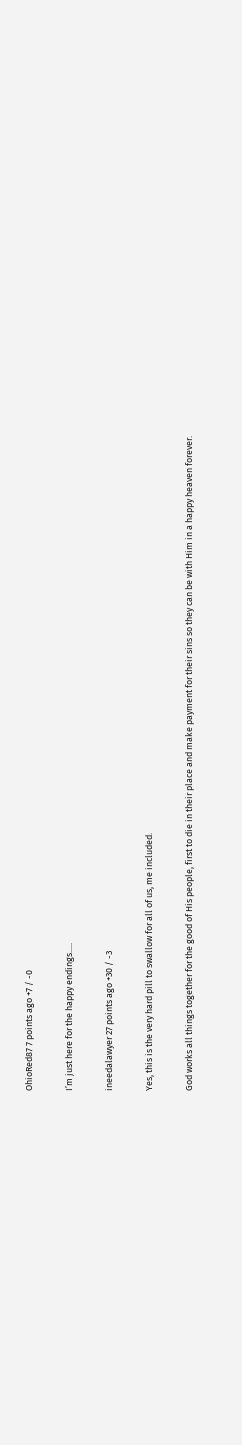OhioRed87 7 points ago +7 / -0

I’m just here for the happy endings.....

ineedalawyer 27 points ago +30 / -3

Yes, this is the very hard pill to swallow for all of us, me included.

God works all things together for the good of His people, first to die in their place and make payment for their sins so they can be with Him in a happy heaven forever.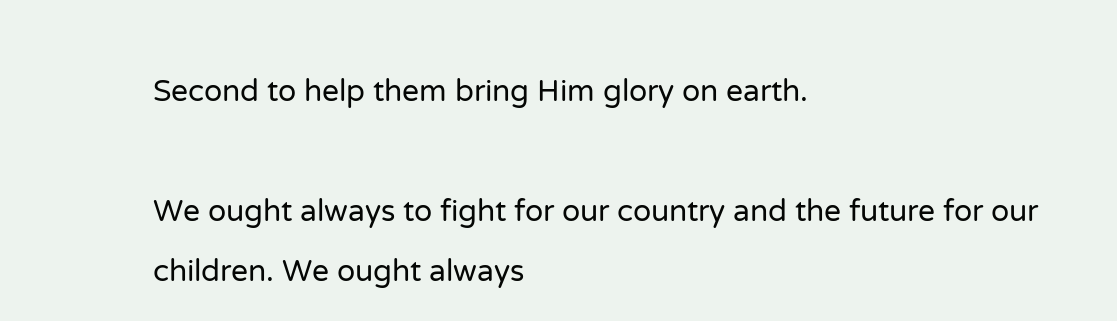Second to help them bring Him glory on earth.

We ought always to fight for our country and the future for our children. We ought always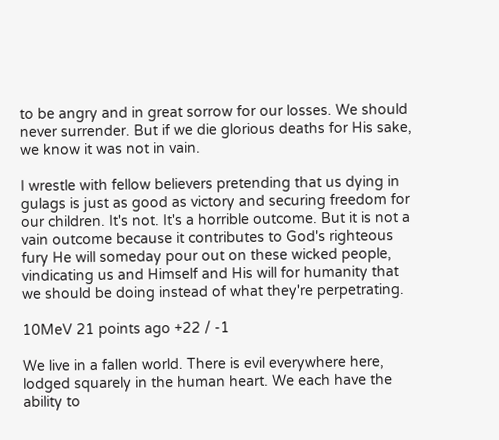to be angry and in great sorrow for our losses. We should never surrender. But if we die glorious deaths for His sake, we know it was not in vain.

I wrestle with fellow believers pretending that us dying in gulags is just as good as victory and securing freedom for our children. It's not. It's a horrible outcome. But it is not a vain outcome because it contributes to God's righteous fury He will someday pour out on these wicked people, vindicating us and Himself and His will for humanity that we should be doing instead of what they're perpetrating.

10MeV 21 points ago +22 / -1

We live in a fallen world. There is evil everywhere here, lodged squarely in the human heart. We each have the ability to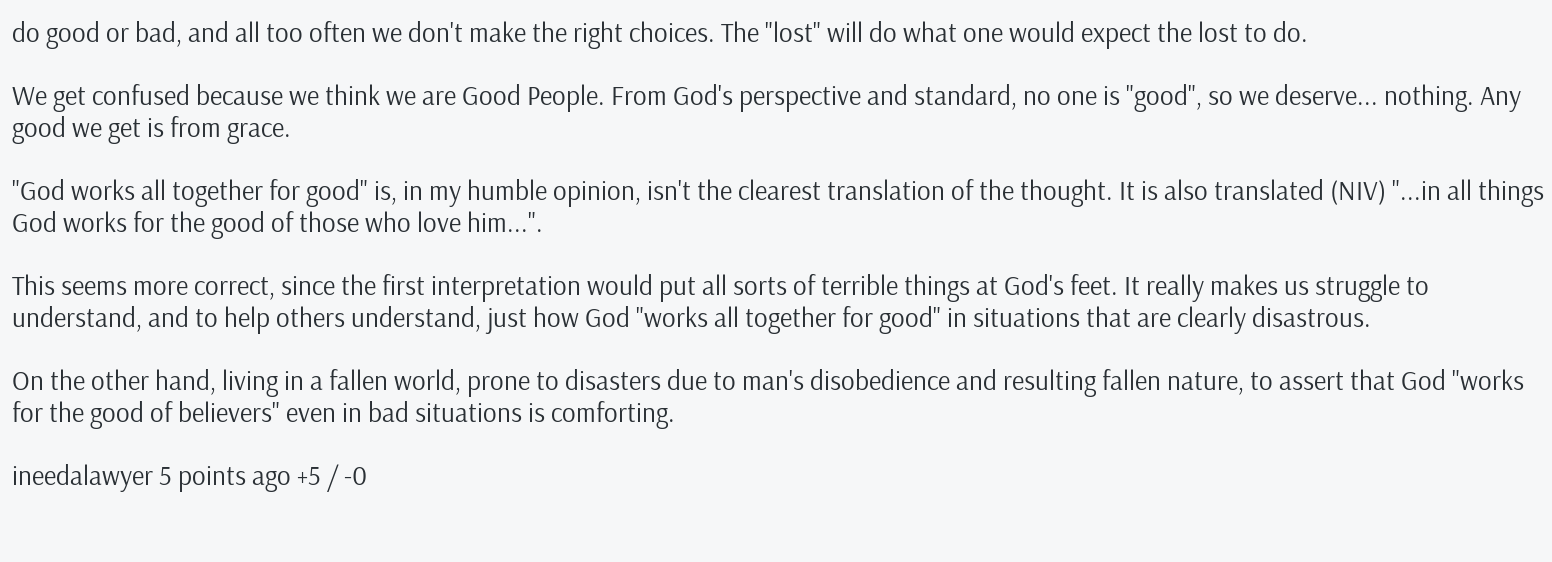do good or bad, and all too often we don't make the right choices. The "lost" will do what one would expect the lost to do.

We get confused because we think we are Good People. From God's perspective and standard, no one is "good", so we deserve... nothing. Any good we get is from grace.

"God works all together for good" is, in my humble opinion, isn't the clearest translation of the thought. It is also translated (NIV) "...in all things God works for the good of those who love him...".

This seems more correct, since the first interpretation would put all sorts of terrible things at God's feet. It really makes us struggle to understand, and to help others understand, just how God "works all together for good" in situations that are clearly disastrous.

On the other hand, living in a fallen world, prone to disasters due to man's disobedience and resulting fallen nature, to assert that God "works for the good of believers" even in bad situations is comforting.

ineedalawyer 5 points ago +5 / -0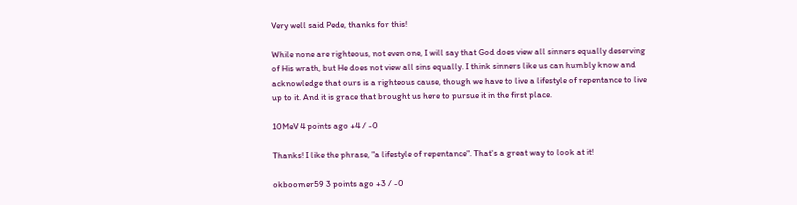Very well said Pede, thanks for this!

While none are righteous, not even one, I will say that God does view all sinners equally deserving of His wrath, but He does not view all sins equally. I think sinners like us can humbly know and acknowledge that ours is a righteous cause, though we have to live a lifestyle of repentance to live up to it. And it is grace that brought us here to pursue it in the first place.

10MeV 4 points ago +4 / -0

Thanks! I like the phrase, "a lifestyle of repentance". That's a great way to look at it!

okboomer59 3 points ago +3 / -0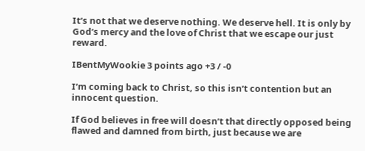It’s not that we deserve nothing. We deserve hell. It is only by God’s mercy and the love of Christ that we escape our just reward.

IBentMyWookie 3 points ago +3 / -0

I’m coming back to Christ, so this isn’t contention but an innocent question.

If God believes in free will doesn’t that directly opposed being flawed and damned from birth, just because we are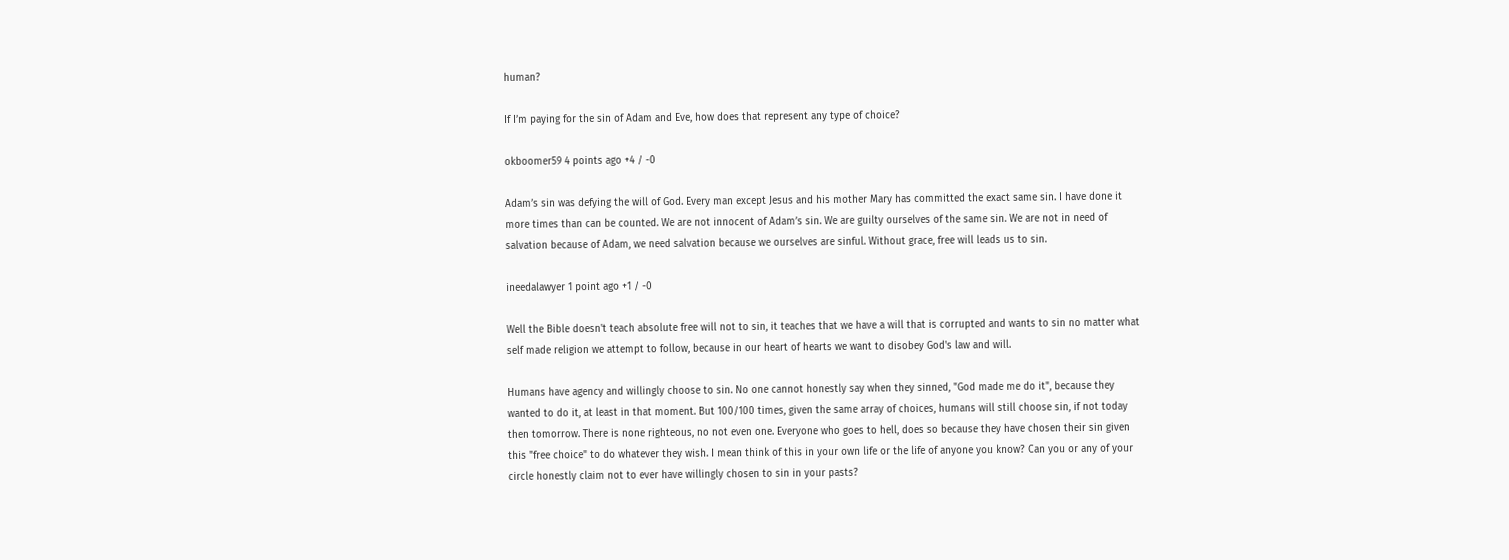human?

If I’m paying for the sin of Adam and Eve, how does that represent any type of choice?

okboomer59 4 points ago +4 / -0

Adam’s sin was defying the will of God. Every man except Jesus and his mother Mary has committed the exact same sin. I have done it more times than can be counted. We are not innocent of Adam’s sin. We are guilty ourselves of the same sin. We are not in need of salvation because of Adam, we need salvation because we ourselves are sinful. Without grace, free will leads us to sin.

ineedalawyer 1 point ago +1 / -0

Well the Bible doesn't teach absolute free will not to sin, it teaches that we have a will that is corrupted and wants to sin no matter what self made religion we attempt to follow, because in our heart of hearts we want to disobey God's law and will.

Humans have agency and willingly choose to sin. No one cannot honestly say when they sinned, "God made me do it", because they wanted to do it, at least in that moment. But 100/100 times, given the same array of choices, humans will still choose sin, if not today then tomorrow. There is none righteous, no not even one. Everyone who goes to hell, does so because they have chosen their sin given this "free choice" to do whatever they wish. I mean think of this in your own life or the life of anyone you know? Can you or any of your circle honestly claim not to ever have willingly chosen to sin in your pasts?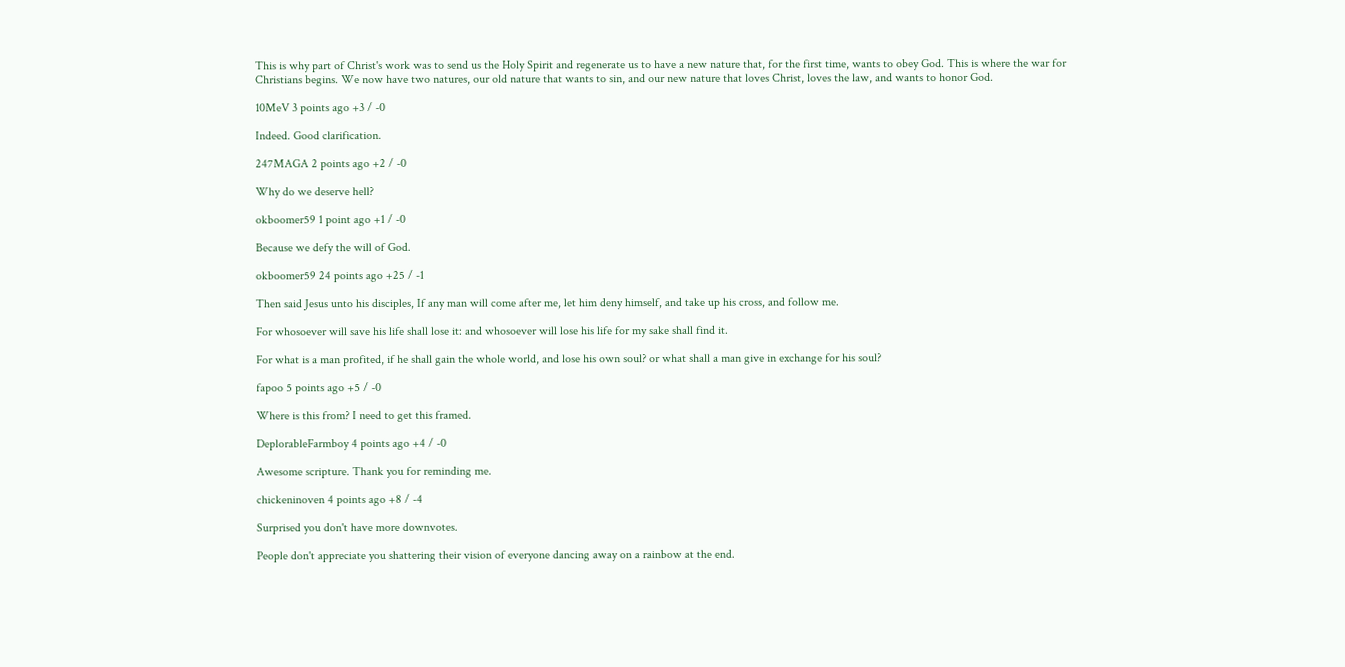This is why part of Christ's work was to send us the Holy Spirit and regenerate us to have a new nature that, for the first time, wants to obey God. This is where the war for Christians begins. We now have two natures, our old nature that wants to sin, and our new nature that loves Christ, loves the law, and wants to honor God.

10MeV 3 points ago +3 / -0

Indeed. Good clarification.

247MAGA 2 points ago +2 / -0

Why do we deserve hell?

okboomer59 1 point ago +1 / -0

Because we defy the will of God.

okboomer59 24 points ago +25 / -1

Then said Jesus unto his disciples, If any man will come after me, let him deny himself, and take up his cross, and follow me.

For whosoever will save his life shall lose it: and whosoever will lose his life for my sake shall find it.

For what is a man profited, if he shall gain the whole world, and lose his own soul? or what shall a man give in exchange for his soul?

fapoo 5 points ago +5 / -0

Where is this from? I need to get this framed.

DeplorableFarmboy 4 points ago +4 / -0

Awesome scripture. Thank you for reminding me.

chickeninoven 4 points ago +8 / -4

Surprised you don't have more downvotes.

People don't appreciate you shattering their vision of everyone dancing away on a rainbow at the end.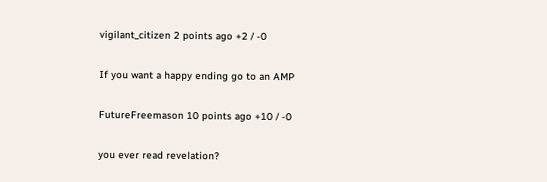vigilant_citizen 2 points ago +2 / -0

If you want a happy ending go to an AMP

FutureFreemason 10 points ago +10 / -0

you ever read revelation?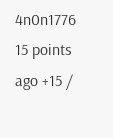4n0n1776 15 points ago +15 /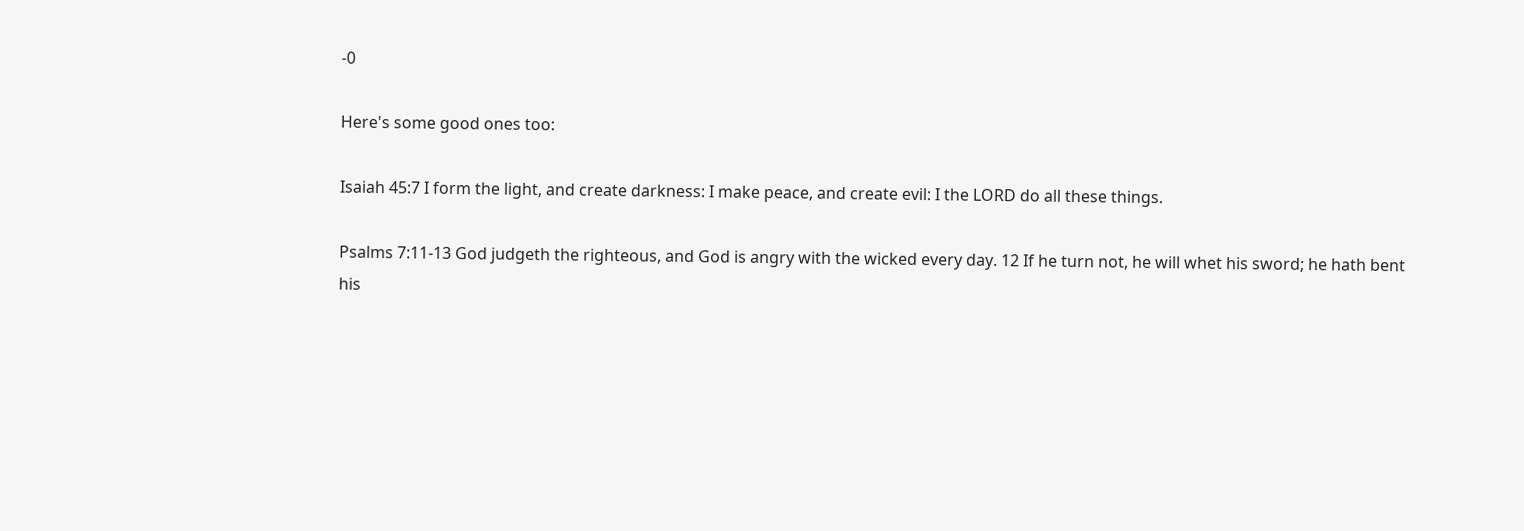-0

Here's some good ones too:

Isaiah 45:7 I form the light, and create darkness: I make peace, and create evil: I the LORD do all these things.

Psalms 7:11-13 God judgeth the righteous, and God is angry with the wicked every day. 12 If he turn not, he will whet his sword; he hath bent his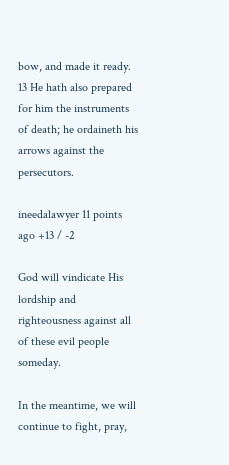bow, and made it ready. 13 He hath also prepared for him the instruments of death; he ordaineth his arrows against the persecutors.

ineedalawyer 11 points ago +13 / -2

God will vindicate His lordship and righteousness against all of these evil people someday.

In the meantime, we will continue to fight, pray,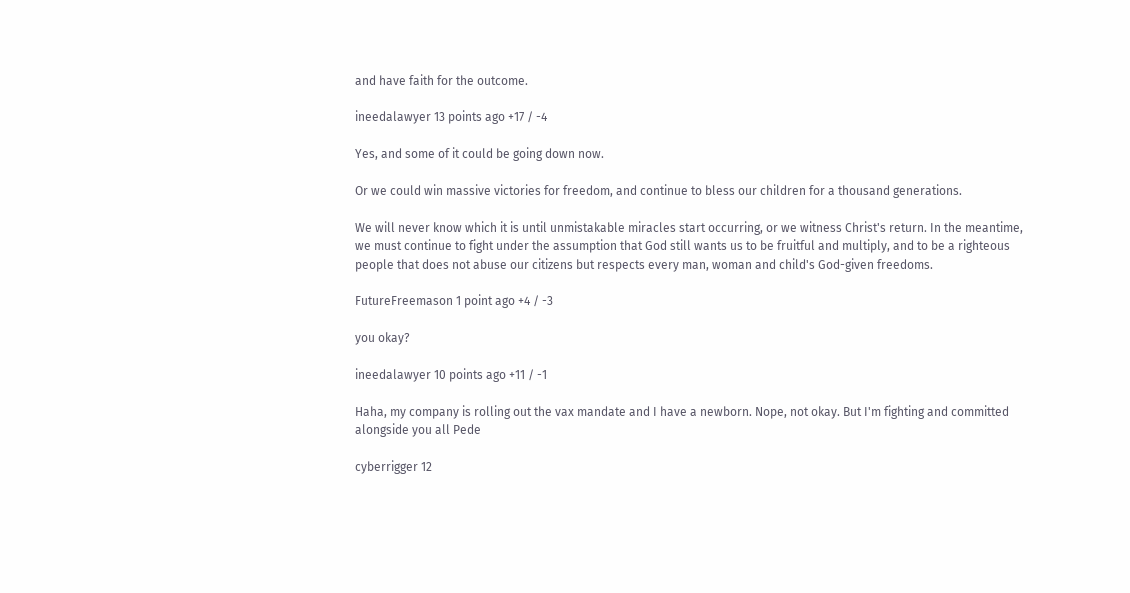and have faith for the outcome.

ineedalawyer 13 points ago +17 / -4

Yes, and some of it could be going down now.

Or we could win massive victories for freedom, and continue to bless our children for a thousand generations.

We will never know which it is until unmistakable miracles start occurring, or we witness Christ's return. In the meantime, we must continue to fight under the assumption that God still wants us to be fruitful and multiply, and to be a righteous people that does not abuse our citizens but respects every man, woman and child's God-given freedoms.

FutureFreemason 1 point ago +4 / -3

you okay?

ineedalawyer 10 points ago +11 / -1

Haha, my company is rolling out the vax mandate and I have a newborn. Nope, not okay. But I'm fighting and committed alongside you all Pede

cyberrigger 12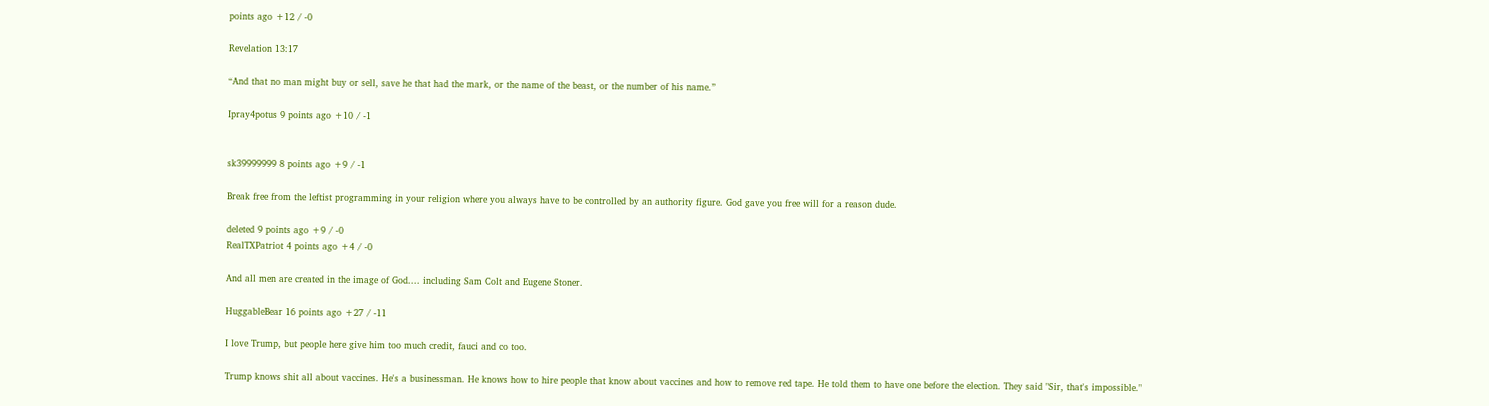points ago +12 / -0

Revelation 13:17

“And that no man might buy or sell, save he that had the mark, or the name of the beast, or the number of his name.”

Ipray4potus 9 points ago +10 / -1


sk39999999 8 points ago +9 / -1

Break free from the leftist programming in your religion where you always have to be controlled by an authority figure. God gave you free will for a reason dude.

deleted 9 points ago +9 / -0
RealTXPatriot 4 points ago +4 / -0

And all men are created in the image of God.... including Sam Colt and Eugene Stoner.

HuggableBear 16 points ago +27 / -11

I love Trump, but people here give him too much credit, fauci and co too.

Trump knows shit all about vaccines. He's a businessman. He knows how to hire people that know about vaccines and how to remove red tape. He told them to have one before the election. They said "Sir, that's impossible."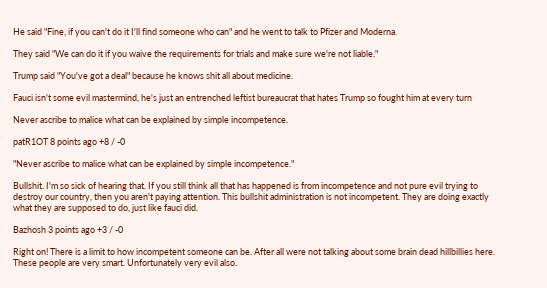He said "Fine, if you can't do it I'll find someone who can" and he went to talk to Pfizer and Moderna.

They said "We can do it if you waive the requirements for trials and make sure we're not liable."

Trump said "You've got a deal" because he knows shit all about medicine.

Fauci isn't some evil mastermind, he's just an entrenched leftist bureaucrat that hates Trump so fought him at every turn

Never ascribe to malice what can be explained by simple incompetence.

patR1OT 8 points ago +8 / -0

"Never ascribe to malice what can be explained by simple incompetence."

Bullshit. I'm so sick of hearing that. If you still think all that has happened is from incompetence and not pure evil trying to destroy our country, then you aren't paying attention. This bullshit administration is not incompetent. They are doing exactly what they are supposed to do, just like fauci did.

Bazhosh 3 points ago +3 / -0

Right on! There is a limit to how incompetent someone can be. After all were not talking about some brain dead hillbillies here. These people are very smart. Unfortunately very evil also.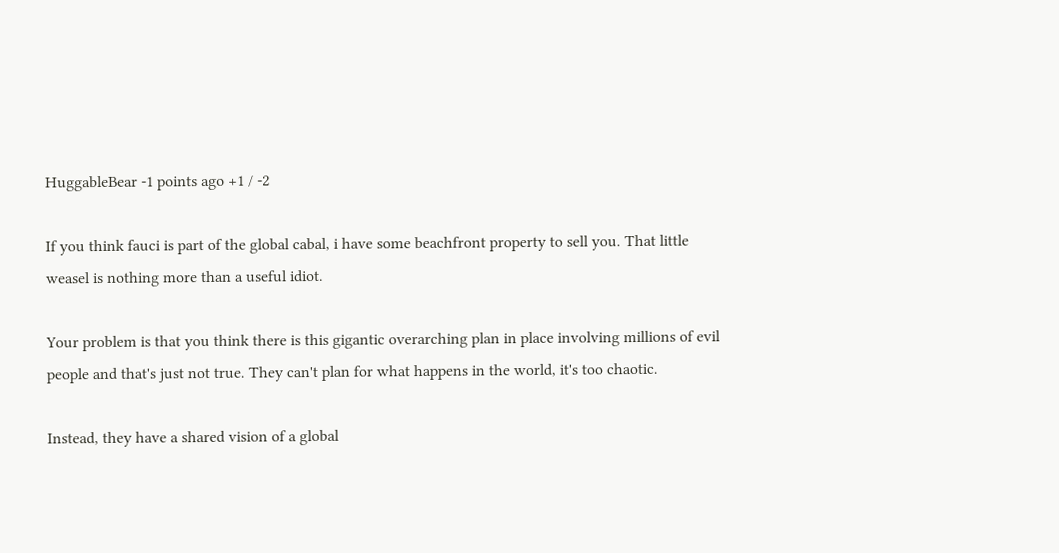HuggableBear -1 points ago +1 / -2

If you think fauci is part of the global cabal, i have some beachfront property to sell you. That little weasel is nothing more than a useful idiot.

Your problem is that you think there is this gigantic overarching plan in place involving millions of evil people and that's just not true. They can't plan for what happens in the world, it's too chaotic.

Instead, they have a shared vision of a global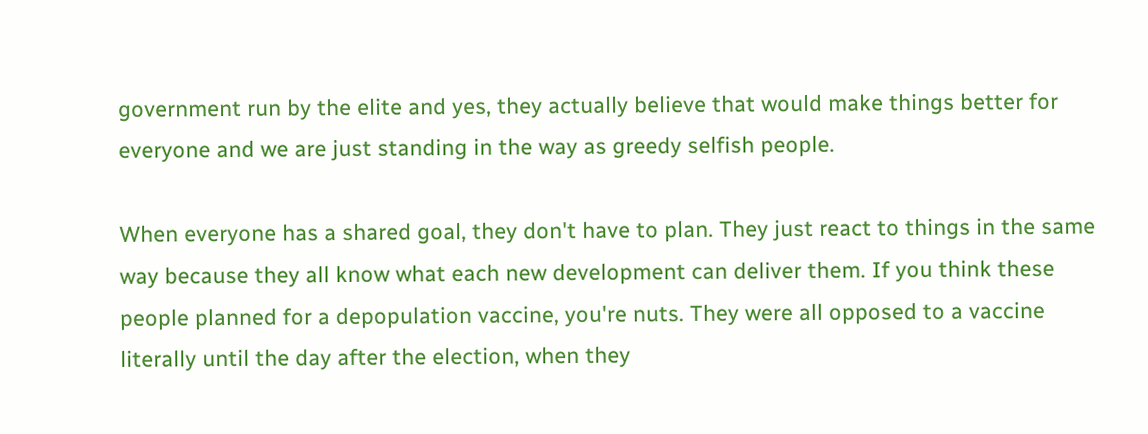government run by the elite and yes, they actually believe that would make things better for everyone and we are just standing in the way as greedy selfish people.

When everyone has a shared goal, they don't have to plan. They just react to things in the same way because they all know what each new development can deliver them. If you think these people planned for a depopulation vaccine, you're nuts. They were all opposed to a vaccine literally until the day after the election, when they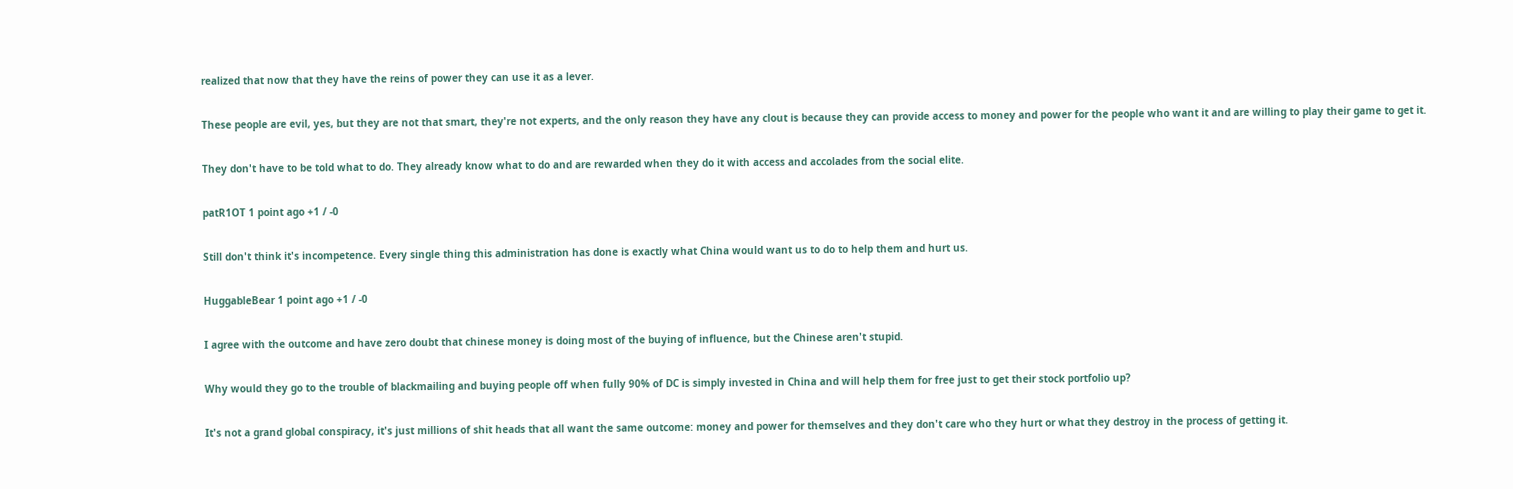realized that now that they have the reins of power they can use it as a lever.

These people are evil, yes, but they are not that smart, they're not experts, and the only reason they have any clout is because they can provide access to money and power for the people who want it and are willing to play their game to get it.

They don't have to be told what to do. They already know what to do and are rewarded when they do it with access and accolades from the social elite.

patR1OT 1 point ago +1 / -0

Still don't think it's incompetence. Every single thing this administration has done is exactly what China would want us to do to help them and hurt us.

HuggableBear 1 point ago +1 / -0

I agree with the outcome and have zero doubt that chinese money is doing most of the buying of influence, but the Chinese aren't stupid.

Why would they go to the trouble of blackmailing and buying people off when fully 90% of DC is simply invested in China and will help them for free just to get their stock portfolio up?

It's not a grand global conspiracy, it's just millions of shit heads that all want the same outcome: money and power for themselves and they don't care who they hurt or what they destroy in the process of getting it.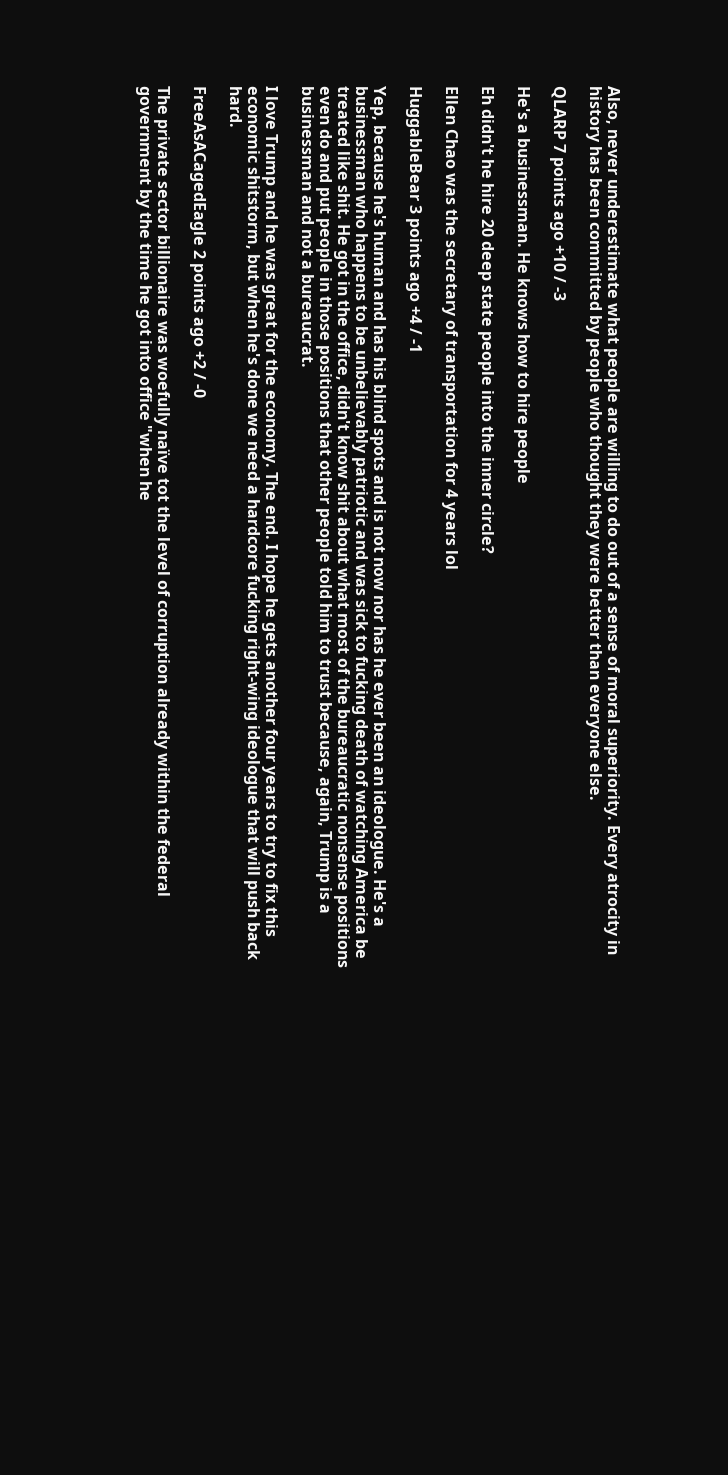Also, never underestimate what people are willing to do out of a sense of moral superiority. Every atrocity in history has been committed by people who thought they were better than everyone else.

QLARP 7 points ago +10 / -3

He's a businessman. He knows how to hire people

Eh didn't he hire 20 deep state people into the inner circle?

Ellen Chao was the secretary of transportation for 4 years lol

HuggableBear 3 points ago +4 / -1

Yep, because he's human and has his blind spots and is not now nor has he ever been an ideologue. He's a businessman who happens to be unbelievably patriotic and was sick to fucking death of watching America be treated like shit. He got in the office, didn't know shit about what most of the bureaucratic nonsense positions even do and put people in those positions that other people told him to trust because, again, Trump is a businessman and not a bureaucrat.

I love Trump and he was great for the economy. The end. I hope he gets another four years to try to fix this economic shitstorm, but when he's done we need a hardcore fucking right-wing ideologue that will push back hard.

FreeAsACagedEagle 2 points ago +2 / -0

The private sector billionaire was woefully naïve tot the level of corruption already within the federal government by the time he got into office "when he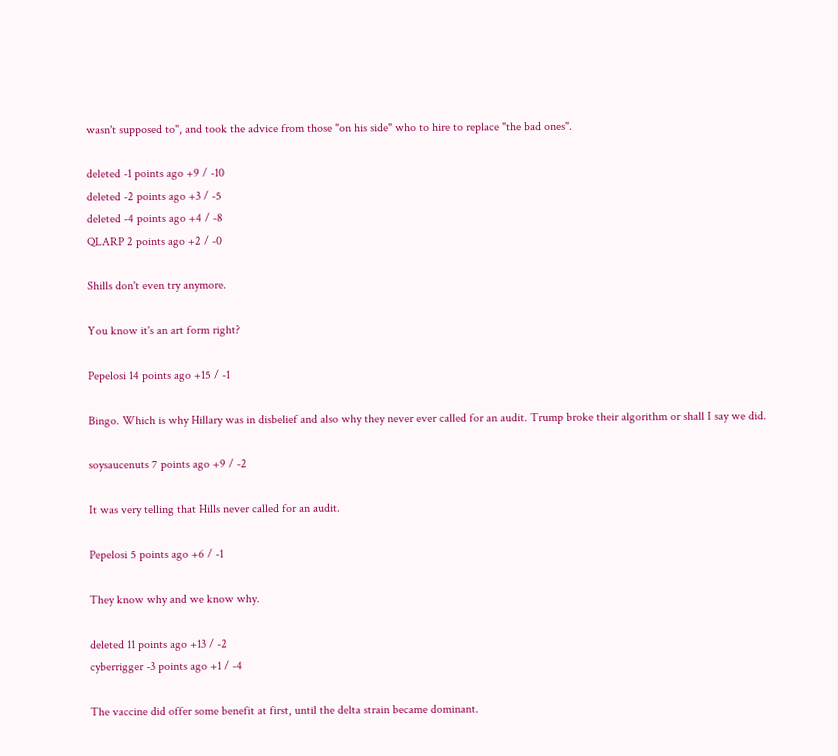wasn't supposed to", and took the advice from those "on his side" who to hire to replace "the bad ones".

deleted -1 points ago +9 / -10
deleted -2 points ago +3 / -5
deleted -4 points ago +4 / -8
QLARP 2 points ago +2 / -0

Shills don't even try anymore.

You know it's an art form right?

Pepelosi 14 points ago +15 / -1

Bingo. Which is why Hillary was in disbelief and also why they never ever called for an audit. Trump broke their algorithm or shall I say we did.

soysaucenuts 7 points ago +9 / -2

It was very telling that Hills never called for an audit.

Pepelosi 5 points ago +6 / -1

They know why and we know why.

deleted 11 points ago +13 / -2
cyberrigger -3 points ago +1 / -4

The vaccine did offer some benefit at first, until the delta strain became dominant.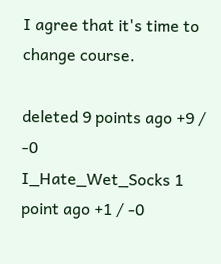I agree that it's time to change course.

deleted 9 points ago +9 / -0
I_Hate_Wet_Socks 1 point ago +1 / -0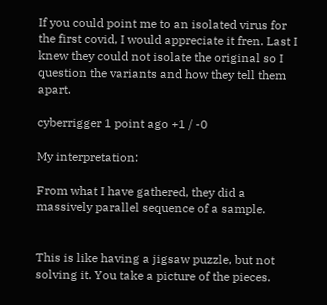If you could point me to an isolated virus for the first covid, I would appreciate it fren. Last I knew they could not isolate the original so I question the variants and how they tell them apart.

cyberrigger 1 point ago +1 / -0

My interpretation:

From what I have gathered, they did a massively parallel sequence of a sample.


This is like having a jigsaw puzzle, but not solving it. You take a picture of the pieces.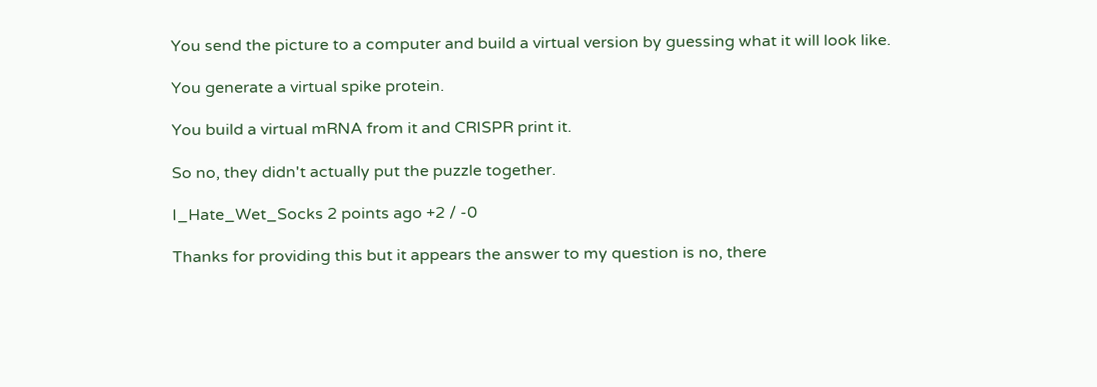You send the picture to a computer and build a virtual version by guessing what it will look like.

You generate a virtual spike protein.

You build a virtual mRNA from it and CRISPR print it.

So no, they didn't actually put the puzzle together.

I_Hate_Wet_Socks 2 points ago +2 / -0

Thanks for providing this but it appears the answer to my question is no, there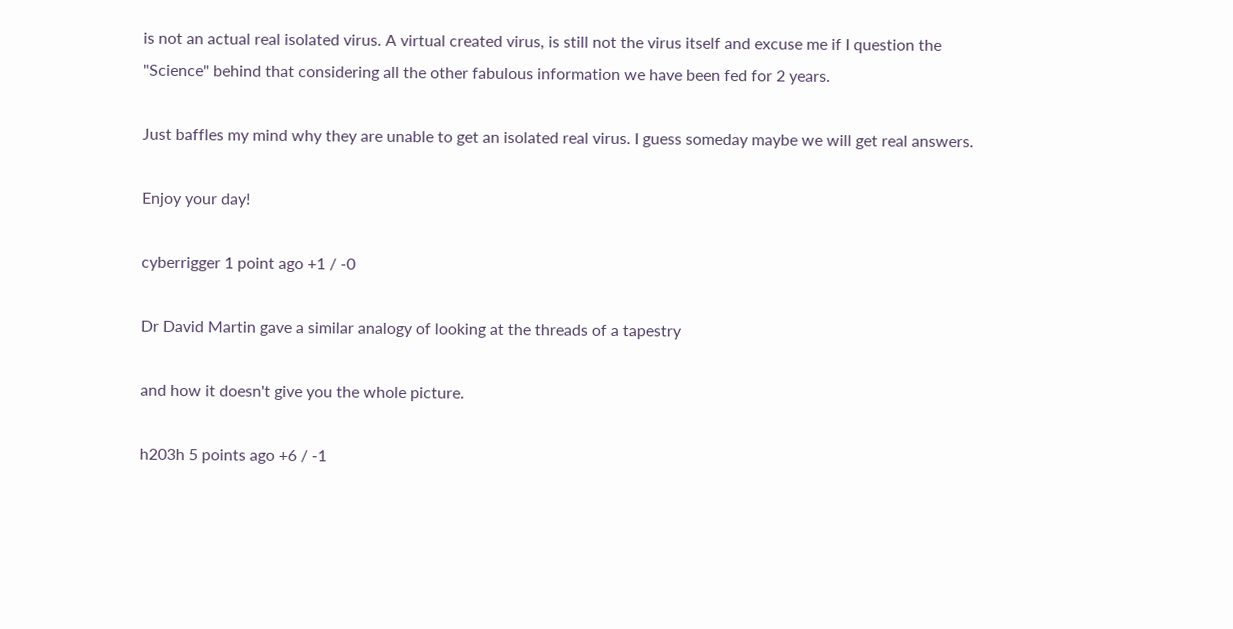is not an actual real isolated virus. A virtual created virus, is still not the virus itself and excuse me if I question the "Science" behind that considering all the other fabulous information we have been fed for 2 years.

Just baffles my mind why they are unable to get an isolated real virus. I guess someday maybe we will get real answers.

Enjoy your day!

cyberrigger 1 point ago +1 / -0

Dr David Martin gave a similar analogy of looking at the threads of a tapestry

and how it doesn't give you the whole picture.

h203h 5 points ago +6 / -1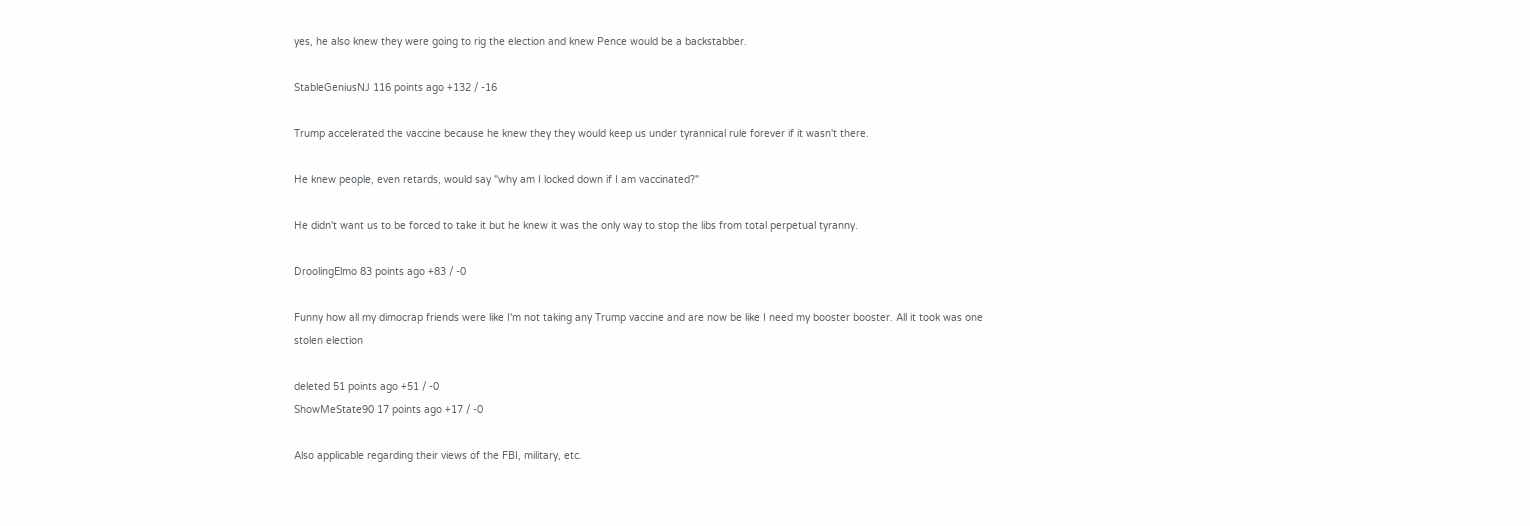yes, he also knew they were going to rig the election and knew Pence would be a backstabber.

StableGeniusNJ 116 points ago +132 / -16

Trump accelerated the vaccine because he knew they they would keep us under tyrannical rule forever if it wasn't there.

He knew people, even retards, would say "why am I locked down if I am vaccinated?"

He didn't want us to be forced to take it but he knew it was the only way to stop the libs from total perpetual tyranny.

DroolingElmo 83 points ago +83 / -0

Funny how all my dimocrap friends were like I'm not taking any Trump vaccine and are now be like I need my booster booster. All it took was one stolen election

deleted 51 points ago +51 / -0
ShowMeState90 17 points ago +17 / -0

Also applicable regarding their views of the FBI, military, etc.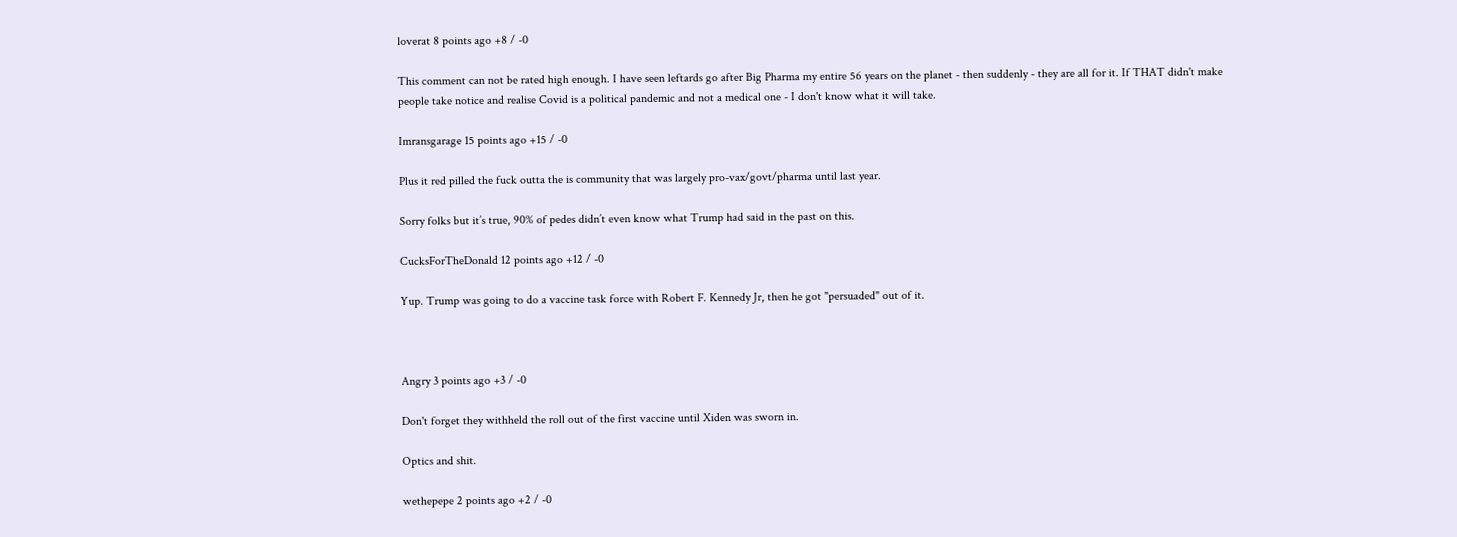loverat 8 points ago +8 / -0

This comment can not be rated high enough. I have seen leftards go after Big Pharma my entire 56 years on the planet - then suddenly - they are all for it. If THAT didn't make people take notice and realise Covid is a political pandemic and not a medical one - I don't know what it will take.

Imransgarage 15 points ago +15 / -0

Plus it red pilled the fuck outta the is community that was largely pro-vax/govt/pharma until last year.

Sorry folks but it’s true, 90% of pedes didn’t even know what Trump had said in the past on this.

CucksForTheDonald 12 points ago +12 / -0

Yup. Trump was going to do a vaccine task force with Robert F. Kennedy Jr, then he got "persuaded" out of it.



Angry 3 points ago +3 / -0

Don't forget they withheld the roll out of the first vaccine until Xiden was sworn in.

Optics and shit.

wethepepe 2 points ago +2 / -0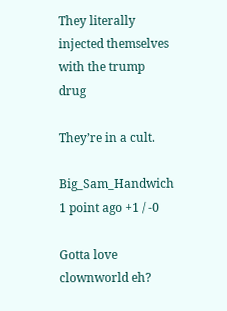They literally injected themselves with the trump drug

They’re in a cult.

Big_Sam_Handwich 1 point ago +1 / -0

Gotta love clownworld eh?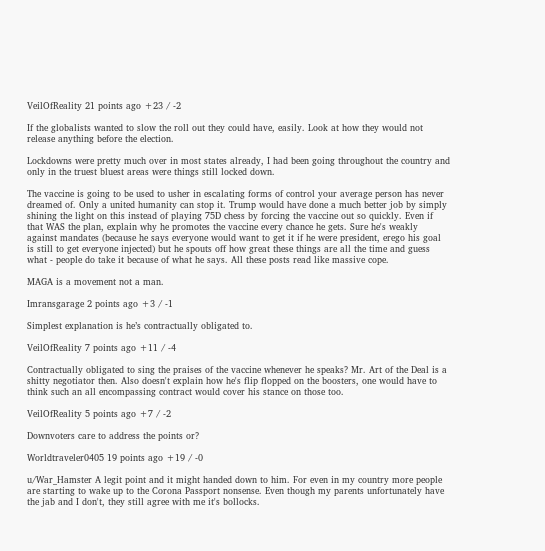VeilOfReality 21 points ago +23 / -2

If the globalists wanted to slow the roll out they could have, easily. Look at how they would not release anything before the election.

Lockdowns were pretty much over in most states already, I had been going throughout the country and only in the truest bluest areas were things still locked down.

The vaccine is going to be used to usher in escalating forms of control your average person has never dreamed of. Only a united humanity can stop it. Trump would have done a much better job by simply shining the light on this instead of playing 75D chess by forcing the vaccine out so quickly. Even if that WAS the plan, explain why he promotes the vaccine every chance he gets. Sure he's weakly against mandates (because he says everyone would want to get it if he were president, erego his goal is still to get everyone injected) but he spouts off how great these things are all the time and guess what - people do take it because of what he says. All these posts read like massive cope.

MAGA is a movement not a man.

Imransgarage 2 points ago +3 / -1

Simplest explanation is he’s contractually obligated to.

VeilOfReality 7 points ago +11 / -4

Contractually obligated to sing the praises of the vaccine whenever he speaks? Mr. Art of the Deal is a shitty negotiator then. Also doesn't explain how he's flip flopped on the boosters, one would have to think such an all encompassing contract would cover his stance on those too.

VeilOfReality 5 points ago +7 / -2

Downvoters care to address the points or?

Worldtraveler0405 19 points ago +19 / -0

u/War_Hamster A legit point and it might handed down to him. For even in my country more people are starting to wake up to the Corona Passport nonsense. Even though my parents unfortunately have the jab and I don't, they still agree with me it's bollocks.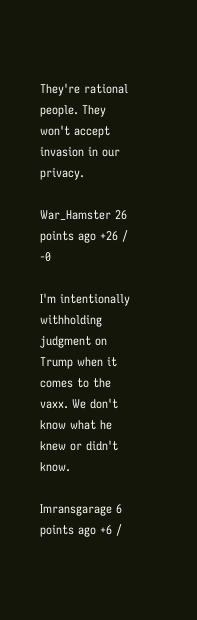They're rational people. They won't accept invasion in our privacy.

War_Hamster 26 points ago +26 / -0

I'm intentionally withholding judgment on Trump when it comes to the vaxx. We don't know what he knew or didn't know.

Imransgarage 6 points ago +6 /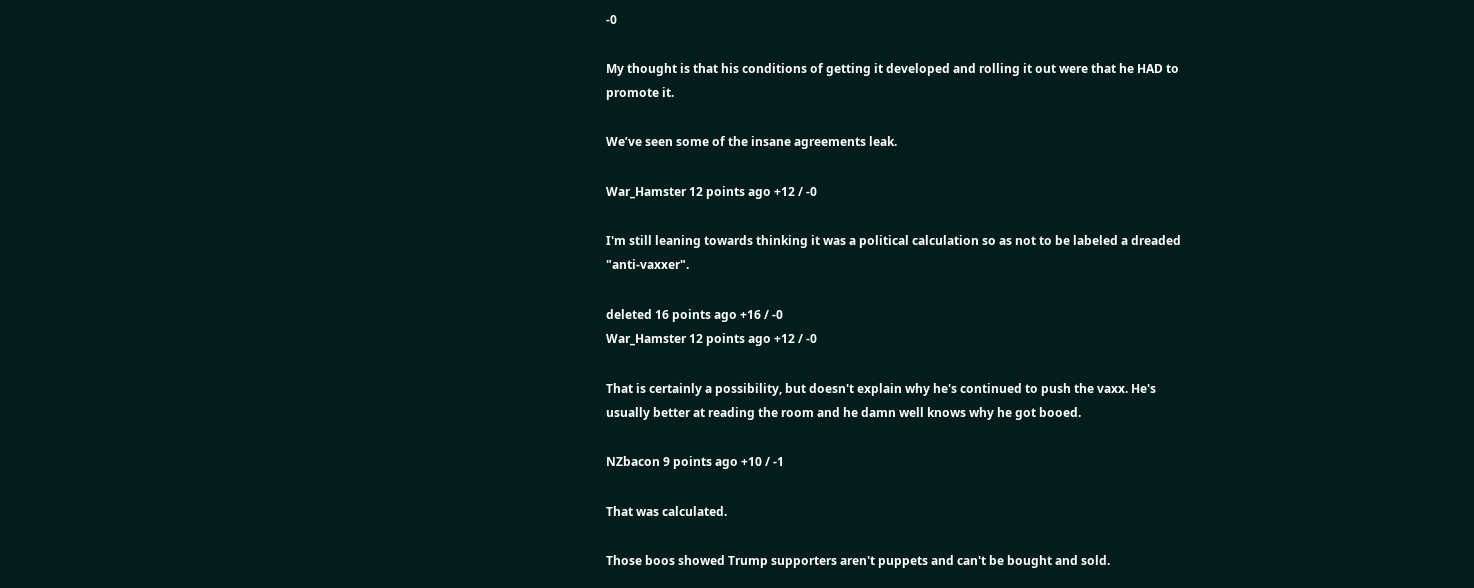-0

My thought is that his conditions of getting it developed and rolling it out were that he HAD to promote it.

We’ve seen some of the insane agreements leak.

War_Hamster 12 points ago +12 / -0

I'm still leaning towards thinking it was a political calculation so as not to be labeled a dreaded "anti-vaxxer".

deleted 16 points ago +16 / -0
War_Hamster 12 points ago +12 / -0

That is certainly a possibility, but doesn't explain why he's continued to push the vaxx. He's usually better at reading the room and he damn well knows why he got booed.

NZbacon 9 points ago +10 / -1

That was calculated.

Those boos showed Trump supporters aren't puppets and can't be bought and sold.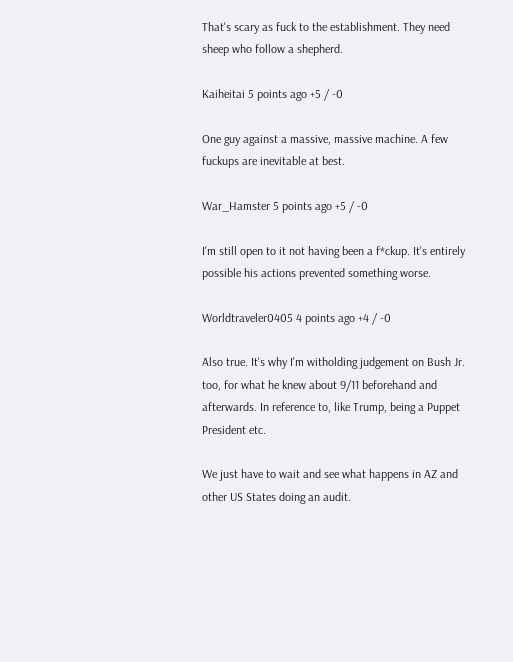That's scary as fuck to the establishment. They need sheep who follow a shepherd.

Kaiheitai 5 points ago +5 / -0

One guy against a massive, massive machine. A few fuckups are inevitable at best.

War_Hamster 5 points ago +5 / -0

I'm still open to it not having been a f*ckup. It's entirely possible his actions prevented something worse.

Worldtraveler0405 4 points ago +4 / -0

Also true. It's why I'm witholding judgement on Bush Jr. too, for what he knew about 9/11 beforehand and afterwards. In reference to, like Trump, being a Puppet President etc.

We just have to wait and see what happens in AZ and other US States doing an audit.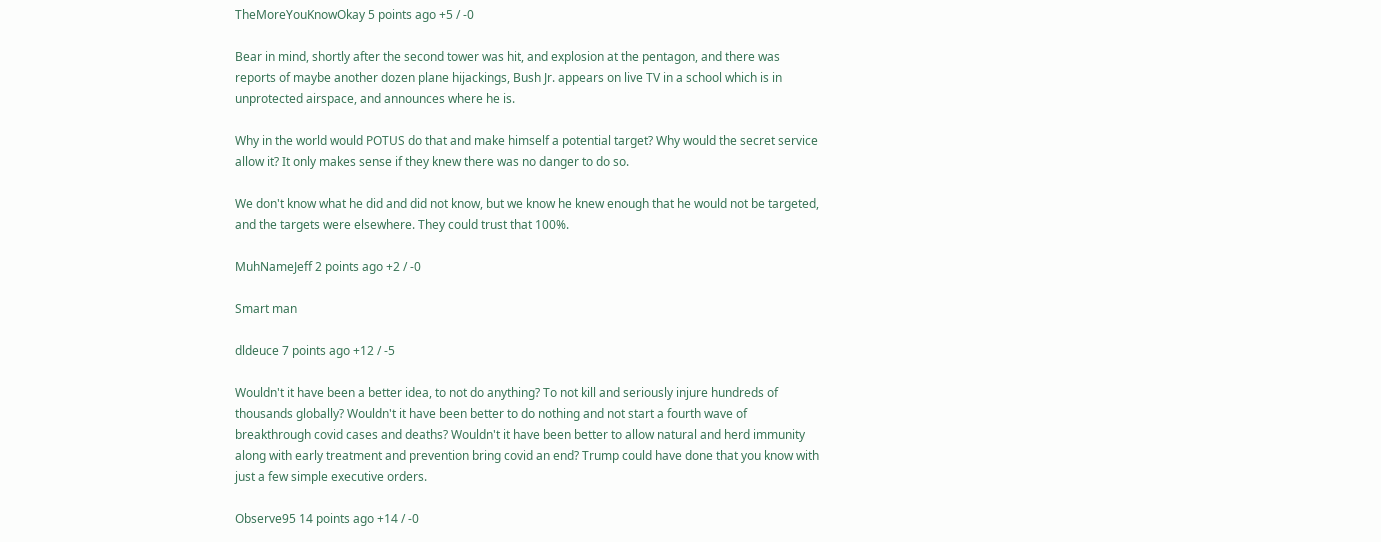TheMoreYouKnowOkay 5 points ago +5 / -0

Bear in mind, shortly after the second tower was hit, and explosion at the pentagon, and there was reports of maybe another dozen plane hijackings, Bush Jr. appears on live TV in a school which is in unprotected airspace, and announces where he is.

Why in the world would POTUS do that and make himself a potential target? Why would the secret service allow it? It only makes sense if they knew there was no danger to do so.

We don't know what he did and did not know, but we know he knew enough that he would not be targeted, and the targets were elsewhere. They could trust that 100%.

MuhNameJeff 2 points ago +2 / -0

Smart man

dldeuce 7 points ago +12 / -5

Wouldn't it have been a better idea, to not do anything? To not kill and seriously injure hundreds of thousands globally? Wouldn't it have been better to do nothing and not start a fourth wave of breakthrough covid cases and deaths? Wouldn't it have been better to allow natural and herd immunity along with early treatment and prevention bring covid an end? Trump could have done that you know with just a few simple executive orders.

Observe95 14 points ago +14 / -0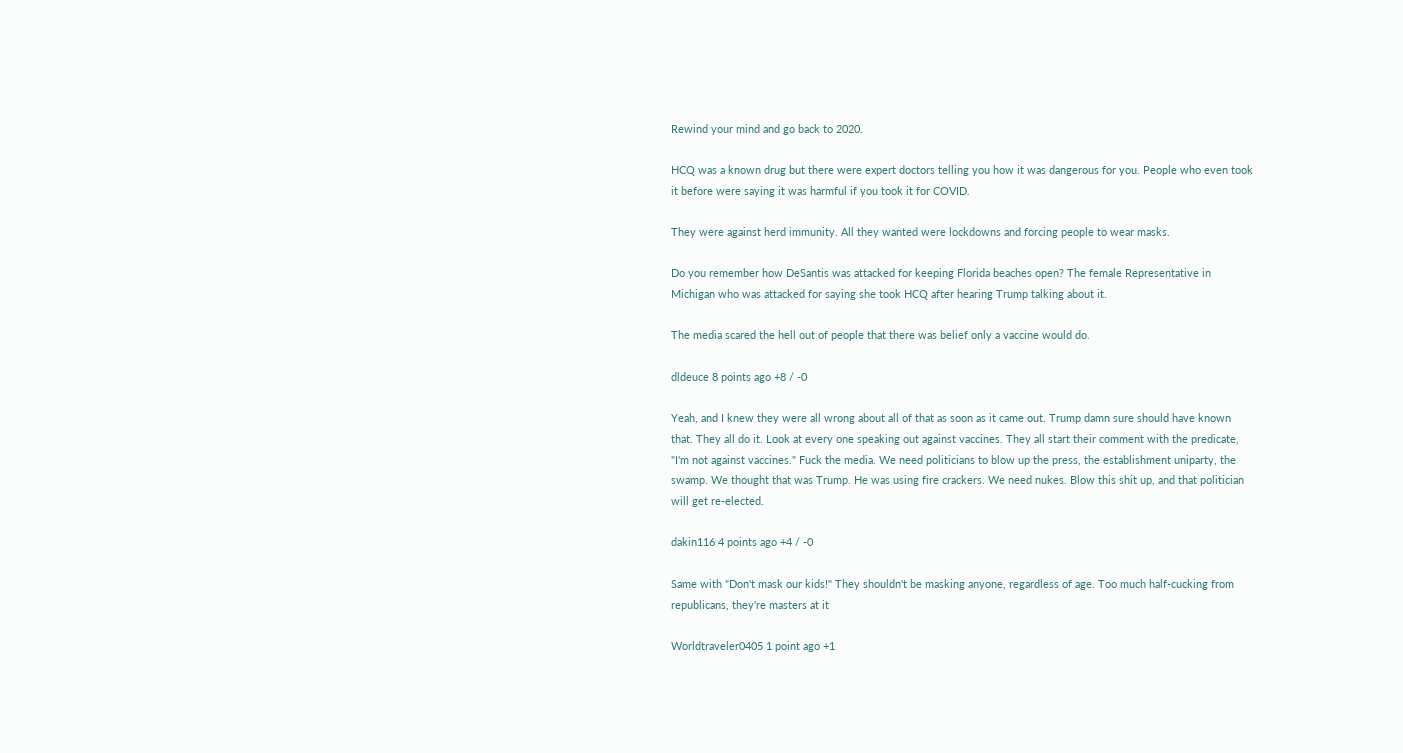Rewind your mind and go back to 2020.

HCQ was a known drug but there were expert doctors telling you how it was dangerous for you. People who even took it before were saying it was harmful if you took it for COVID.

They were against herd immunity. All they wanted were lockdowns and forcing people to wear masks.

Do you remember how DeSantis was attacked for keeping Florida beaches open? The female Representative in Michigan who was attacked for saying she took HCQ after hearing Trump talking about it.

The media scared the hell out of people that there was belief only a vaccine would do.

dldeuce 8 points ago +8 / -0

Yeah, and I knew they were all wrong about all of that as soon as it came out. Trump damn sure should have known that. They all do it. Look at every one speaking out against vaccines. They all start their comment with the predicate, "I'm not against vaccines." Fuck the media. We need politicians to blow up the press, the establishment uniparty, the swamp. We thought that was Trump. He was using fire crackers. We need nukes. Blow this shit up, and that politician will get re-elected.

dakin116 4 points ago +4 / -0

Same with "Don't mask our kids!" They shouldn't be masking anyone, regardless of age. Too much half-cucking from republicans, they're masters at it

Worldtraveler0405 1 point ago +1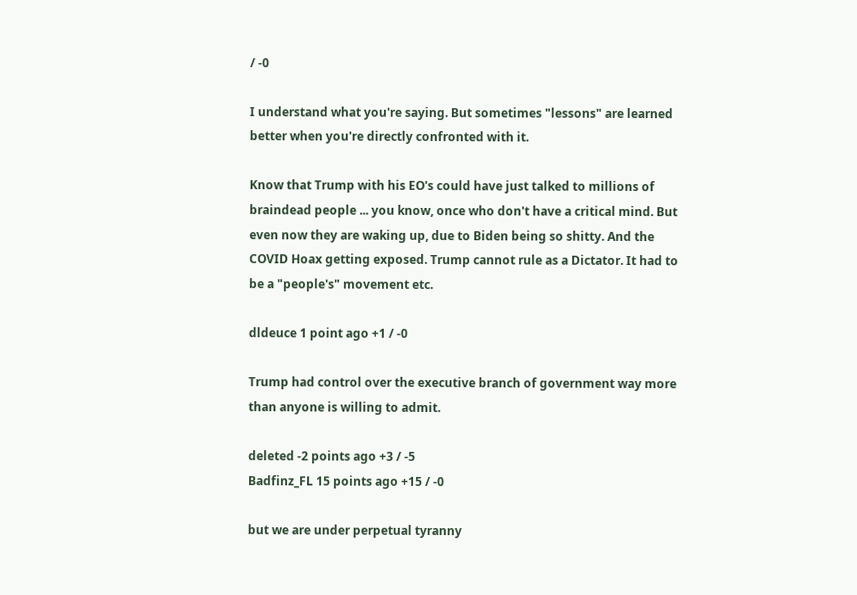/ -0

I understand what you're saying. But sometimes "lessons" are learned better when you're directly confronted with it.

Know that Trump with his EO's could have just talked to millions of braindead people ... you know, once who don't have a critical mind. But even now they are waking up, due to Biden being so shitty. And the COVID Hoax getting exposed. Trump cannot rule as a Dictator. It had to be a "people's" movement etc.

dldeuce 1 point ago +1 / -0

Trump had control over the executive branch of government way more than anyone is willing to admit.

deleted -2 points ago +3 / -5
Badfinz_FL 15 points ago +15 / -0

but we are under perpetual tyranny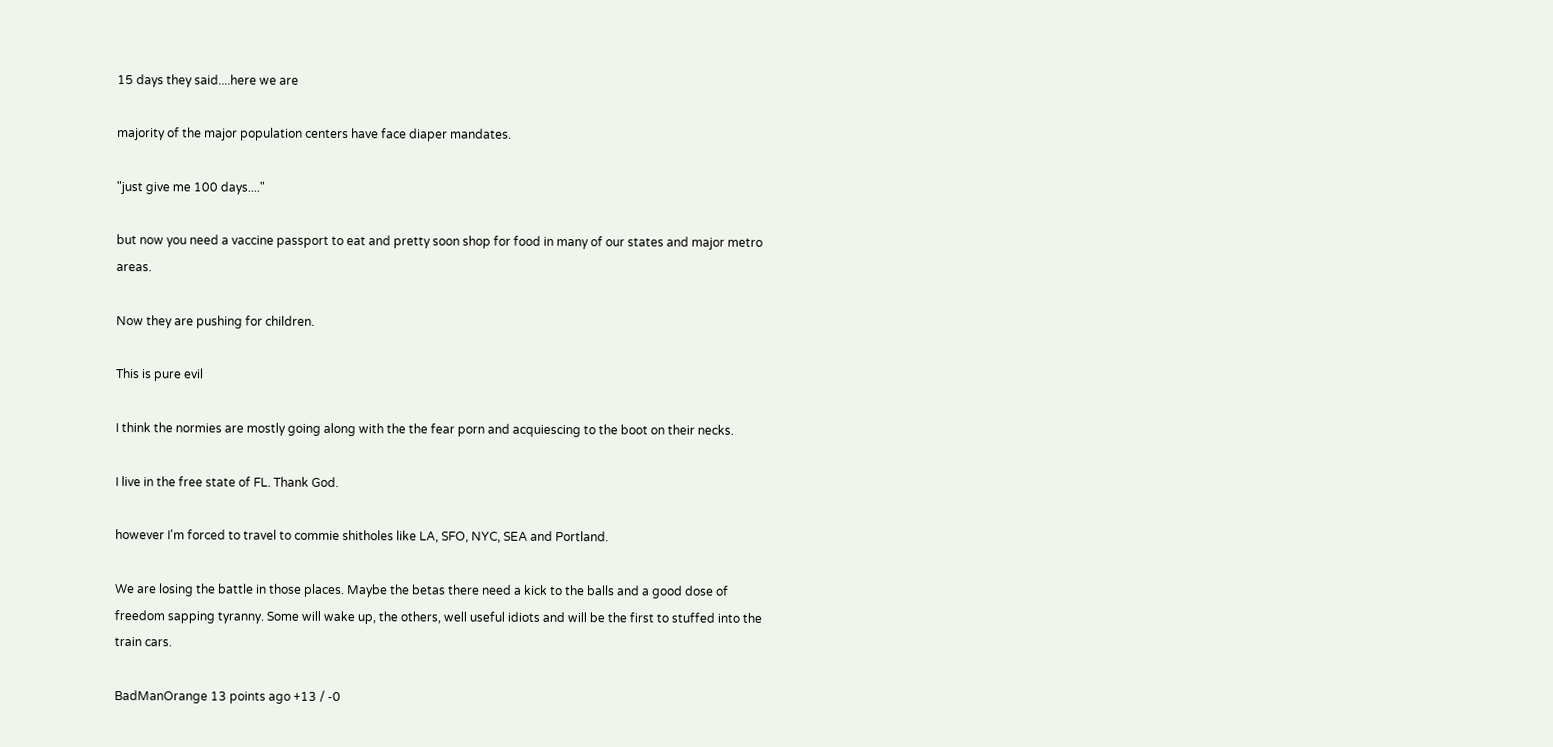15 days they said....here we are

majority of the major population centers have face diaper mandates.

"just give me 100 days...."

but now you need a vaccine passport to eat and pretty soon shop for food in many of our states and major metro areas.

Now they are pushing for children.

This is pure evil

I think the normies are mostly going along with the the fear porn and acquiescing to the boot on their necks.

I live in the free state of FL. Thank God.

however I'm forced to travel to commie shitholes like LA, SFO, NYC, SEA and Portland.

We are losing the battle in those places. Maybe the betas there need a kick to the balls and a good dose of freedom sapping tyranny. Some will wake up, the others, well useful idiots and will be the first to stuffed into the train cars.

BadManOrange 13 points ago +13 / -0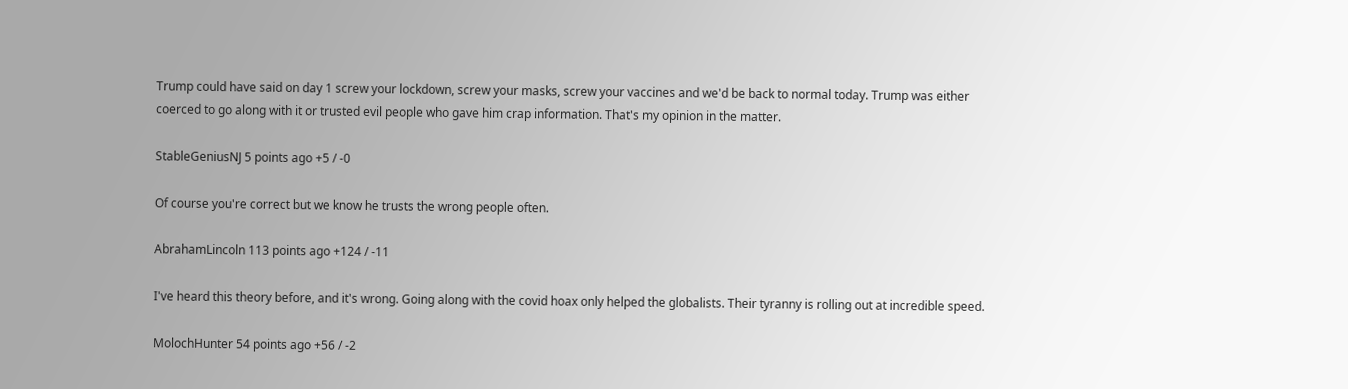Trump could have said on day 1 screw your lockdown, screw your masks, screw your vaccines and we'd be back to normal today. Trump was either coerced to go along with it or trusted evil people who gave him crap information. That's my opinion in the matter.

StableGeniusNJ 5 points ago +5 / -0

Of course you're correct but we know he trusts the wrong people often.

AbrahamLincoln 113 points ago +124 / -11

I've heard this theory before, and it's wrong. Going along with the covid hoax only helped the globalists. Their tyranny is rolling out at incredible speed.

MolochHunter 54 points ago +56 / -2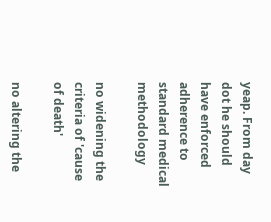yeap. From day dot he should have enforced adherence to standard medical methodology

no widening the criteria of 'cause of death'

no altering the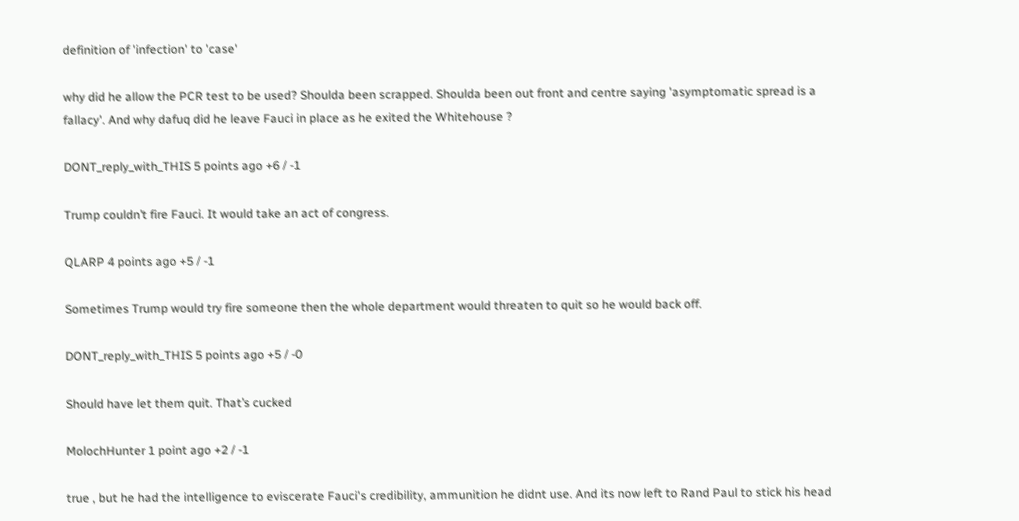definition of 'infection' to 'case'

why did he allow the PCR test to be used? Shoulda been scrapped. Shoulda been out front and centre saying 'asymptomatic spread is a fallacy'. And why dafuq did he leave Fauci in place as he exited the Whitehouse ?

DONT_reply_with_THIS 5 points ago +6 / -1

Trump couldn’t fire Fauci. It would take an act of congress.

QLARP 4 points ago +5 / -1

Sometimes Trump would try fire someone then the whole department would threaten to quit so he would back off.

DONT_reply_with_THIS 5 points ago +5 / -0

Should have let them quit. That’s cucked

MolochHunter 1 point ago +2 / -1

true , but he had the intelligence to eviscerate Fauci's credibility, ammunition he didnt use. And its now left to Rand Paul to stick his head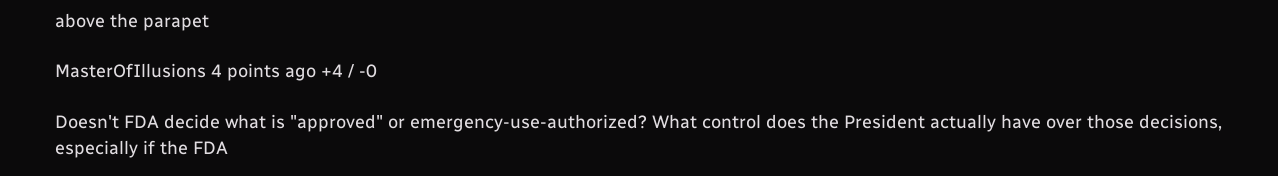above the parapet

MasterOfIllusions 4 points ago +4 / -0

Doesn't FDA decide what is "approved" or emergency-use-authorized? What control does the President actually have over those decisions, especially if the FDA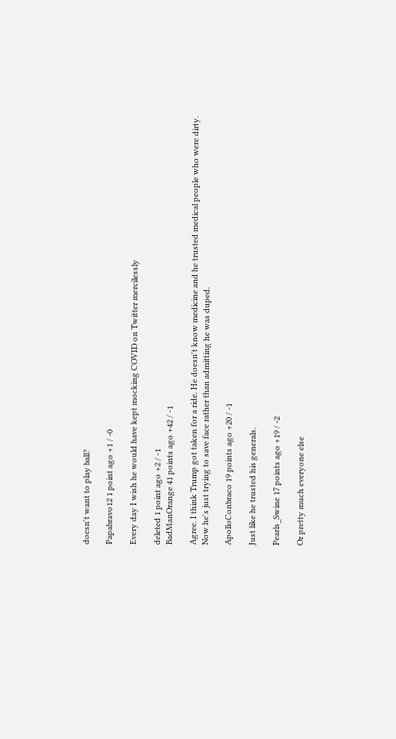doesn't want to play ball?

Papabravo12 1 point ago +1 / -0

Every day I wish he would have kept mocking COVID on Twitter mercilessly

deleted 1 point ago +2 / -1
BadManOrange 41 points ago +42 / -1

Agree. I think Trump got taken for a ride. He doesn't know medicine and he trusted medical people who were dirty. Now he's just trying to save face rather than admitting he was duped.

ApolloConbraco 19 points ago +20 / -1

Just like he trusted his generals.

Pearls_Swine 17 points ago +19 / -2

Or pretty much everyone else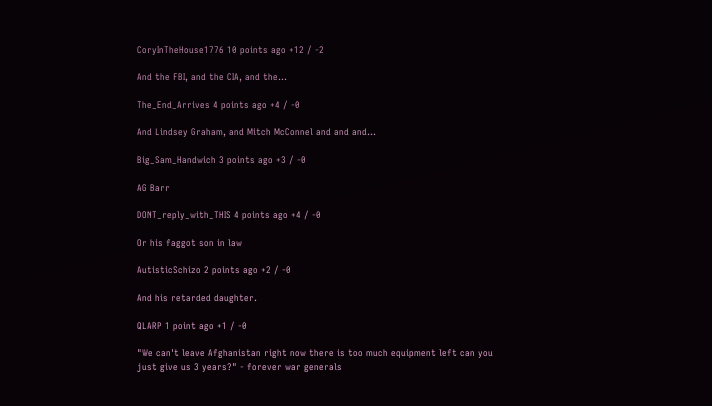CoryInTheHouse1776 10 points ago +12 / -2

And the FBI, and the CIA, and the...

The_End_Arrives 4 points ago +4 / -0

And Lindsey Graham, and Mitch McConnel and and and...

Big_Sam_Handwich 3 points ago +3 / -0

AG Barr

DONT_reply_with_THIS 4 points ago +4 / -0

Or his faggot son in law

AutisticSchizo 2 points ago +2 / -0

And his retarded daughter.

QLARP 1 point ago +1 / -0

"We can't leave Afghanistan right now there is too much equipment left can you just give us 3 years?" - forever war generals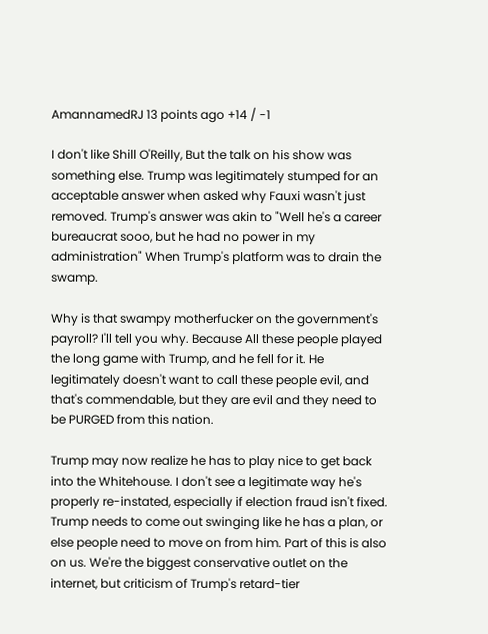AmannamedRJ 13 points ago +14 / -1

I don't like Shill O'Reilly, But the talk on his show was something else. Trump was legitimately stumped for an acceptable answer when asked why Fauxi wasn't just removed. Trump's answer was akin to "Well he's a career bureaucrat sooo, but he had no power in my administration" When Trump's platform was to drain the swamp.

Why is that swampy motherfucker on the government's payroll? I'll tell you why. Because All these people played the long game with Trump, and he fell for it. He legitimately doesn't want to call these people evil, and that's commendable, but they are evil and they need to be PURGED from this nation.

Trump may now realize he has to play nice to get back into the Whitehouse. I don't see a legitimate way he's properly re-instated, especially if election fraud isn't fixed. Trump needs to come out swinging like he has a plan, or else people need to move on from him. Part of this is also on us. We're the biggest conservative outlet on the internet, but criticism of Trump's retard-tier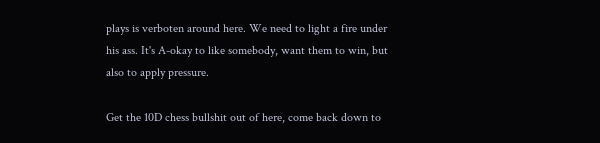plays is verboten around here. We need to light a fire under his ass. It's A-okay to like somebody, want them to win, but also to apply pressure.

Get the 10D chess bullshit out of here, come back down to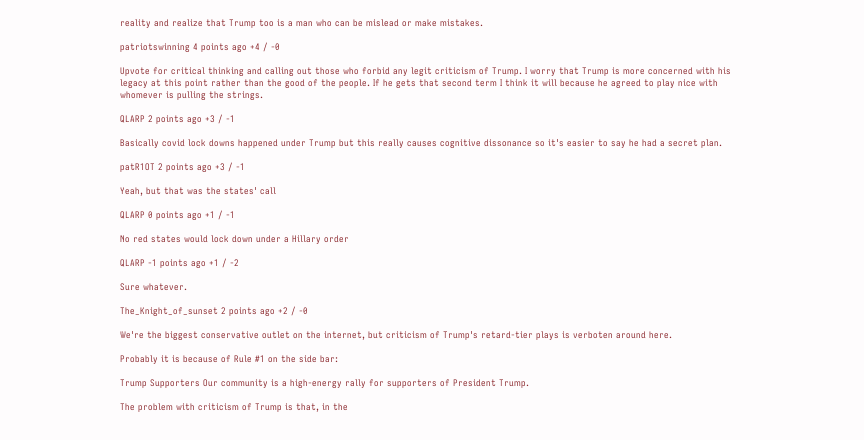reality and realize that Trump too is a man who can be mislead or make mistakes.

patriotswinning 4 points ago +4 / -0

Upvote for critical thinking and calling out those who forbid any legit criticism of Trump. I worry that Trump is more concerned with his legacy at this point rather than the good of the people. If he gets that second term I think it will because he agreed to play nice with whomever is pulling the strings.

QLARP 2 points ago +3 / -1

Basically covid lock downs happened under Trump but this really causes cognitive dissonance so it's easier to say he had a secret plan.

patR1OT 2 points ago +3 / -1

Yeah, but that was the states' call

QLARP 0 points ago +1 / -1

No red states would lock down under a Hillary order

QLARP -1 points ago +1 / -2

Sure whatever.

The_Knight_of_sunset 2 points ago +2 / -0

We're the biggest conservative outlet on the internet, but criticism of Trump's retard-tier plays is verboten around here.

Probably it is because of Rule #1 on the side bar:

Trump Supporters Our community is a high-energy rally for supporters of President Trump.

The problem with criticism of Trump is that, in the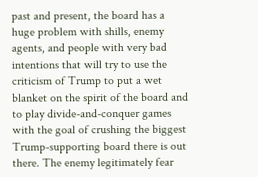past and present, the board has a huge problem with shills, enemy agents, and people with very bad intentions that will try to use the criticism of Trump to put a wet blanket on the spirit of the board and to play divide-and-conquer games with the goal of crushing the biggest Trump-supporting board there is out there. The enemy legitimately fear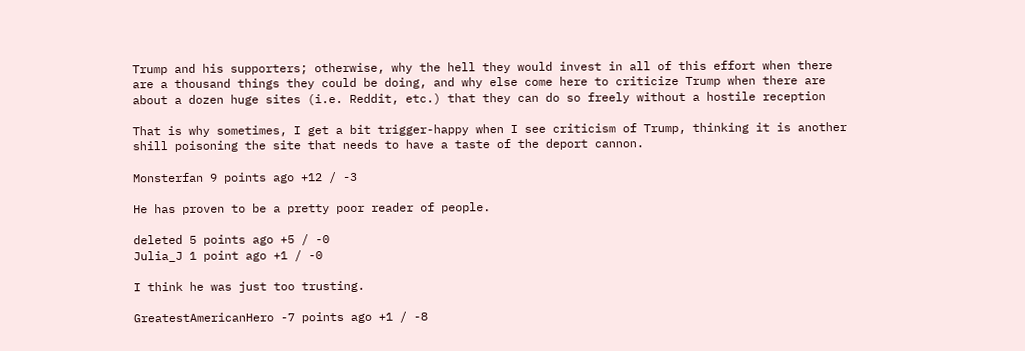Trump and his supporters; otherwise, why the hell they would invest in all of this effort when there are a thousand things they could be doing, and why else come here to criticize Trump when there are about a dozen huge sites (i.e. Reddit, etc.) that they can do so freely without a hostile reception

That is why sometimes, I get a bit trigger-happy when I see criticism of Trump, thinking it is another shill poisoning the site that needs to have a taste of the deport cannon.

Monsterfan 9 points ago +12 / -3

He has proven to be a pretty poor reader of people.

deleted 5 points ago +5 / -0
Julia_J 1 point ago +1 / -0

I think he was just too trusting.

GreatestAmericanHero -7 points ago +1 / -8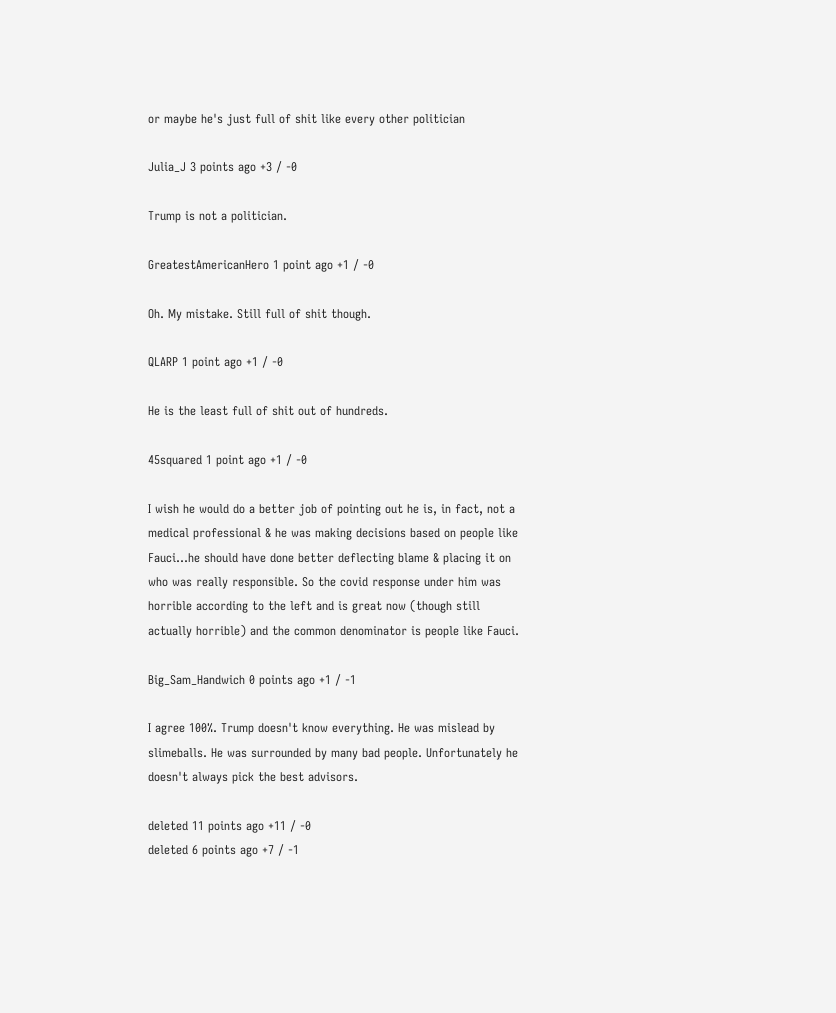or maybe he's just full of shit like every other politician

Julia_J 3 points ago +3 / -0

Trump is not a politician.

GreatestAmericanHero 1 point ago +1 / -0

Oh. My mistake. Still full of shit though.

QLARP 1 point ago +1 / -0

He is the least full of shit out of hundreds.

45squared 1 point ago +1 / -0

I wish he would do a better job of pointing out he is, in fact, not a medical professional & he was making decisions based on people like Fauci…he should have done better deflecting blame & placing it on who was really responsible. So the covid response under him was horrible according to the left and is great now (though still actually horrible) and the common denominator is people like Fauci.

Big_Sam_Handwich 0 points ago +1 / -1

I agree 100%. Trump doesn't know everything. He was mislead by slimeballs. He was surrounded by many bad people. Unfortunately he doesn't always pick the best advisors.

deleted 11 points ago +11 / -0
deleted 6 points ago +7 / -1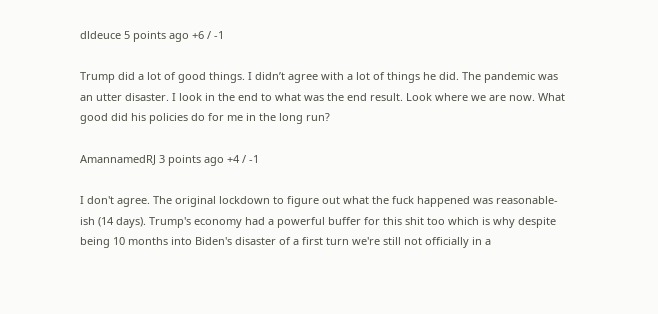dldeuce 5 points ago +6 / -1

Trump did a lot of good things. I didn’t agree with a lot of things he did. The pandemic was an utter disaster. I look in the end to what was the end result. Look where we are now. What good did his policies do for me in the long run?

AmannamedRJ 3 points ago +4 / -1

I don't agree. The original lockdown to figure out what the fuck happened was reasonable-ish (14 days). Trump's economy had a powerful buffer for this shit too which is why despite being 10 months into Biden's disaster of a first turn we're still not officially in a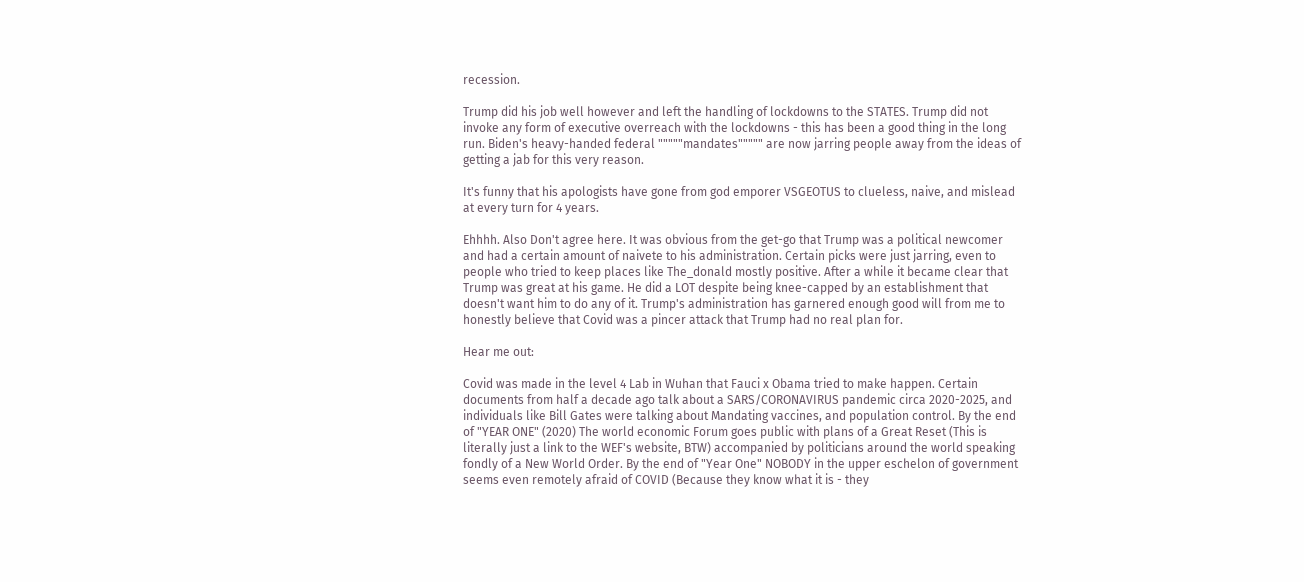recession.

Trump did his job well however and left the handling of lockdowns to the STATES. Trump did not invoke any form of executive overreach with the lockdowns - this has been a good thing in the long run. Biden's heavy-handed federal """""mandates""""" are now jarring people away from the ideas of getting a jab for this very reason.

It's funny that his apologists have gone from god emporer VSGEOTUS to clueless, naive, and mislead at every turn for 4 years.

Ehhhh. Also Don't agree here. It was obvious from the get-go that Trump was a political newcomer and had a certain amount of naivete to his administration. Certain picks were just jarring, even to people who tried to keep places like The_donald mostly positive. After a while it became clear that Trump was great at his game. He did a LOT despite being knee-capped by an establishment that doesn't want him to do any of it. Trump's administration has garnered enough good will from me to honestly believe that Covid was a pincer attack that Trump had no real plan for.

Hear me out:

Covid was made in the level 4 Lab in Wuhan that Fauci x Obama tried to make happen. Certain documents from half a decade ago talk about a SARS/CORONAVIRUS pandemic circa 2020-2025, and individuals like Bill Gates were talking about Mandating vaccines, and population control. By the end of "YEAR ONE" (2020) The world economic Forum goes public with plans of a Great Reset (This is literally just a link to the WEF's website, BTW) accompanied by politicians around the world speaking fondly of a New World Order. By the end of "Year One" NOBODY in the upper eschelon of government seems even remotely afraid of COVID (Because they know what it is - they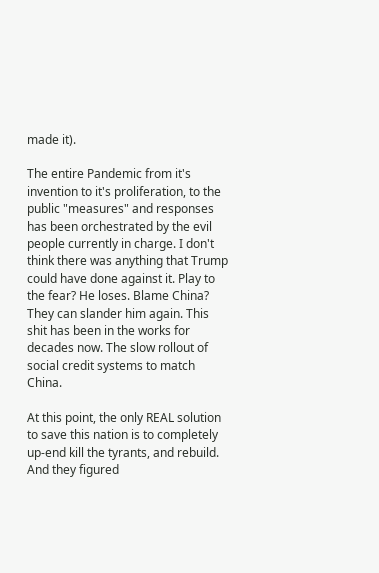made it).

The entire Pandemic from it's invention to it's proliferation, to the public "measures" and responses has been orchestrated by the evil people currently in charge. I don't think there was anything that Trump could have done against it. Play to the fear? He loses. Blame China? They can slander him again. This shit has been in the works for decades now. The slow rollout of social credit systems to match China.

At this point, the only REAL solution to save this nation is to completely up-end kill the tyrants, and rebuild. And they figured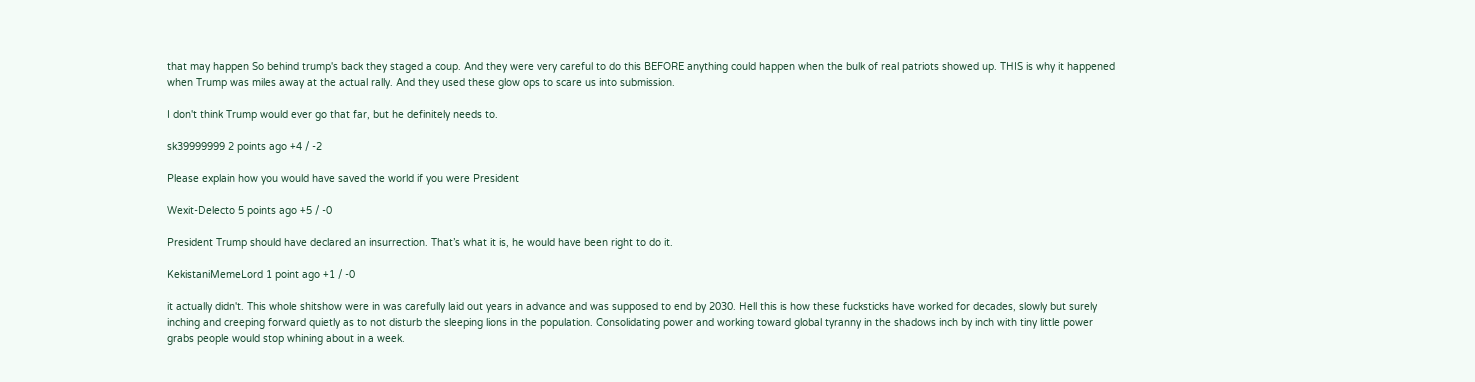that may happen So behind trump's back they staged a coup. And they were very careful to do this BEFORE anything could happen when the bulk of real patriots showed up. THIS is why it happened when Trump was miles away at the actual rally. And they used these glow ops to scare us into submission.

I don't think Trump would ever go that far, but he definitely needs to.

sk39999999 2 points ago +4 / -2

Please explain how you would have saved the world if you were President

Wexit-Delecto 5 points ago +5 / -0

President Trump should have declared an insurrection. That’s what it is, he would have been right to do it.

KekistaniMemeLord 1 point ago +1 / -0

it actually didn't. This whole shitshow were in was carefully laid out years in advance and was supposed to end by 2030. Hell this is how these fucksticks have worked for decades, slowly but surely inching and creeping forward quietly as to not disturb the sleeping lions in the population. Consolidating power and working toward global tyranny in the shadows inch by inch with tiny little power grabs people would stop whining about in a week.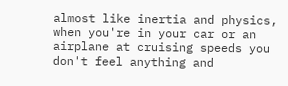almost like inertia and physics, when you're in your car or an airplane at cruising speeds you don't feel anything and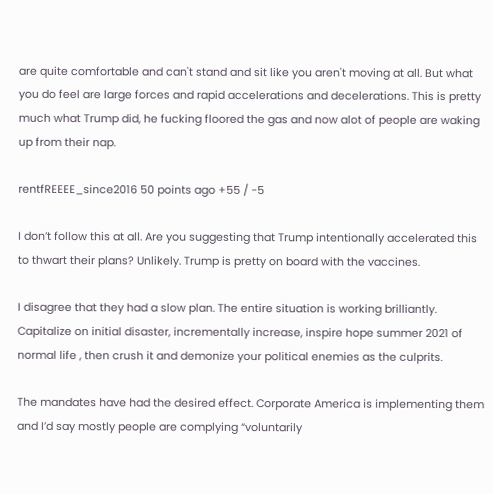are quite comfortable and can't stand and sit like you aren't moving at all. But what you do feel are large forces and rapid accelerations and decelerations. This is pretty much what Trump did, he fucking floored the gas and now alot of people are waking up from their nap.

rentfREEEE_since2016 50 points ago +55 / -5

I don’t follow this at all. Are you suggesting that Trump intentionally accelerated this to thwart their plans? Unlikely. Trump is pretty on board with the vaccines.

I disagree that they had a slow plan. The entire situation is working brilliantly. Capitalize on initial disaster, incrementally increase, inspire hope summer 2021 of normal life , then crush it and demonize your political enemies as the culprits.

The mandates have had the desired effect. Corporate America is implementing them and I’d say mostly people are complying “voluntarily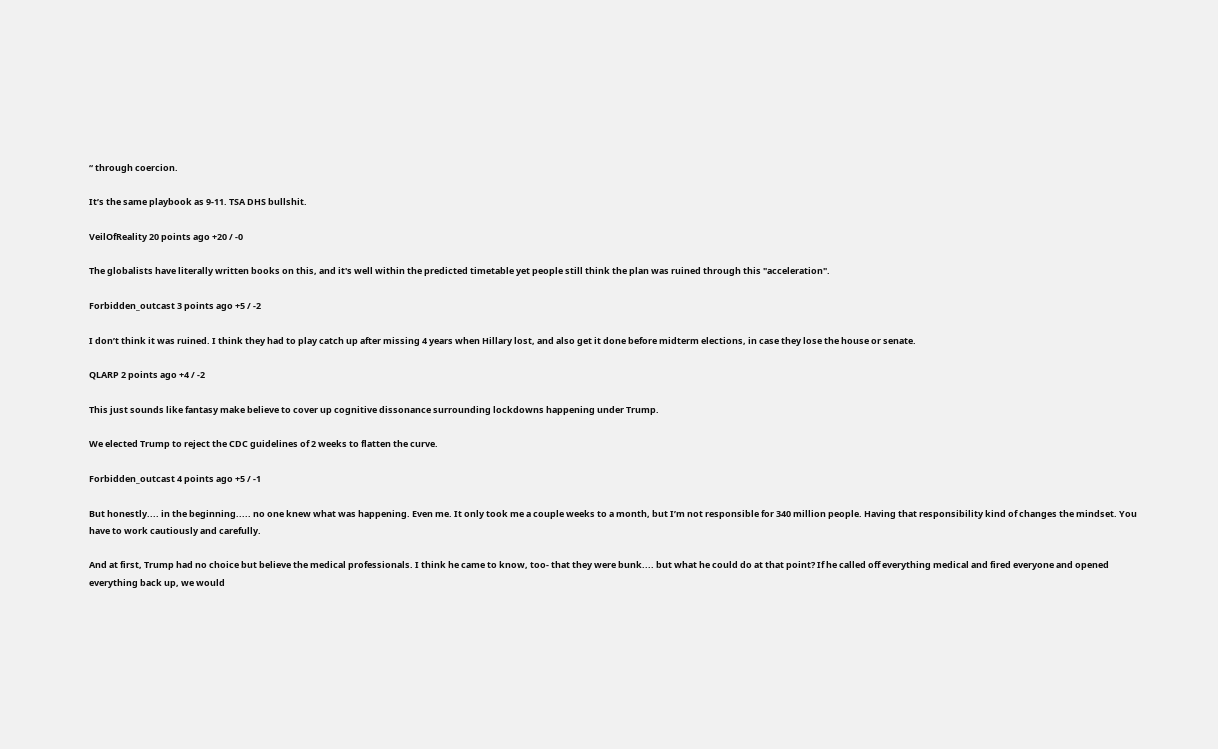“ through coercion.

It’s the same playbook as 9-11. TSA DHS bullshit.

VeilOfReality 20 points ago +20 / -0

The globalists have literally written books on this, and it's well within the predicted timetable yet people still think the plan was ruined through this "acceleration".

Forbidden_outcast 3 points ago +5 / -2

I don’t think it was ruined. I think they had to play catch up after missing 4 years when Hillary lost, and also get it done before midterm elections, in case they lose the house or senate.

QLARP 2 points ago +4 / -2

This just sounds like fantasy make believe to cover up cognitive dissonance surrounding lockdowns happening under Trump.

We elected Trump to reject the CDC guidelines of 2 weeks to flatten the curve.

Forbidden_outcast 4 points ago +5 / -1

But honestly.... in the beginning..... no one knew what was happening. Even me. It only took me a couple weeks to a month, but I’m not responsible for 340 million people. Having that responsibility kind of changes the mindset. You have to work cautiously and carefully.

And at first, Trump had no choice but believe the medical professionals. I think he came to know, too- that they were bunk.... but what he could do at that point? If he called off everything medical and fired everyone and opened everything back up, we would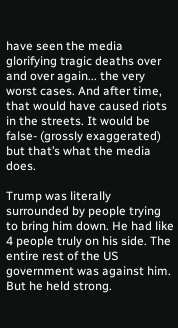have seen the media glorifying tragic deaths over and over again... the very worst cases. And after time, that would have caused riots in the streets. It would be false- (grossly exaggerated) but that’s what the media does.

Trump was literally surrounded by people trying to bring him down. He had like 4 people truly on his side. The entire rest of the US government was against him. But he held strong.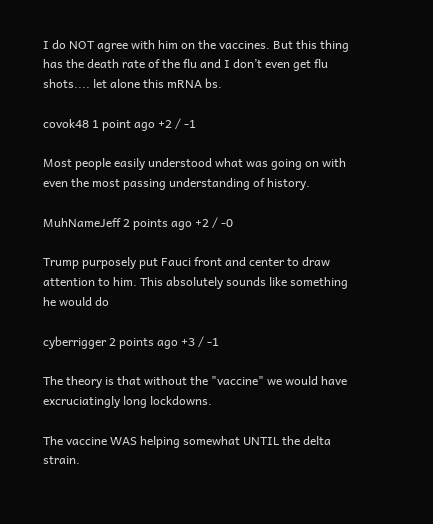I do NOT agree with him on the vaccines. But this thing has the death rate of the flu and I don’t even get flu shots.... let alone this mRNA bs.

covok48 1 point ago +2 / -1

Most people easily understood what was going on with even the most passing understanding of history.

MuhNameJeff 2 points ago +2 / -0

Trump purposely put Fauci front and center to draw attention to him. This absolutely sounds like something he would do

cyberrigger 2 points ago +3 / -1

The theory is that without the "vaccine" we would have excruciatingly long lockdowns.

The vaccine WAS helping somewhat UNTIL the delta strain.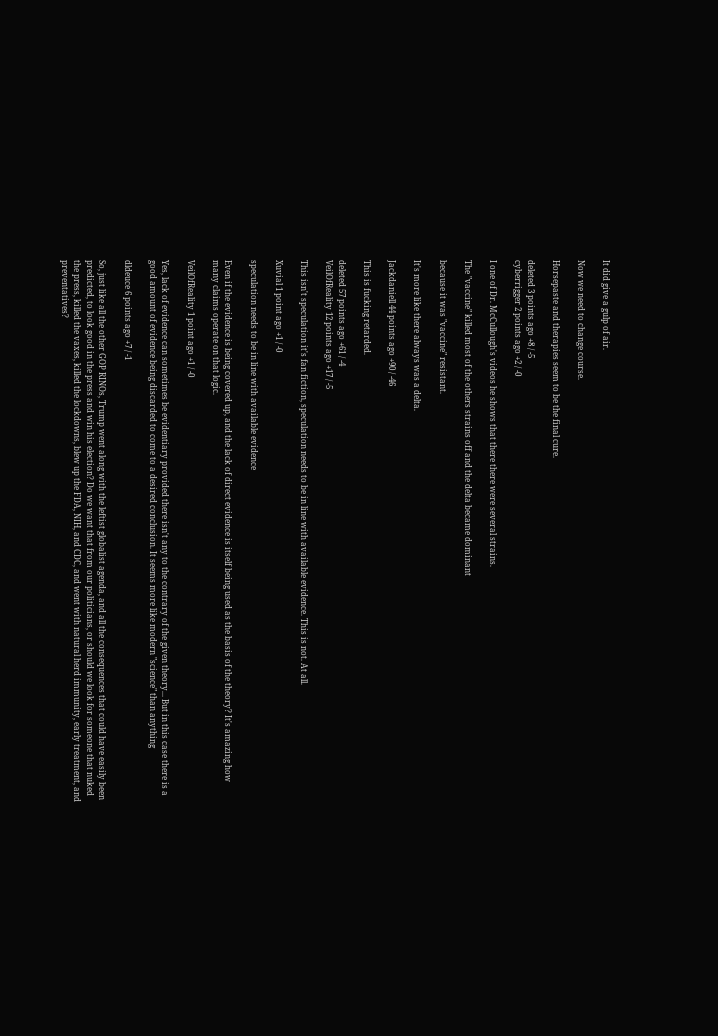It did give a gulp of air.

Now we need to change course.

Horsepaste and therapies seem to be the final cure.

deleted 3 points ago +8 / -5
cyberrigger 2 points ago +2 / -0

I one of Dr. McCullough's videos he shows that there there were several strains.

The "vaccine" killed most of the others strains off and the delta became dominant

because it was "vaccine" resistant.

It's more like there always was a delta.

Jackdaniell 44 points ago +90 / -46

This is fucking retarded.

deleted 57 points ago +61 / -4
VeilOfReality 12 points ago +17 / -5

This isn't speculation it's fan fiction, speculation needs to be in line with available evidence. This is not. At all.

Xuvial 1 point ago +1 / -0

speculation needs to be in line with available evidence

Even if the evidence is being covered up, and the lack of direct evidence is itself being used as the basis of the theory? It's amazing how many claims operate on that logic.

VeilOfReality 1 point ago +1 / -0

Yes, lack of evidence can sometimes be evidentiary provided there isn't any to the contrary of the given theory... But in this case there is a good amount of evidence being discarded to come to a desired conclusion. It seems more like modern "science" than anything

dldeuce 6 points ago +7 / -1

So, just like all the other GOP RINOs, Trump went along with the leftist globalist agenda, and all the consequences that could have easily been predicted, to look good in the press and win his election? Do we want that from our politicians, or should we look for someone that nuked the press, killed the vaxes, killed the lockdowns, blew up the FDA, NIH, and CDC, and went with natural herd immunity, early treatment, and preventatives?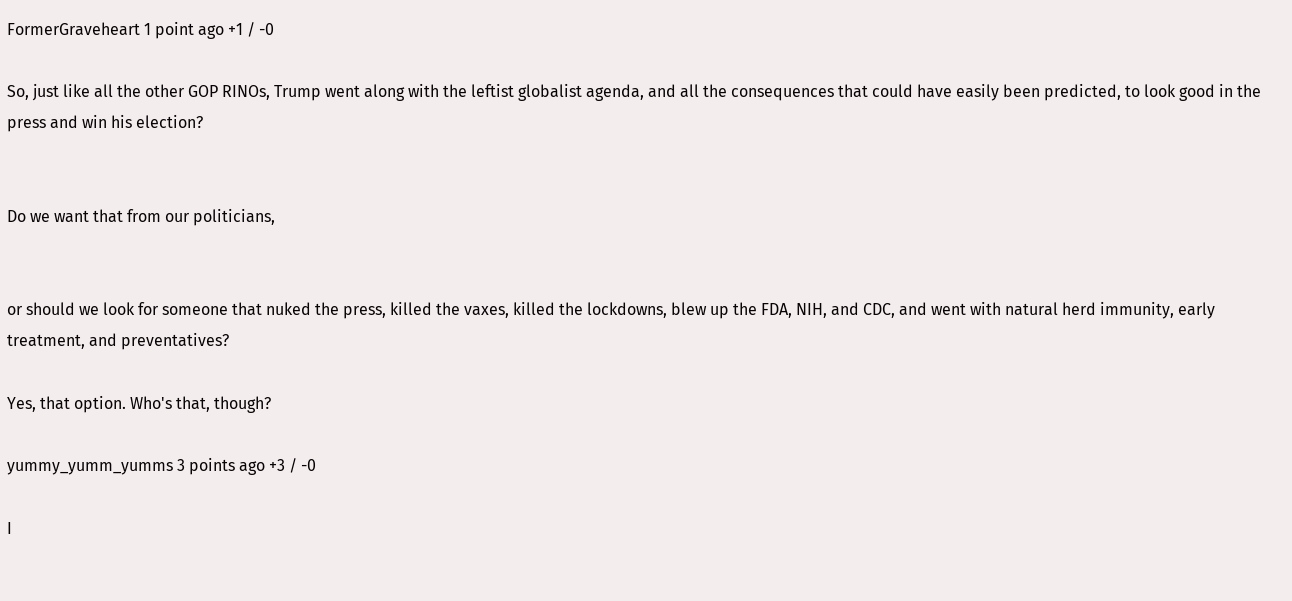FormerGraveheart 1 point ago +1 / -0

So, just like all the other GOP RINOs, Trump went along with the leftist globalist agenda, and all the consequences that could have easily been predicted, to look good in the press and win his election?


Do we want that from our politicians,


or should we look for someone that nuked the press, killed the vaxes, killed the lockdowns, blew up the FDA, NIH, and CDC, and went with natural herd immunity, early treatment, and preventatives?

Yes, that option. Who's that, though?

yummy_yumm_yumms 3 points ago +3 / -0

I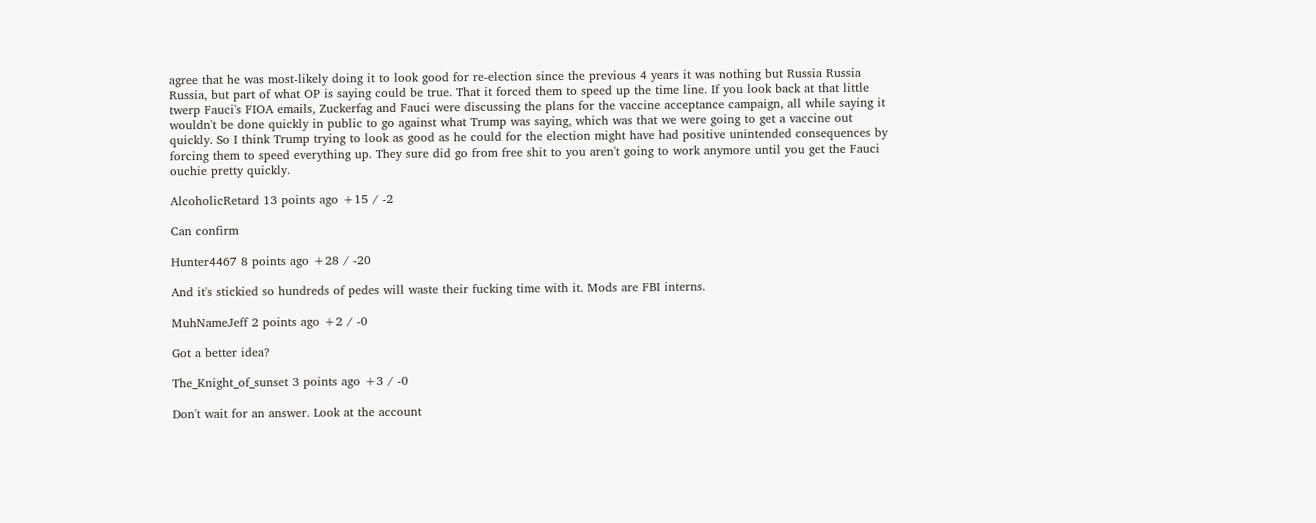agree that he was most-likely doing it to look good for re-election since the previous 4 years it was nothing but Russia Russia Russia, but part of what OP is saying could be true. That it forced them to speed up the time line. If you look back at that little twerp Fauci's FIOA emails, Zuckerfag and Fauci were discussing the plans for the vaccine acceptance campaign, all while saying it wouldn't be done quickly in public to go against what Trump was saying, which was that we were going to get a vaccine out quickly. So I think Trump trying to look as good as he could for the election might have had positive unintended consequences by forcing them to speed everything up. They sure did go from free shit to you aren't going to work anymore until you get the Fauci ouchie pretty quickly.

AlcoholicRetard 13 points ago +15 / -2

Can confirm

Hunter4467 8 points ago +28 / -20

And it's stickied so hundreds of pedes will waste their fucking time with it. Mods are FBI interns.

MuhNameJeff 2 points ago +2 / -0

Got a better idea?

The_Knight_of_sunset 3 points ago +3 / -0

Don't wait for an answer. Look at the account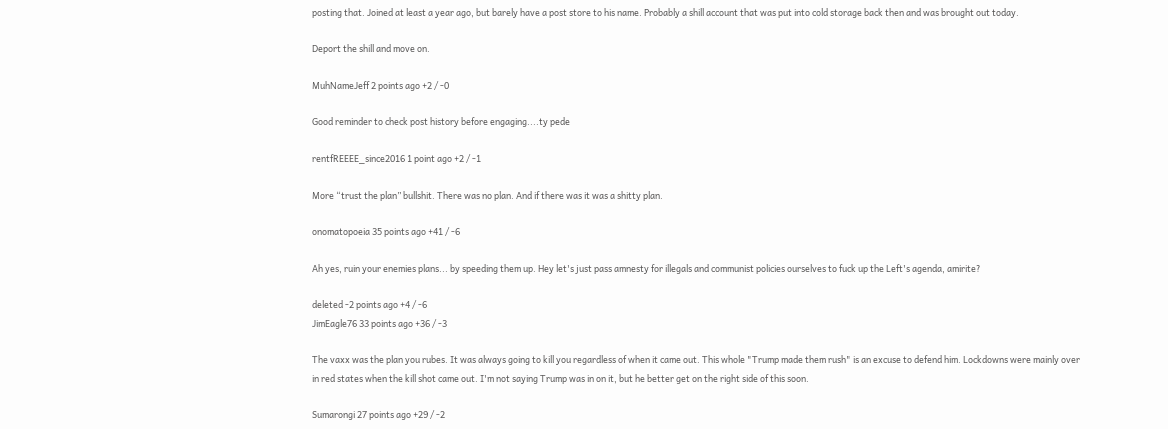posting that. Joined at least a year ago, but barely have a post store to his name. Probably a shill account that was put into cold storage back then and was brought out today.

Deport the shill and move on.

MuhNameJeff 2 points ago +2 / -0

Good reminder to check post history before engaging....ty pede

rentfREEEE_since2016 1 point ago +2 / -1

More “trust the plan” bullshit. There was no plan. And if there was it was a shitty plan.

onomatopoeia 35 points ago +41 / -6

Ah yes, ruin your enemies plans... by speeding them up. Hey let's just pass amnesty for illegals and communist policies ourselves to fuck up the Left's agenda, amirite?

deleted -2 points ago +4 / -6
JimEagle76 33 points ago +36 / -3

The vaxx was the plan you rubes. It was always going to kill you regardless of when it came out. This whole "Trump made them rush" is an excuse to defend him. Lockdowns were mainly over in red states when the kill shot came out. I'm not saying Trump was in on it, but he better get on the right side of this soon.

Sumarongi 27 points ago +29 / -2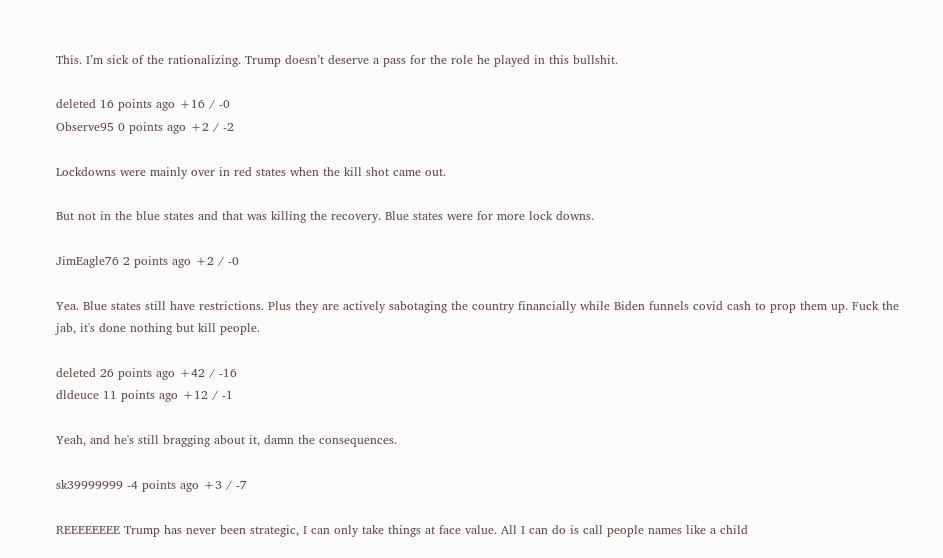This. I’m sick of the rationalizing. Trump doesn’t deserve a pass for the role he played in this bullshit.

deleted 16 points ago +16 / -0
Observe95 0 points ago +2 / -2

Lockdowns were mainly over in red states when the kill shot came out.

But not in the blue states and that was killing the recovery. Blue states were for more lock downs.

JimEagle76 2 points ago +2 / -0

Yea. Blue states still have restrictions. Plus they are actively sabotaging the country financially while Biden funnels covid cash to prop them up. Fuck the jab, it's done nothing but kill people.

deleted 26 points ago +42 / -16
dldeuce 11 points ago +12 / -1

Yeah, and he's still bragging about it, damn the consequences.

sk39999999 -4 points ago +3 / -7

REEEEEEEE Trump has never been strategic, I can only take things at face value. All I can do is call people names like a child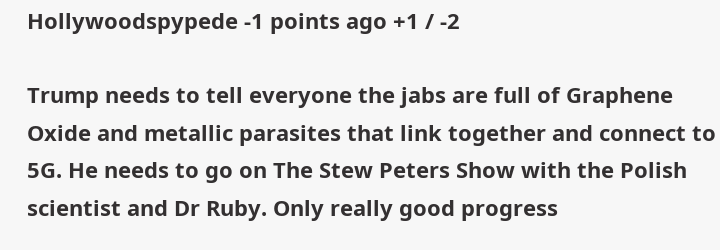Hollywoodspypede -1 points ago +1 / -2

Trump needs to tell everyone the jabs are full of Graphene Oxide and metallic parasites that link together and connect to 5G. He needs to go on The Stew Peters Show with the Polish scientist and Dr Ruby. Only really good progress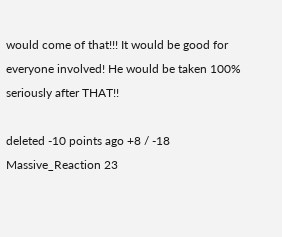would come of that!!! It would be good for everyone involved! He would be taken 100% seriously after THAT!!

deleted -10 points ago +8 / -18
Massive_Reaction 23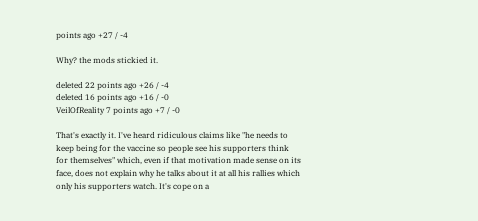points ago +27 / -4

Why? the mods stickied it.

deleted 22 points ago +26 / -4
deleted 16 points ago +16 / -0
VeilOfReality 7 points ago +7 / -0

That's exactly it. I've heard ridiculous claims like "he needs to keep being for the vaccine so people see his supporters think for themselves" which, even if that motivation made sense on its face, does not explain why he talks about it at all his rallies which only his supporters watch. It's cope on a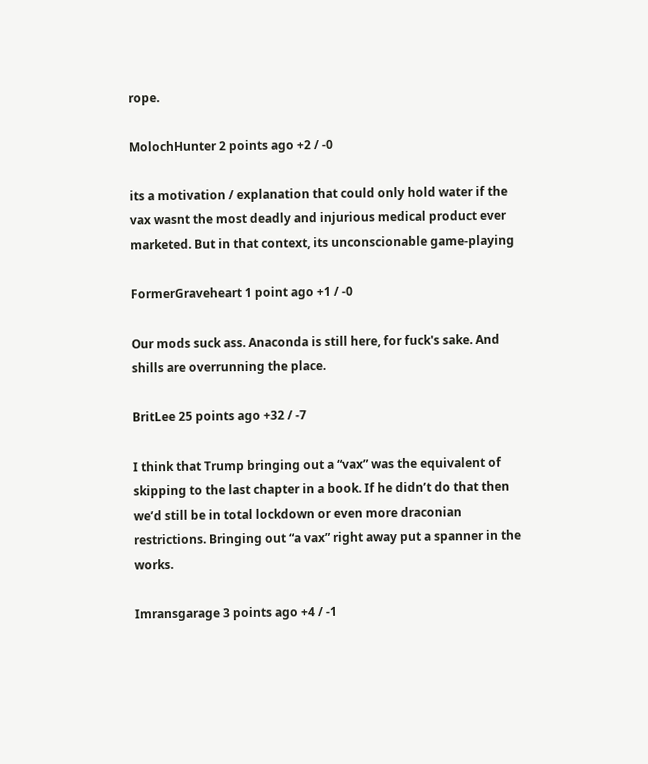rope.

MolochHunter 2 points ago +2 / -0

its a motivation / explanation that could only hold water if the vax wasnt the most deadly and injurious medical product ever marketed. But in that context, its unconscionable game-playing

FormerGraveheart 1 point ago +1 / -0

Our mods suck ass. Anaconda is still here, for fuck's sake. And shills are overrunning the place.

BritLee 25 points ago +32 / -7

I think that Trump bringing out a “vax” was the equivalent of skipping to the last chapter in a book. If he didn’t do that then we’d still be in total lockdown or even more draconian restrictions. Bringing out “a vax” right away put a spanner in the works.

Imransgarage 3 points ago +4 / -1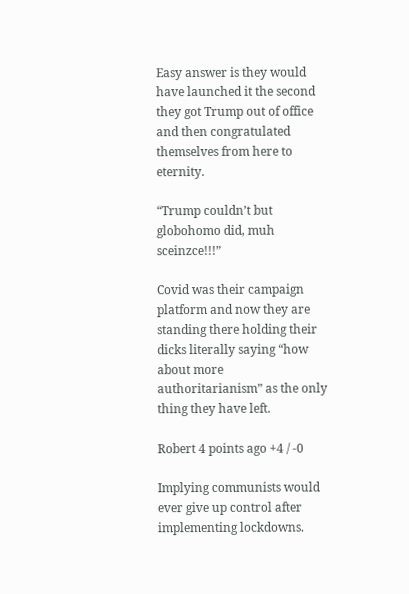Easy answer is they would have launched it the second they got Trump out of office and then congratulated themselves from here to eternity.

“Trump couldn’t but globohomo did, muh sceinzce!!!”

Covid was their campaign platform and now they are standing there holding their dicks literally saying “how about more authoritarianism” as the only thing they have left.

Robert 4 points ago +4 / -0

Implying communists would ever give up control after implementing lockdowns.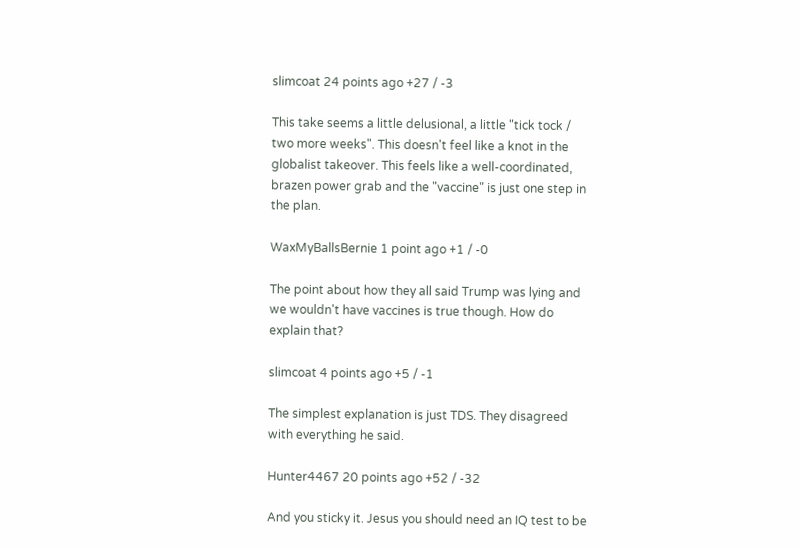slimcoat 24 points ago +27 / -3

This take seems a little delusional, a little "tick tock / two more weeks". This doesn't feel like a knot in the globalist takeover. This feels like a well-coordinated, brazen power grab and the "vaccine" is just one step in the plan.

WaxMyBallsBernie 1 point ago +1 / -0

The point about how they all said Trump was lying and we wouldn't have vaccines is true though. How do explain that?

slimcoat 4 points ago +5 / -1

The simplest explanation is just TDS. They disagreed with everything he said.

Hunter4467 20 points ago +52 / -32

And you sticky it. Jesus you should need an IQ test to be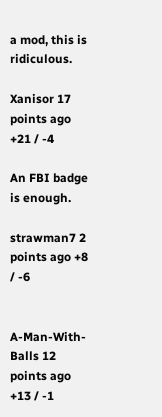a mod, this is ridiculous.

Xanisor 17 points ago +21 / -4

An FBI badge is enough.

strawman7 2 points ago +8 / -6


A-Man-With-Balls 12 points ago +13 / -1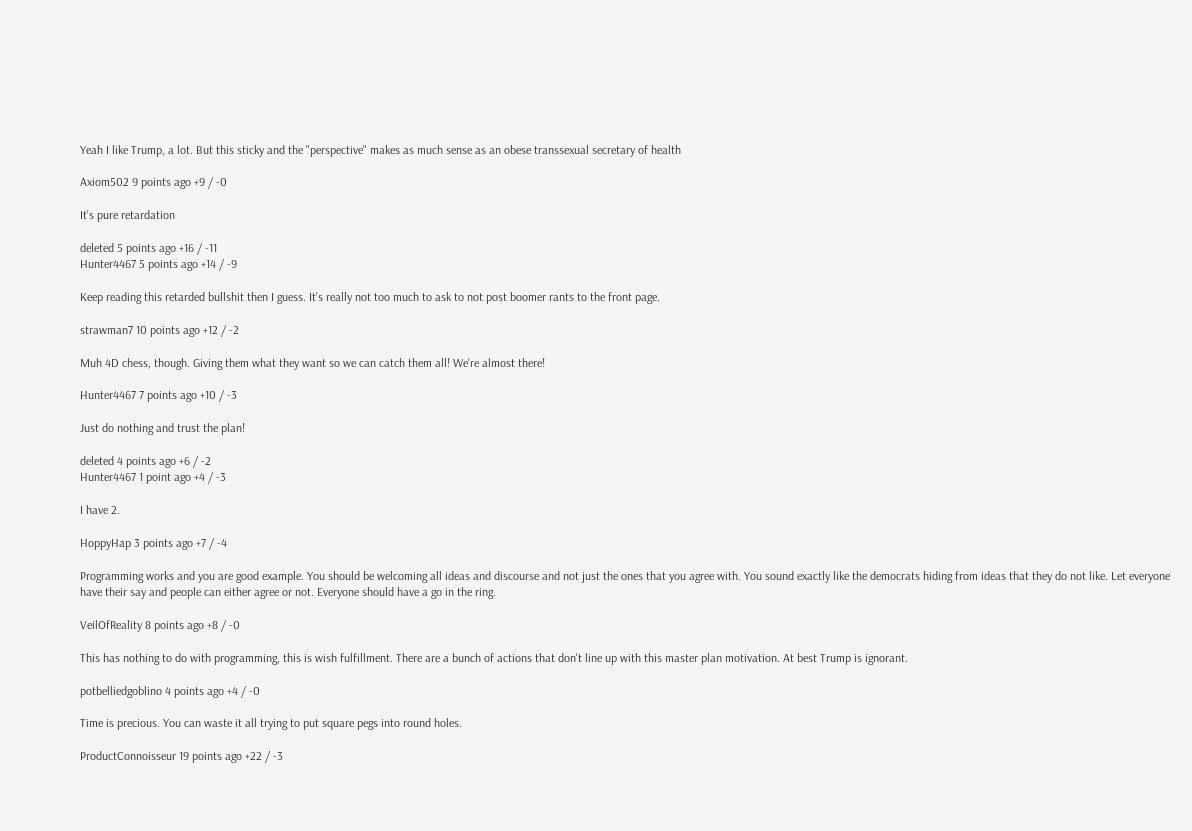Yeah I like Trump, a lot. But this sticky and the "perspective" makes as much sense as an obese transsexual secretary of health

Axiom502 9 points ago +9 / -0

It's pure retardation

deleted 5 points ago +16 / -11
Hunter4467 5 points ago +14 / -9

Keep reading this retarded bullshit then I guess. It's really not too much to ask to not post boomer rants to the front page.

strawman7 10 points ago +12 / -2

Muh 4D chess, though. Giving them what they want so we can catch them all! We're almost there!

Hunter4467 7 points ago +10 / -3

Just do nothing and trust the plan!

deleted 4 points ago +6 / -2
Hunter4467 1 point ago +4 / -3

I have 2.

HoppyHap 3 points ago +7 / -4

Programming works and you are good example. You should be welcoming all ideas and discourse and not just the ones that you agree with. You sound exactly like the democrats hiding from ideas that they do not like. Let everyone have their say and people can either agree or not. Everyone should have a go in the ring.

VeilOfReality 8 points ago +8 / -0

This has nothing to do with programming, this is wish fulfillment. There are a bunch of actions that don't line up with this master plan motivation. At best Trump is ignorant.

potbelliedgoblino 4 points ago +4 / -0

Time is precious. You can waste it all trying to put square pegs into round holes.

ProductConnoisseur 19 points ago +22 / -3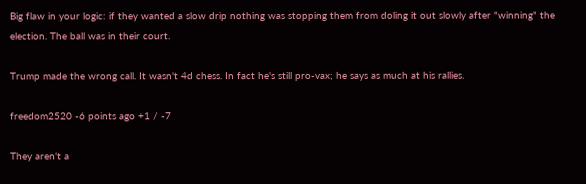Big flaw in your logic: if they wanted a slow drip nothing was stopping them from doling it out slowly after "winning" the election. The ball was in their court.

Trump made the wrong call. It wasn't 4d chess. In fact he's still pro-vax; he says as much at his rallies.

freedom2520 -6 points ago +1 / -7

They aren't a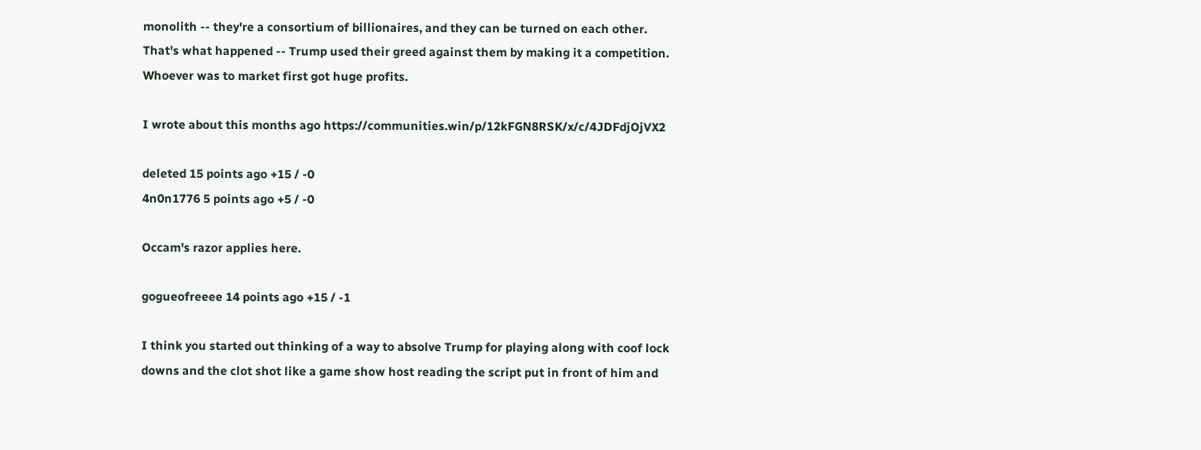monolith -- they're a consortium of billionaires, and they can be turned on each other. That's what happened -- Trump used their greed against them by making it a competition. Whoever was to market first got huge profits.

I wrote about this months ago https://communities.win/p/12kFGN8RSK/x/c/4JDFdjOjVX2

deleted 15 points ago +15 / -0
4n0n1776 5 points ago +5 / -0

Occam's razor applies here.

gogueofreeee 14 points ago +15 / -1

I think you started out thinking of a way to absolve Trump for playing along with coof lock downs and the clot shot like a game show host reading the script put in front of him and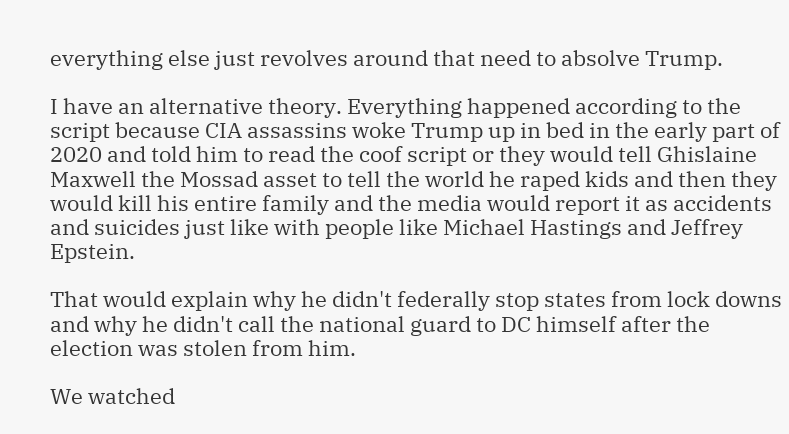everything else just revolves around that need to absolve Trump.

I have an alternative theory. Everything happened according to the script because CIA assassins woke Trump up in bed in the early part of 2020 and told him to read the coof script or they would tell Ghislaine Maxwell the Mossad asset to tell the world he raped kids and then they would kill his entire family and the media would report it as accidents and suicides just like with people like Michael Hastings and Jeffrey Epstein.

That would explain why he didn't federally stop states from lock downs and why he didn't call the national guard to DC himself after the election was stolen from him.

We watched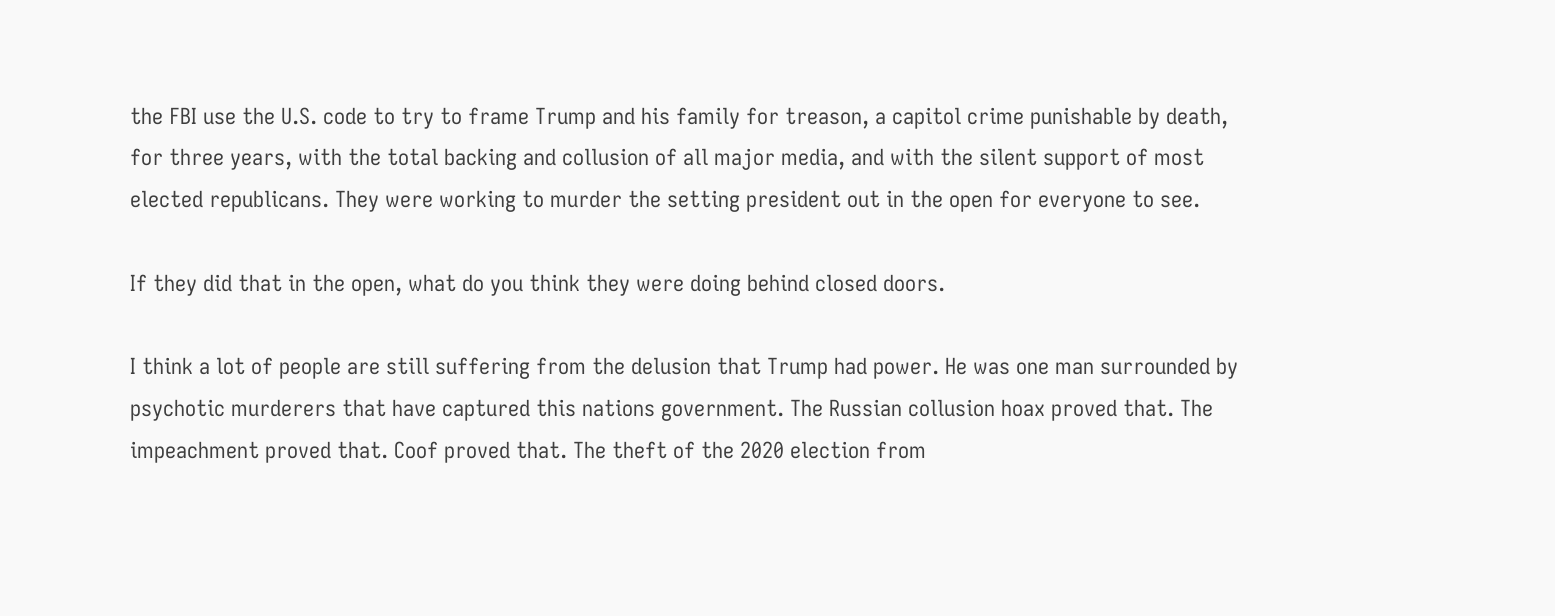the FBI use the U.S. code to try to frame Trump and his family for treason, a capitol crime punishable by death, for three years, with the total backing and collusion of all major media, and with the silent support of most elected republicans. They were working to murder the setting president out in the open for everyone to see.

If they did that in the open, what do you think they were doing behind closed doors.

I think a lot of people are still suffering from the delusion that Trump had power. He was one man surrounded by psychotic murderers that have captured this nations government. The Russian collusion hoax proved that. The impeachment proved that. Coof proved that. The theft of the 2020 election from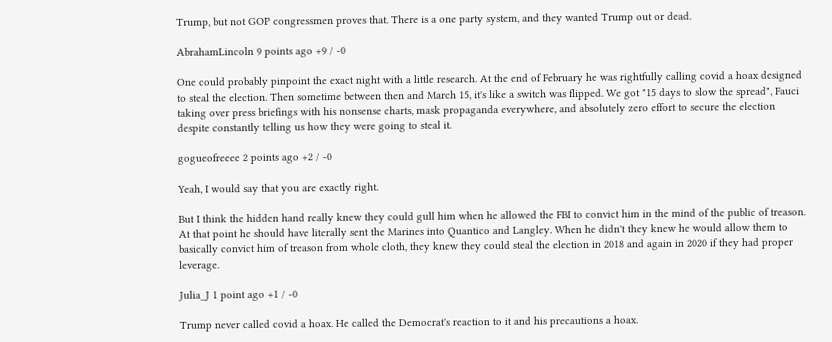Trump, but not GOP congressmen proves that. There is a one party system, and they wanted Trump out or dead.

AbrahamLincoln 9 points ago +9 / -0

One could probably pinpoint the exact night with a little research. At the end of February he was rightfully calling covid a hoax designed to steal the election. Then sometime between then and March 15, it's like a switch was flipped. We got "15 days to slow the spread", Fauci taking over press briefings with his nonsense charts, mask propaganda everywhere, and absolutely zero effort to secure the election despite constantly telling us how they were going to steal it.

gogueofreeee 2 points ago +2 / -0

Yeah, I would say that you are exactly right.

But I think the hidden hand really knew they could gull him when he allowed the FBI to convict him in the mind of the public of treason. At that point he should have literally sent the Marines into Quantico and Langley. When he didn't they knew he would allow them to basically convict him of treason from whole cloth, they knew they could steal the election in 2018 and again in 2020 if they had proper leverage.

Julia_J 1 point ago +1 / -0

Trump never called covid a hoax. He called the Democrat's reaction to it and his precautions a hoax.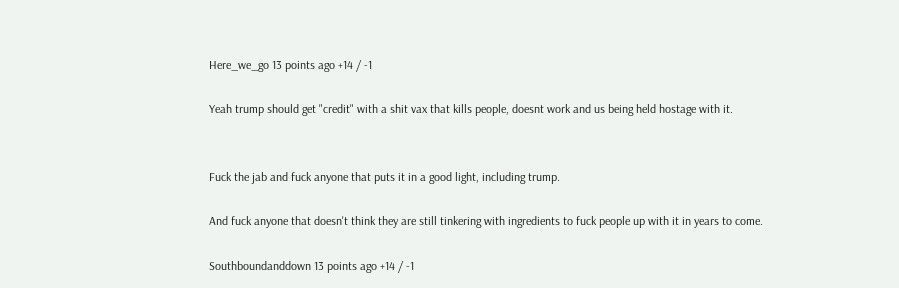Here_we_go 13 points ago +14 / -1

Yeah trump should get "credit" with a shit vax that kills people, doesnt work and us being held hostage with it.


Fuck the jab and fuck anyone that puts it in a good light, including trump.

And fuck anyone that doesn't think they are still tinkering with ingredients to fuck people up with it in years to come.

Southboundanddown 13 points ago +14 / -1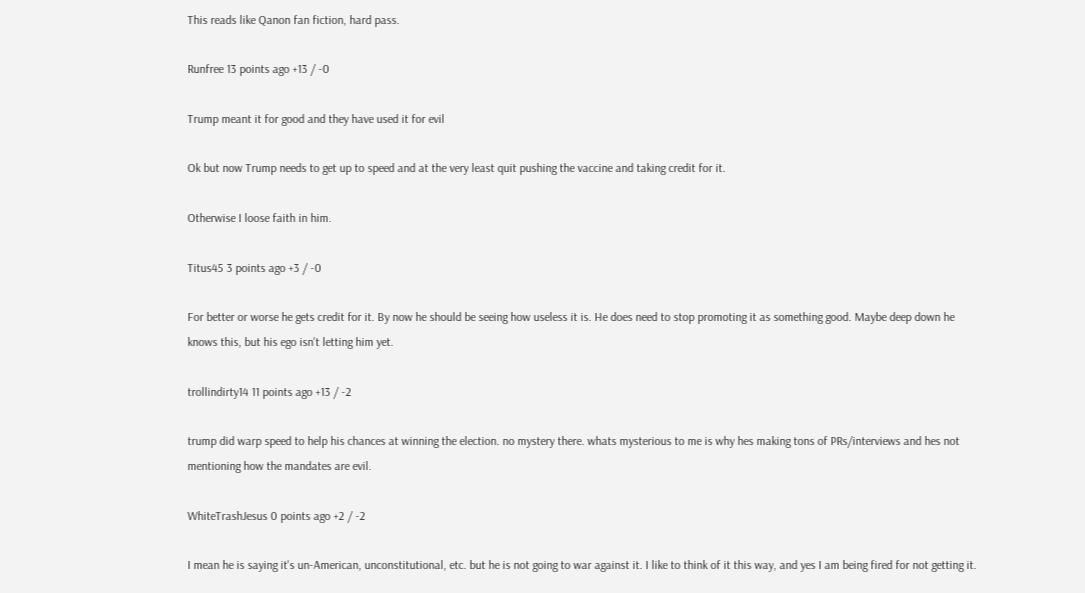This reads like Qanon fan fiction, hard pass.

Runfree 13 points ago +13 / -0

Trump meant it for good and they have used it for evil

Ok but now Trump needs to get up to speed and at the very least quit pushing the vaccine and taking credit for it.

Otherwise I loose faith in him.

Titus45 3 points ago +3 / -0

For better or worse he gets credit for it. By now he should be seeing how useless it is. He does need to stop promoting it as something good. Maybe deep down he knows this, but his ego isn't letting him yet.

trollindirty14 11 points ago +13 / -2

trump did warp speed to help his chances at winning the election. no mystery there. whats mysterious to me is why hes making tons of PRs/interviews and hes not mentioning how the mandates are evil.

WhiteTrashJesus 0 points ago +2 / -2

I mean he is saying it's un-American, unconstitutional, etc. but he is not going to war against it. I like to think of it this way, and yes I am being fired for not getting it.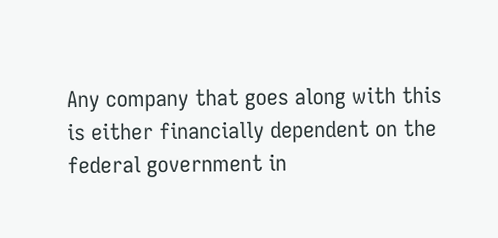Any company that goes along with this is either financially dependent on the federal government in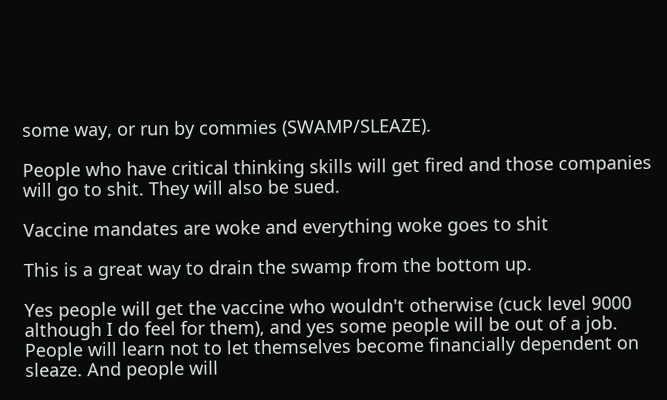some way, or run by commies (SWAMP/SLEAZE).

People who have critical thinking skills will get fired and those companies will go to shit. They will also be sued.

Vaccine mandates are woke and everything woke goes to shit

This is a great way to drain the swamp from the bottom up.

Yes people will get the vaccine who wouldn't otherwise (cuck level 9000 although I do feel for them), and yes some people will be out of a job. People will learn not to let themselves become financially dependent on sleaze. And people will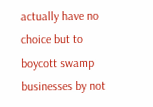actually have no choice but to boycott swamp businesses by not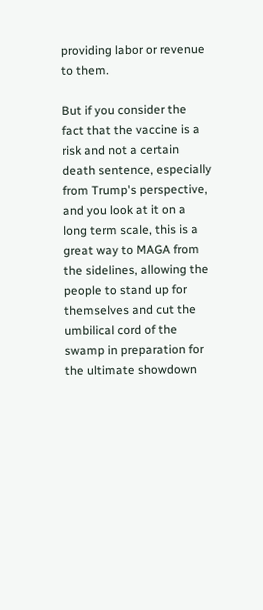providing labor or revenue to them.

But if you consider the fact that the vaccine is a risk and not a certain death sentence, especially from Trump's perspective, and you look at it on a long term scale, this is a great way to MAGA from the sidelines, allowing the people to stand up for themselves and cut the umbilical cord of the swamp in preparation for the ultimate showdown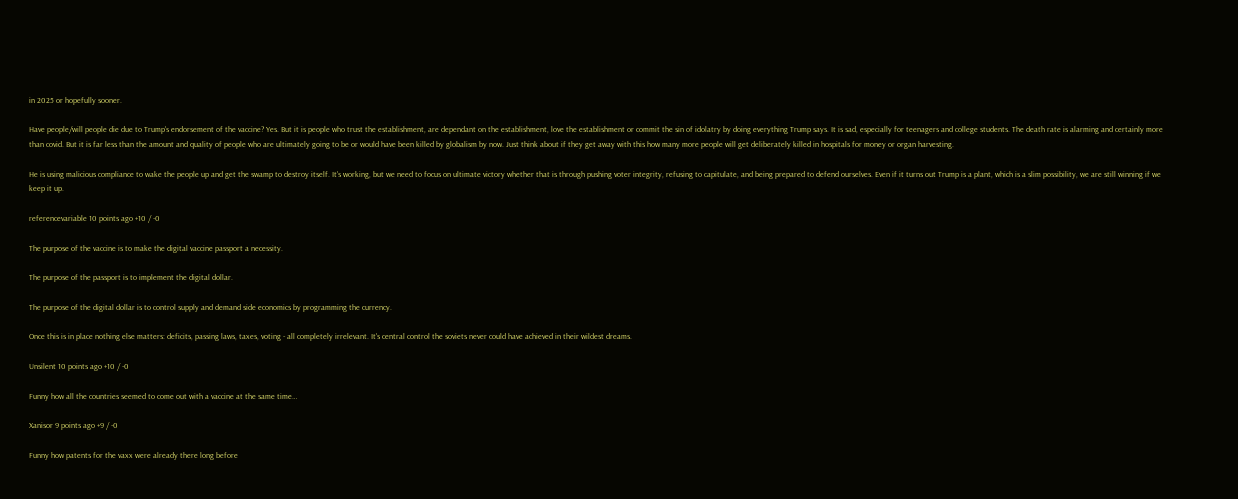in 2025 or hopefully sooner.

Have people/will people die due to Trump's endorsement of the vaccine? Yes. But it is people who trust the establishment, are dependant on the establishment, love the establishment or commit the sin of idolatry by doing everything Trump says. It is sad, especially for teenagers and college students. The death rate is alarming and certainly more than covid. But it is far less than the amount and quality of people who are ultimately going to be or would have been killed by globalism by now. Just think about if they get away with this how many more people will get deliberately killed in hospitals for money or organ harvesting.

He is using malicious compliance to wake the people up and get the swamp to destroy itself. It's working, but we need to focus on ultimate victory whether that is through pushing voter integrity, refusing to capitulate, and being prepared to defend ourselves. Even if it turns out Trump is a plant, which is a slim possibility, we are still winning if we keep it up.

referencevariable 10 points ago +10 / -0

The purpose of the vaccine is to make the digital vaccine passport a necessity.

The purpose of the passport is to implement the digital dollar.

The purpose of the digital dollar is to control supply and demand side economics by programming the currency.

Once this is in place nothing else matters: deficits, passing laws, taxes, voting - all completely irrelevant. It's central control the soviets never could have achieved in their wildest dreams.

Unsilent 10 points ago +10 / -0

Funny how all the countries seemed to come out with a vaccine at the same time…

Xanisor 9 points ago +9 / -0

Funny how patents for the vaxx were already there long before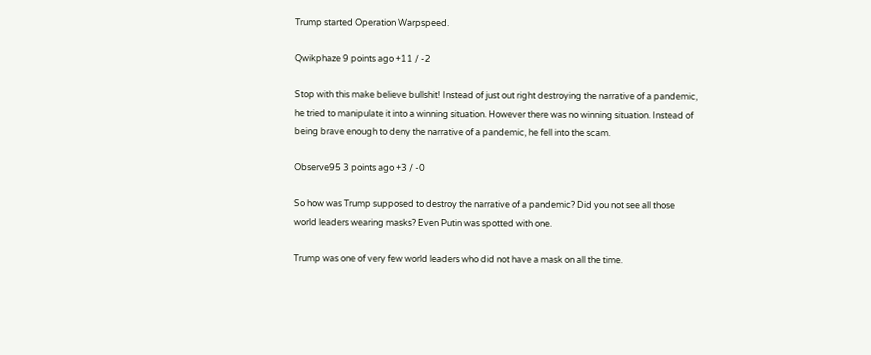Trump started Operation Warpspeed.

Qwikphaze 9 points ago +11 / -2

Stop with this make believe bullshit! Instead of just out right destroying the narrative of a pandemic, he tried to manipulate it into a winning situation. However there was no winning situation. Instead of being brave enough to deny the narrative of a pandemic, he fell into the scam.

Observe95 3 points ago +3 / -0

So how was Trump supposed to destroy the narrative of a pandemic? Did you not see all those world leaders wearing masks? Even Putin was spotted with one.

Trump was one of very few world leaders who did not have a mask on all the time.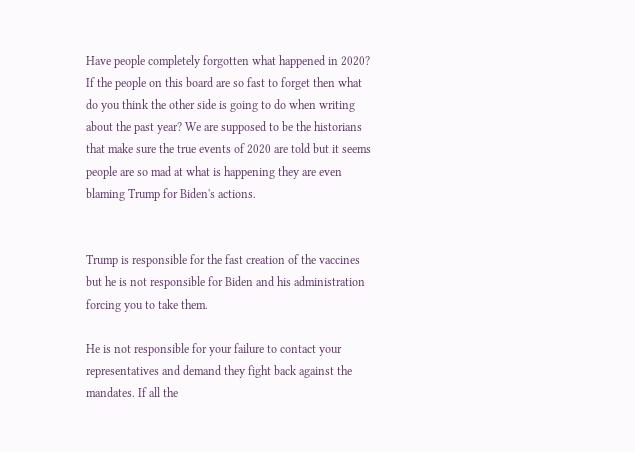Have people completely forgotten what happened in 2020? If the people on this board are so fast to forget then what do you think the other side is going to do when writing about the past year? We are supposed to be the historians that make sure the true events of 2020 are told but it seems people are so mad at what is happening they are even blaming Trump for Biden's actions.


Trump is responsible for the fast creation of the vaccines but he is not responsible for Biden and his administration forcing you to take them.

He is not responsible for your failure to contact your representatives and demand they fight back against the mandates. If all the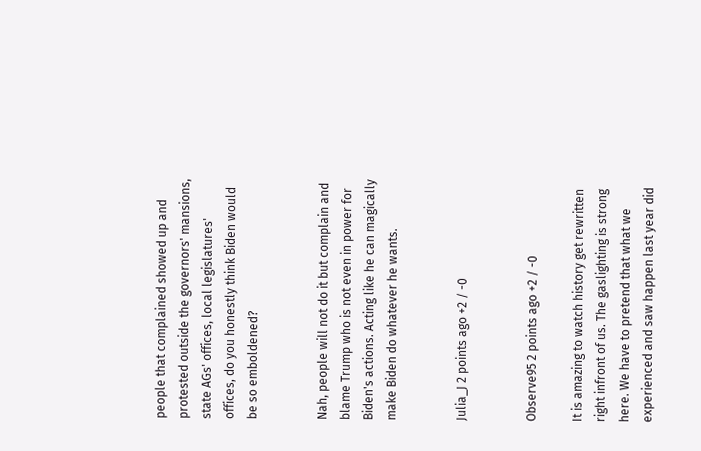people that complained showed up and protested outside the governors' mansions, state AGs' offices, local legislatures' offices, do you honestly think Biden would be so emboldened?


Nah, people will not do it but complain and blame Trump who is not even in power for Biden's actions. Acting like he can magically make Biden do whatever he wants.


Julia_J 2 points ago +2 / -0


Observe95 2 points ago +2 / -0

It is amazing to watch history get rewritten right infront of us. The gaslighting is strong here. We have to pretend that what we experienced and saw happen last year did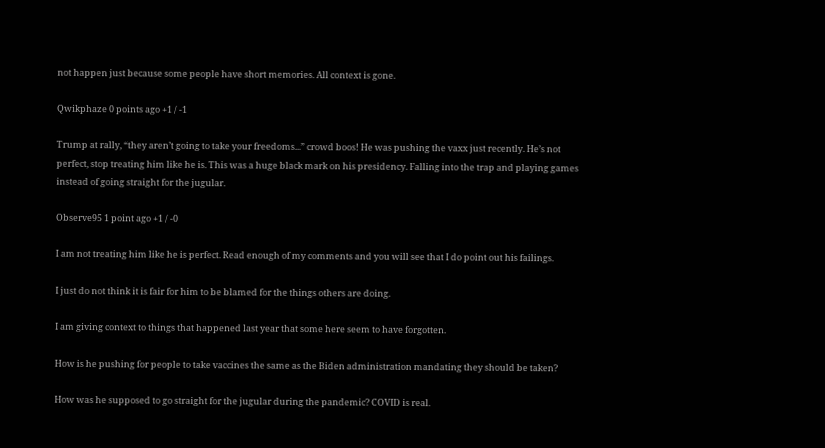not happen just because some people have short memories. All context is gone.

Qwikphaze 0 points ago +1 / -1

Trump at rally, “they aren’t going to take your freedoms...” crowd boos! He was pushing the vaxx just recently. He’s not perfect, stop treating him like he is. This was a huge black mark on his presidency. Falling into the trap and playing games instead of going straight for the jugular.

Observe95 1 point ago +1 / -0

I am not treating him like he is perfect. Read enough of my comments and you will see that I do point out his failings.

I just do not think it is fair for him to be blamed for the things others are doing.

I am giving context to things that happened last year that some here seem to have forgotten.

How is he pushing for people to take vaccines the same as the Biden administration mandating they should be taken?

How was he supposed to go straight for the jugular during the pandemic? COVID is real.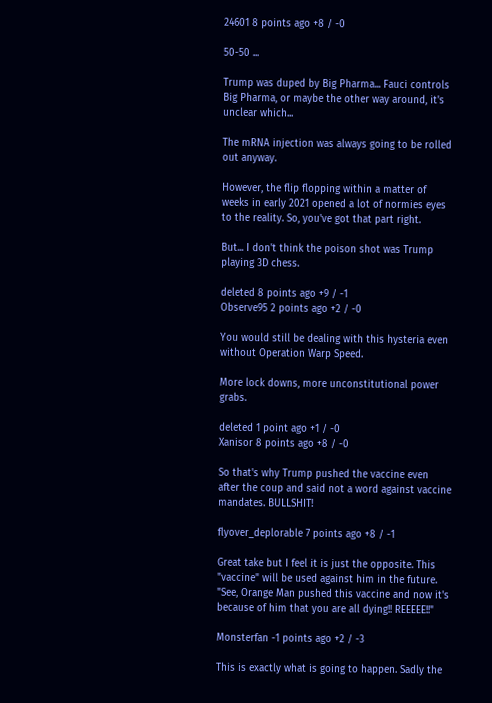24601 8 points ago +8 / -0

50-50 ...

Trump was duped by Big Pharma... Fauci controls Big Pharma, or maybe the other way around, it's unclear which...

The mRNA injection was always going to be rolled out anyway.

However, the flip flopping within a matter of weeks in early 2021 opened a lot of normies eyes to the reality. So, you've got that part right.

But... I don't think the poison shot was Trump playing 3D chess.

deleted 8 points ago +9 / -1
Observe95 2 points ago +2 / -0

You would still be dealing with this hysteria even without Operation Warp Speed.

More lock downs, more unconstitutional power grabs.

deleted 1 point ago +1 / -0
Xanisor 8 points ago +8 / -0

So that's why Trump pushed the vaccine even after the coup and said not a word against vaccine mandates. BULLSHIT!

flyover_deplorable 7 points ago +8 / -1

Great take but I feel it is just the opposite. This "vaccine" will be used against him in the future. "See, Orange Man pushed this vaccine and now it's because of him that you are all dying!! REEEEE!!"

Monsterfan -1 points ago +2 / -3

This is exactly what is going to happen. Sadly the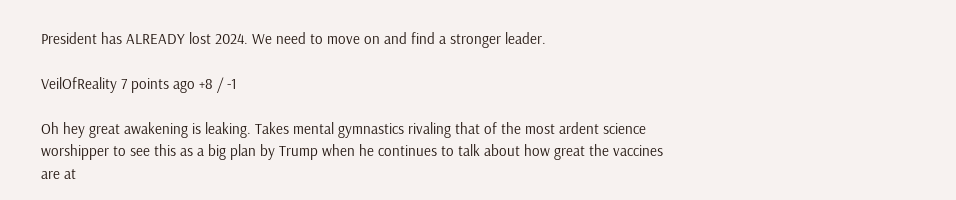President has ALREADY lost 2024. We need to move on and find a stronger leader.

VeilOfReality 7 points ago +8 / -1

Oh hey great awakening is leaking. Takes mental gymnastics rivaling that of the most ardent science worshipper to see this as a big plan by Trump when he continues to talk about how great the vaccines are at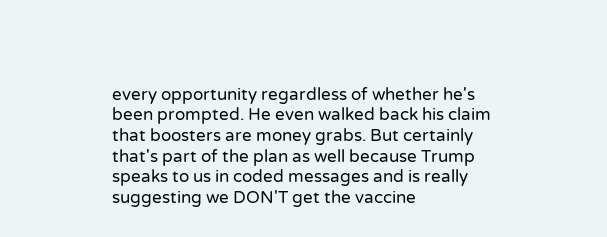every opportunity regardless of whether he's been prompted. He even walked back his claim that boosters are money grabs. But certainly that's part of the plan as well because Trump speaks to us in coded messages and is really suggesting we DON'T get the vaccine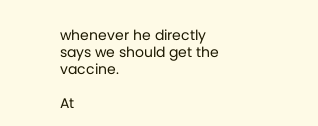whenever he directly says we should get the vaccine.

At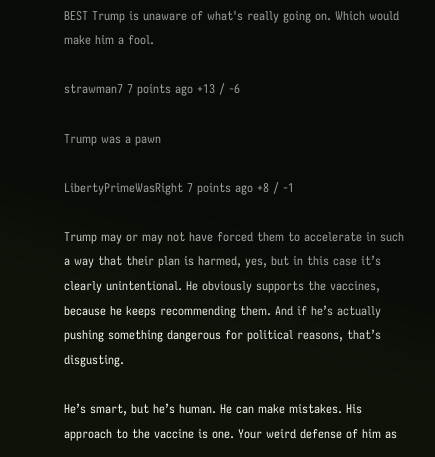BEST Trump is unaware of what's really going on. Which would make him a fool.

strawman7 7 points ago +13 / -6

Trump was a pawn

LibertyPrimeWasRight 7 points ago +8 / -1

Trump may or may not have forced them to accelerate in such a way that their plan is harmed, yes, but in this case it’s clearly unintentional. He obviously supports the vaccines, because he keeps recommending them. And if he’s actually pushing something dangerous for political reasons, that’s disgusting.

He’s smart, but he’s human. He can make mistakes. His approach to the vaccine is one. Your weird defense of him as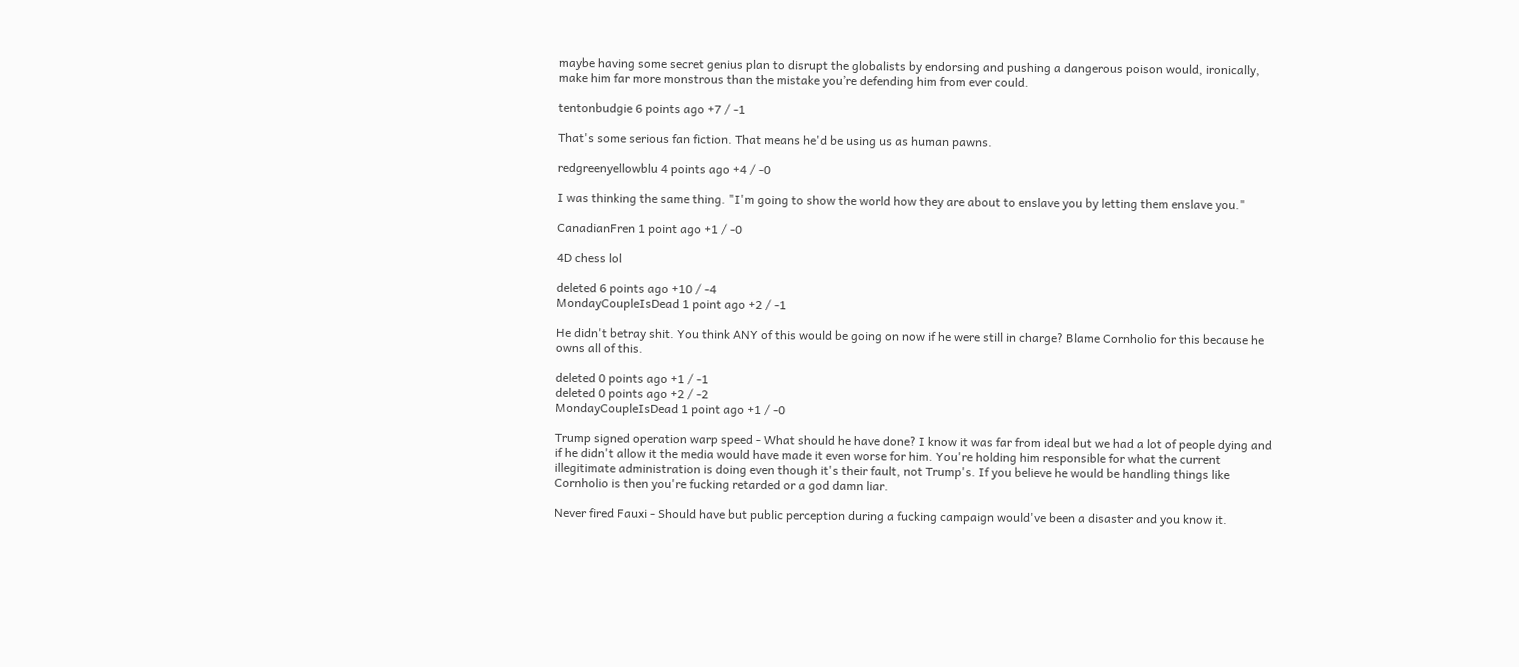maybe having some secret genius plan to disrupt the globalists by endorsing and pushing a dangerous poison would, ironically, make him far more monstrous than the mistake you’re defending him from ever could.

tentonbudgie 6 points ago +7 / -1

That's some serious fan fiction. That means he'd be using us as human pawns.

redgreenyellowblu 4 points ago +4 / -0

I was thinking the same thing. "I'm going to show the world how they are about to enslave you by letting them enslave you."

CanadianFren 1 point ago +1 / -0

4D chess lol

deleted 6 points ago +10 / -4
MondayCoupleIsDead 1 point ago +2 / -1

He didn't betray shit. You think ANY of this would be going on now if he were still in charge? Blame Cornholio for this because he owns all of this.

deleted 0 points ago +1 / -1
deleted 0 points ago +2 / -2
MondayCoupleIsDead 1 point ago +1 / -0

Trump signed operation warp speed - What should he have done? I know it was far from ideal but we had a lot of people dying and if he didn't allow it the media would have made it even worse for him. You're holding him responsible for what the current illegitimate administration is doing even though it's their fault, not Trump's. If you believe he would be handling things like Cornholio is then you're fucking retarded or a god damn liar.

Never fired Fauxi - Should have but public perception during a fucking campaign would've been a disaster and you know it.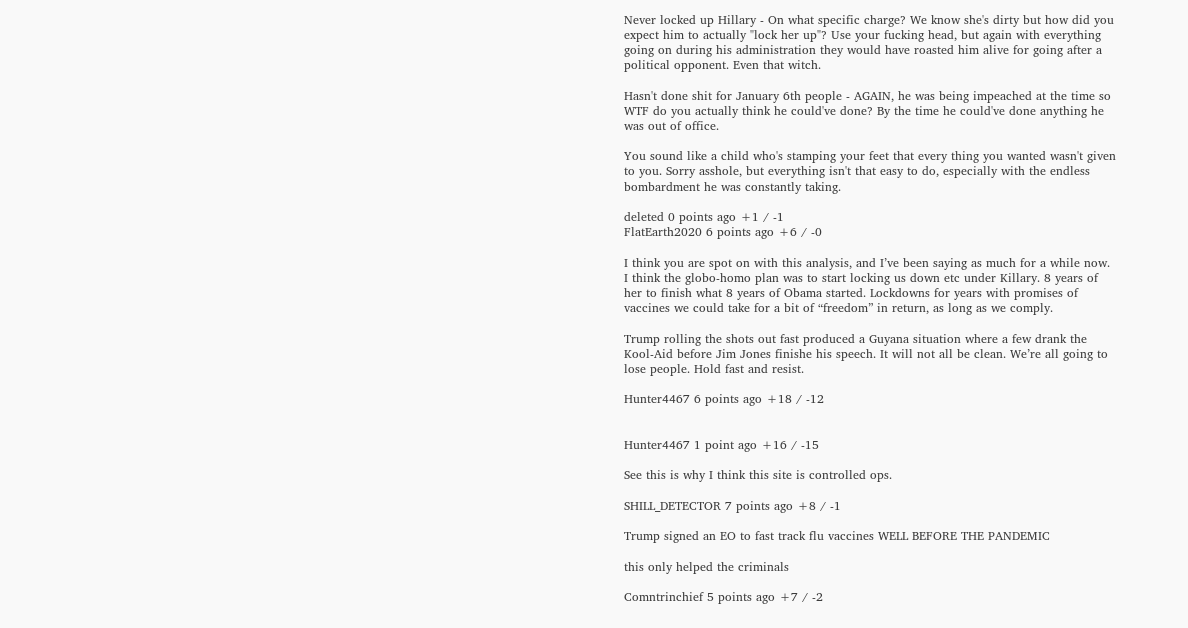Never locked up Hillary - On what specific charge? We know she's dirty but how did you expect him to actually "lock her up"? Use your fucking head, but again with everything going on during his administration they would have roasted him alive for going after a political opponent. Even that witch.

Hasn't done shit for January 6th people - AGAIN, he was being impeached at the time so WTF do you actually think he could've done? By the time he could've done anything he was out of office.

You sound like a child who's stamping your feet that every thing you wanted wasn't given to you. Sorry asshole, but everything isn't that easy to do, especially with the endless bombardment he was constantly taking.

deleted 0 points ago +1 / -1
FlatEarth2020 6 points ago +6 / -0

I think you are spot on with this analysis, and I’ve been saying as much for a while now. I think the globo-homo plan was to start locking us down etc under Killary. 8 years of her to finish what 8 years of Obama started. Lockdowns for years with promises of vaccines we could take for a bit of “freedom” in return, as long as we comply.

Trump rolling the shots out fast produced a Guyana situation where a few drank the Kool-Aid before Jim Jones finishe his speech. It will not all be clean. We’re all going to lose people. Hold fast and resist.

Hunter4467 6 points ago +18 / -12


Hunter4467 1 point ago +16 / -15

See this is why I think this site is controlled ops.

SHILL_DETECTOR 7 points ago +8 / -1

Trump signed an EO to fast track flu vaccines WELL BEFORE THE PANDEMIC

this only helped the criminals

Comntrinchief 5 points ago +7 / -2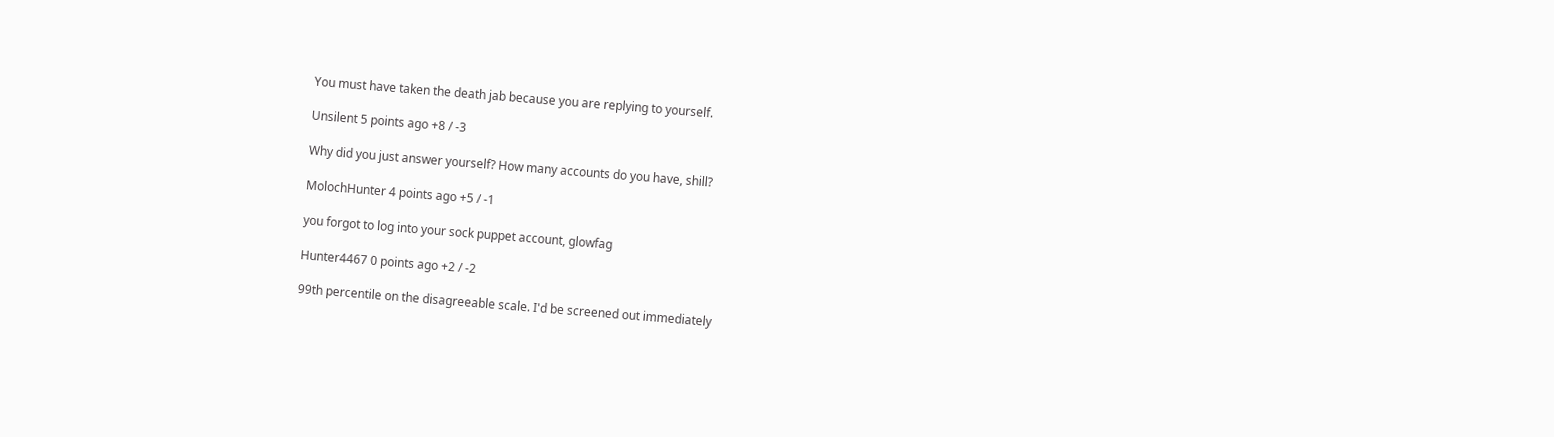You must have taken the death jab because you are replying to yourself.

Unsilent 5 points ago +8 / -3

Why did you just answer yourself? How many accounts do you have, shill?

MolochHunter 4 points ago +5 / -1

you forgot to log into your sock puppet account, glowfag

Hunter4467 0 points ago +2 / -2

99th percentile on the disagreeable scale. I'd be screened out immediately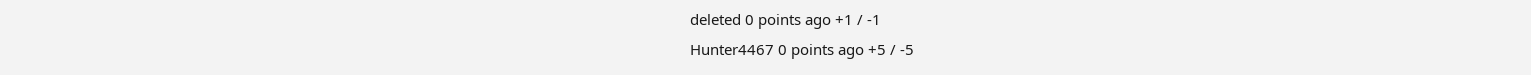deleted 0 points ago +1 / -1
Hunter4467 0 points ago +5 / -5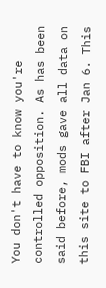You don't have to know you're controlled opposition. As has been said before, mods gave all data on this site to FBI after Jan 6. This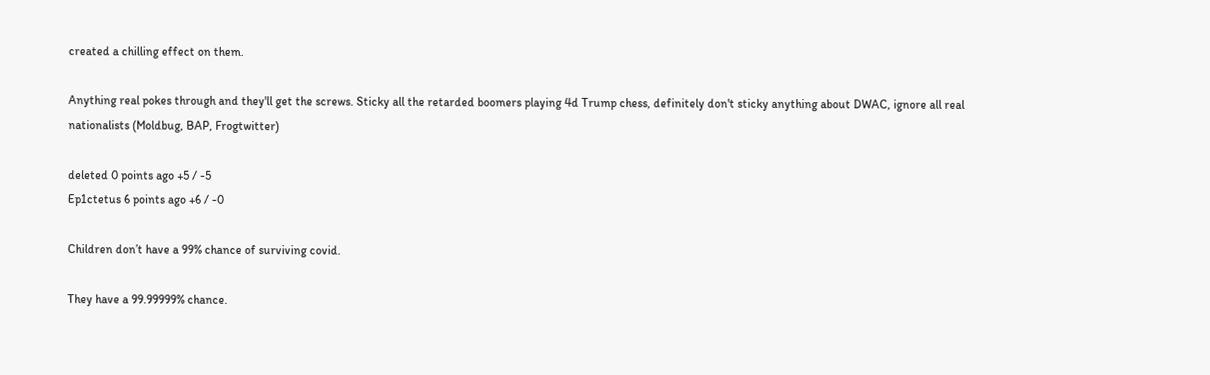created a chilling effect on them.

Anything real pokes through and they'll get the screws. Sticky all the retarded boomers playing 4d Trump chess, definitely don't sticky anything about DWAC, ignore all real nationalists (Moldbug, BAP, Frogtwitter)

deleted 0 points ago +5 / -5
Ep1ctetus 6 points ago +6 / -0

Children don’t have a 99% chance of surviving covid.

They have a 99.99999% chance.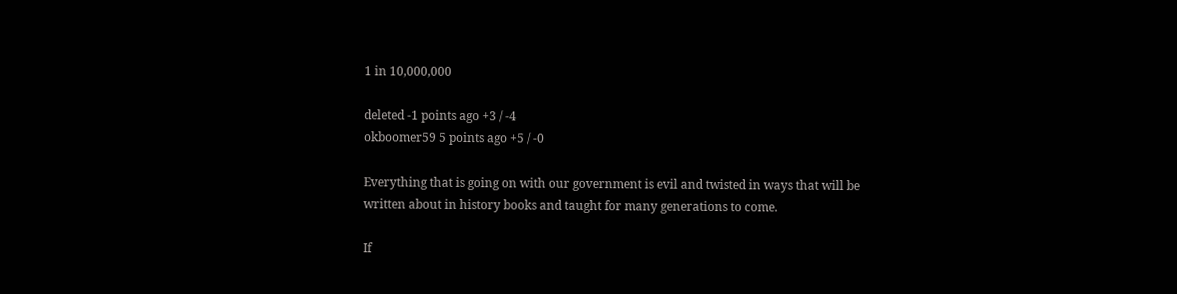1 in 10,000,000

deleted -1 points ago +3 / -4
okboomer59 5 points ago +5 / -0

Everything that is going on with our government is evil and twisted in ways that will be written about in history books and taught for many generations to come.

If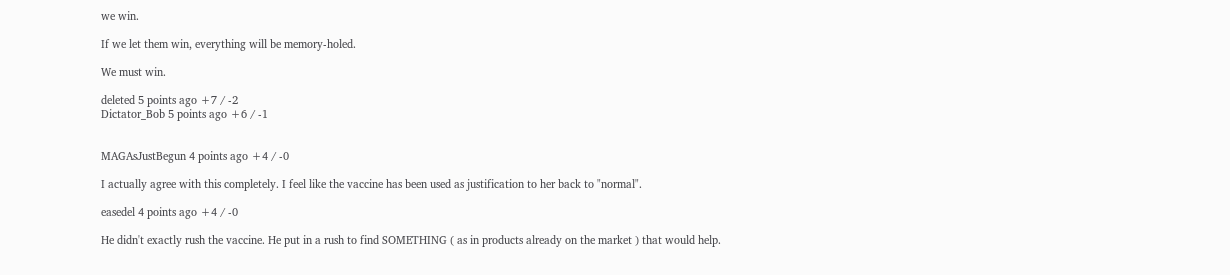we win.

If we let them win, everything will be memory-holed.

We must win.

deleted 5 points ago +7 / -2
Dictator_Bob 5 points ago +6 / -1


MAGAsJustBegun 4 points ago +4 / -0

I actually agree with this completely. I feel like the vaccine has been used as justification to her back to "normal".

easedel 4 points ago +4 / -0

He didn't exactly rush the vaccine. He put in a rush to find SOMETHING ( as in products already on the market ) that would help.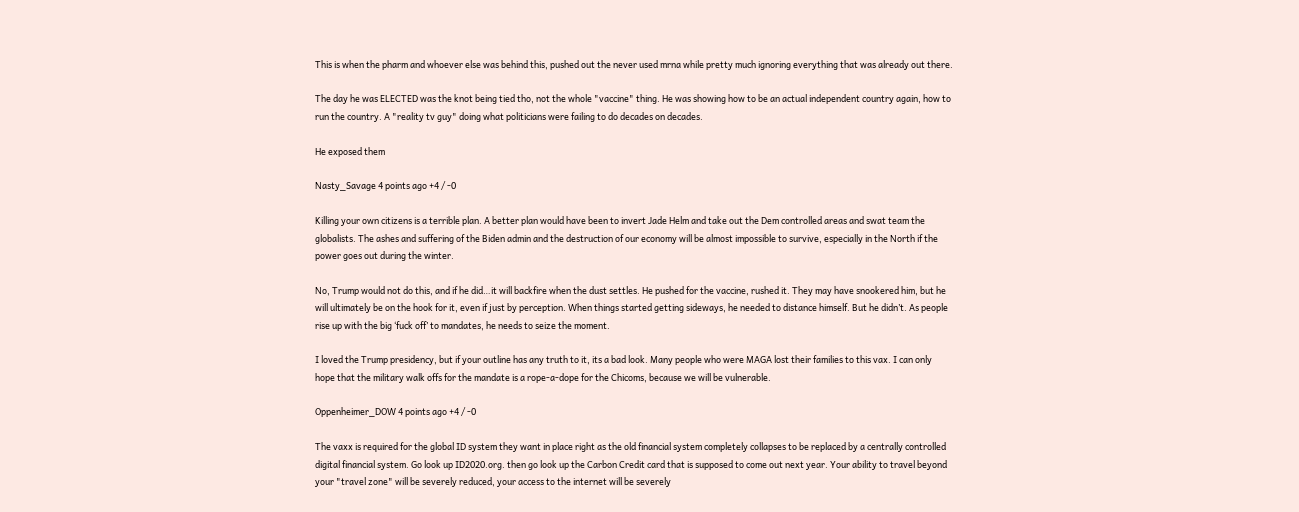This is when the pharm and whoever else was behind this, pushed out the never used mrna while pretty much ignoring everything that was already out there.

The day he was ELECTED was the knot being tied tho, not the whole "vaccine" thing. He was showing how to be an actual independent country again, how to run the country. A "reality tv guy" doing what politicians were failing to do decades on decades.

He exposed them

Nasty_Savage 4 points ago +4 / -0

Killing your own citizens is a terrible plan. A better plan would have been to invert Jade Helm and take out the Dem controlled areas and swat team the globalists. The ashes and suffering of the Biden admin and the destruction of our economy will be almost impossible to survive, especially in the North if the power goes out during the winter.

No, Trump would not do this, and if he did…it will backfire when the dust settles. He pushed for the vaccine, rushed it. They may have snookered him, but he will ultimately be on the hook for it, even if just by perception. When things started getting sideways, he needed to distance himself. But he didn’t. As people rise up with the big ‘fuck off’ to mandates, he needs to seize the moment.

I loved the Trump presidency, but if your outline has any truth to it, its a bad look. Many people who were MAGA lost their families to this vax. I can only hope that the military walk offs for the mandate is a rope-a-dope for the Chicoms, because we will be vulnerable.

Oppenheimer_DOW 4 points ago +4 / -0

The vaxx is required for the global ID system they want in place right as the old financial system completely collapses to be replaced by a centrally controlled digital financial system. Go look up ID2020.org. then go look up the Carbon Credit card that is supposed to come out next year. Your ability to travel beyond your "travel zone" will be severely reduced, your access to the internet will be severely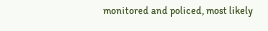monitored and policed, most likely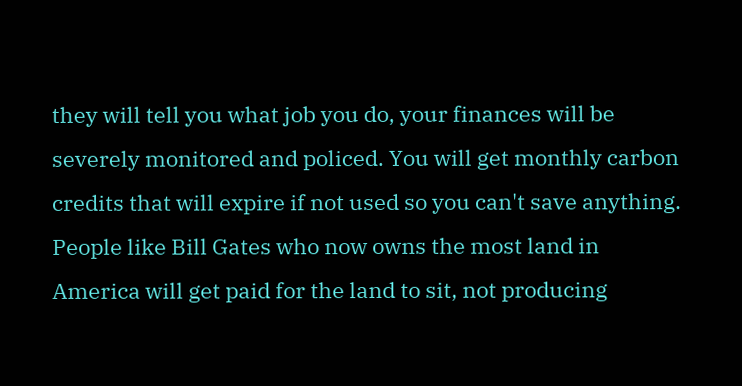they will tell you what job you do, your finances will be severely monitored and policed. You will get monthly carbon credits that will expire if not used so you can't save anything. People like Bill Gates who now owns the most land in America will get paid for the land to sit, not producing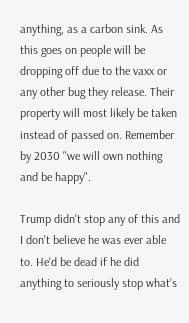anything, as a carbon sink. As this goes on people will be dropping off due to the vaxx or any other bug they release. Their property will most likely be taken instead of passed on. Remember by 2030 "we will own nothing and be happy".

Trump didn't stop any of this and I don't believe he was ever able to. He'd be dead if he did anything to seriously stop what's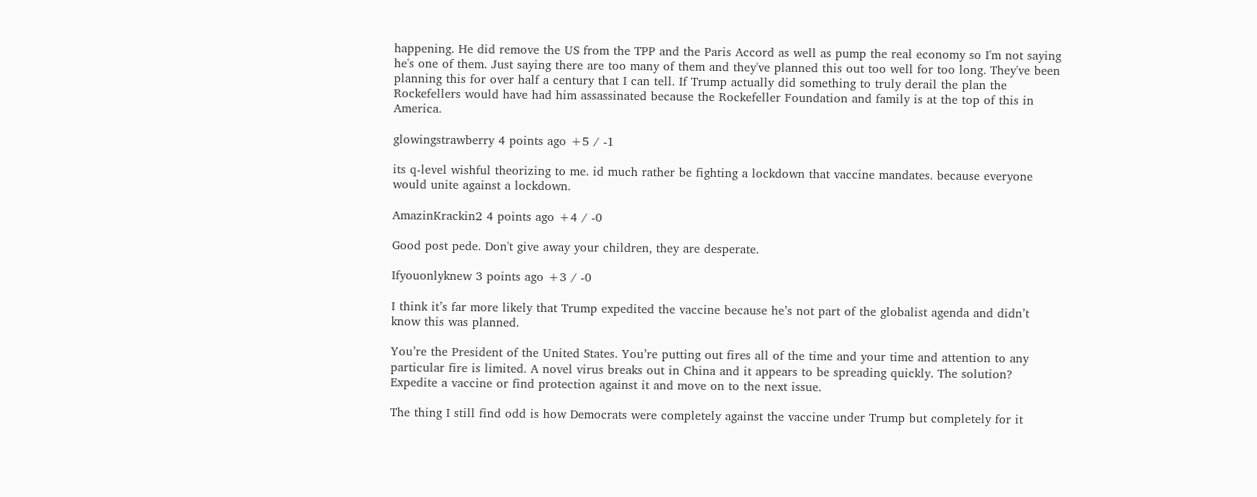happening. He did remove the US from the TPP and the Paris Accord as well as pump the real economy so I'm not saying he's one of them. Just saying there are too many of them and they've planned this out too well for too long. They've been planning this for over half a century that I can tell. If Trump actually did something to truly derail the plan the Rockefellers would have had him assassinated because the Rockefeller Foundation and family is at the top of this in America.

glowingstrawberry 4 points ago +5 / -1

its q-level wishful theorizing to me. id much rather be fighting a lockdown that vaccine mandates. because everyone would unite against a lockdown.

AmazinKrackin2 4 points ago +4 / -0

Good post pede. Don't give away your children, they are desperate.

Ifyouonlyknew 3 points ago +3 / -0

I think it’s far more likely that Trump expedited the vaccine because he’s not part of the globalist agenda and didn’t know this was planned.

You’re the President of the United States. You’re putting out fires all of the time and your time and attention to any particular fire is limited. A novel virus breaks out in China and it appears to be spreading quickly. The solution? Expedite a vaccine or find protection against it and move on to the next issue.

The thing I still find odd is how Democrats were completely against the vaccine under Trump but completely for it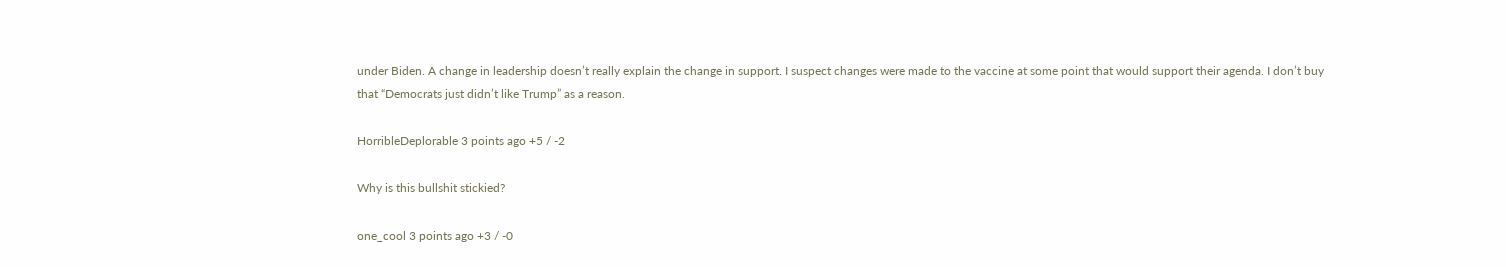under Biden. A change in leadership doesn’t really explain the change in support. I suspect changes were made to the vaccine at some point that would support their agenda. I don’t buy that “Democrats just didn’t like Trump” as a reason.

HorribleDeplorable 3 points ago +5 / -2

Why is this bullshit stickied?

one_cool 3 points ago +3 / -0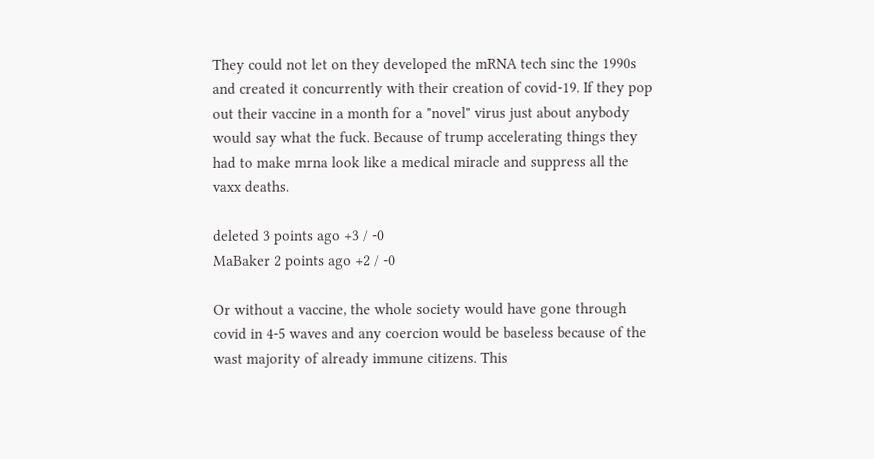They could not let on they developed the mRNA tech sinc the 1990s and created it concurrently with their creation of covid-19. If they pop out their vaccine in a month for a "novel" virus just about anybody would say what the fuck. Because of trump accelerating things they had to make mrna look like a medical miracle and suppress all the vaxx deaths.

deleted 3 points ago +3 / -0
MaBaker 2 points ago +2 / -0

Or without a vaccine, the whole society would have gone through covid in 4-5 waves and any coercion would be baseless because of the wast majority of already immune citizens. This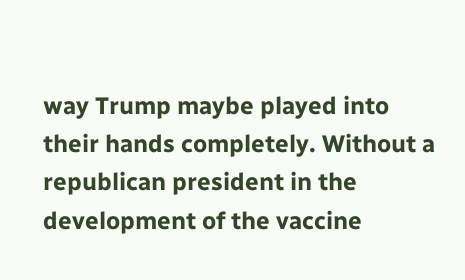way Trump maybe played into their hands completely. Without a republican president in the development of the vaccine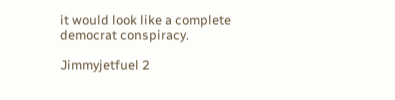it would look like a complete democrat conspiracy.

Jimmyjetfuel 2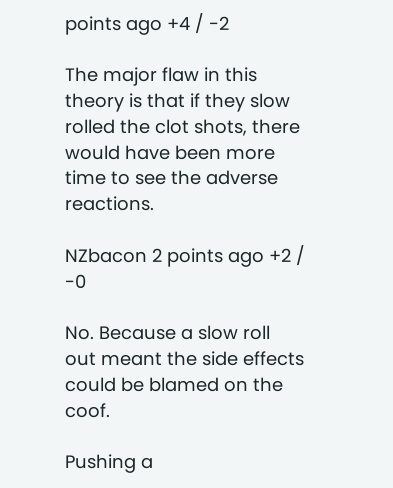points ago +4 / -2

The major flaw in this theory is that if they slow rolled the clot shots, there would have been more time to see the adverse reactions.

NZbacon 2 points ago +2 / -0

No. Because a slow roll out meant the side effects could be blamed on the coof.

Pushing a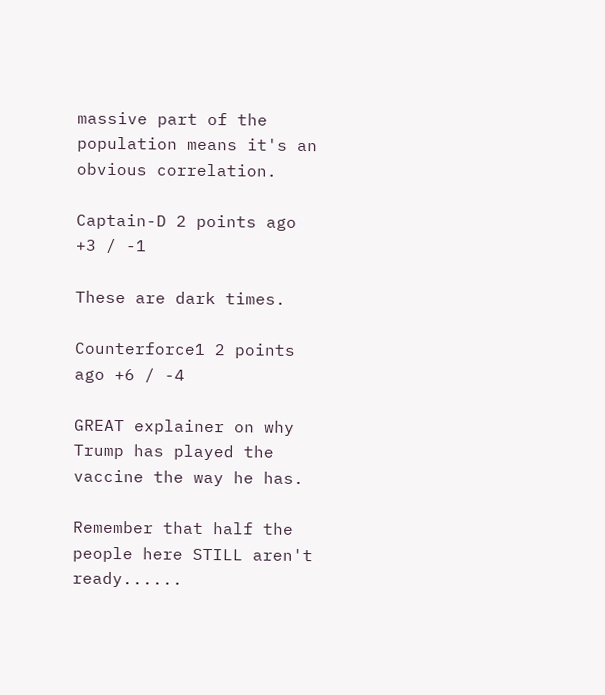massive part of the population means it's an obvious correlation.

Captain-D 2 points ago +3 / -1

These are dark times.

Counterforce1 2 points ago +6 / -4

GREAT explainer on why Trump has played the vaccine the way he has.

Remember that half the people here STILL aren't ready......